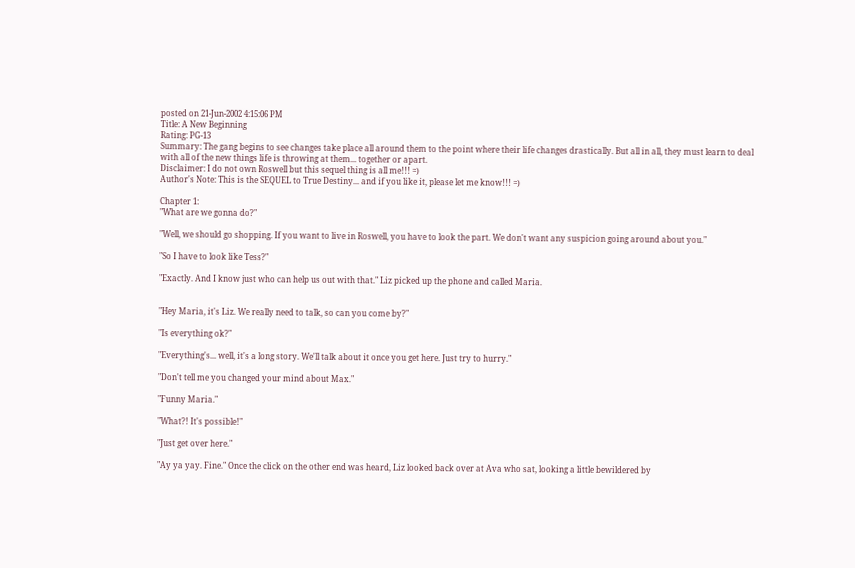posted on 21-Jun-2002 4:15:06 PM
Title: A New Beginning
Rating: PG-13
Summary: The gang begins to see changes take place all around them to the point where their life changes drastically. But all in all, they must learn to deal with all of the new things life is throwing at them... together or apart.
Disclaimer: I do not own Roswell but this sequel thing is all me!!! =)
Author's Note: This is the SEQUEL to True Destiny... and if you like it, please let me know!!! =)

Chapter 1:
"What are we gonna do?"

"Well, we should go shopping. If you want to live in Roswell, you have to look the part. We don't want any suspicion going around about you."

"So I have to look like Tess?"

"Exactly. And I know just who can help us out with that." Liz picked up the phone and called Maria.


"Hey Maria, it's Liz. We really need to talk, so can you come by?"

"Is everything ok?"

"Everything's... well, it's a long story. We'll talk about it once you get here. Just try to hurry."

"Don't tell me you changed your mind about Max."

"Funny Maria."

"What?! It's possible!"

"Just get over here."

"Ay ya yay. Fine." Once the click on the other end was heard, Liz looked back over at Ava who sat, looking a little bewildered by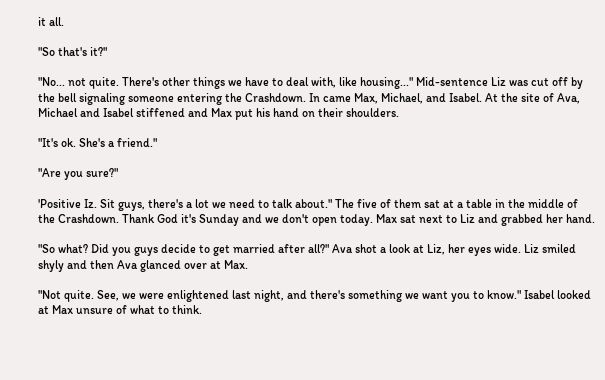it all.

"So that's it?"

"No... not quite. There's other things we have to deal with, like housing..." Mid-sentence Liz was cut off by the bell signaling someone entering the Crashdown. In came Max, Michael, and Isabel. At the site of Ava, Michael and Isabel stiffened and Max put his hand on their shoulders.

"It's ok. She's a friend."

"Are you sure?"

'Positive Iz. Sit guys, there's a lot we need to talk about." The five of them sat at a table in the middle of the Crashdown. Thank God it's Sunday and we don't open today. Max sat next to Liz and grabbed her hand.

"So what? Did you guys decide to get married after all?" Ava shot a look at Liz, her eyes wide. Liz smiled shyly and then Ava glanced over at Max.

"Not quite. See, we were enlightened last night, and there's something we want you to know." Isabel looked at Max unsure of what to think.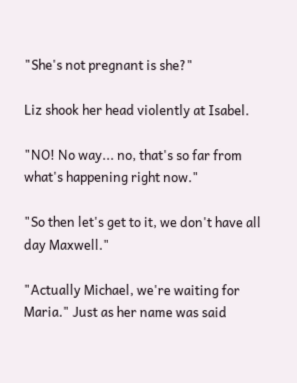"She's not pregnant is she?"

Liz shook her head violently at Isabel.

"NO! No way... no, that's so far from what's happening right now."

"So then let's get to it, we don't have all day Maxwell."

"Actually Michael, we're waiting for Maria." Just as her name was said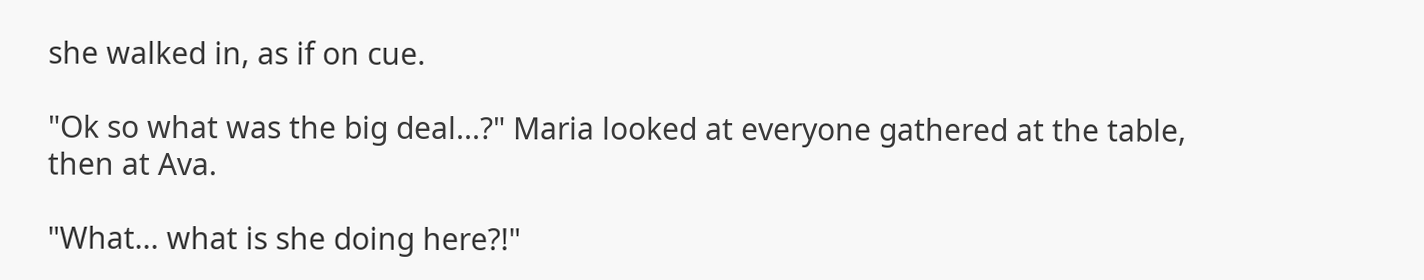she walked in, as if on cue.

"Ok so what was the big deal...?" Maria looked at everyone gathered at the table, then at Ava.

"What... what is she doing here?!"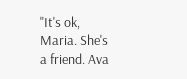"It's ok, Maria. She's a friend. Ava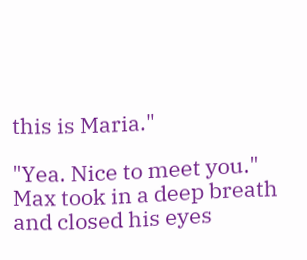this is Maria."

"Yea. Nice to meet you." Max took in a deep breath and closed his eyes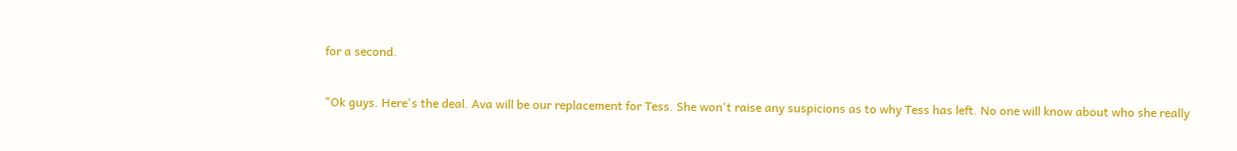for a second.

"Ok guys. Here's the deal. Ava will be our replacement for Tess. She won't raise any suspicions as to why Tess has left. No one will know about who she really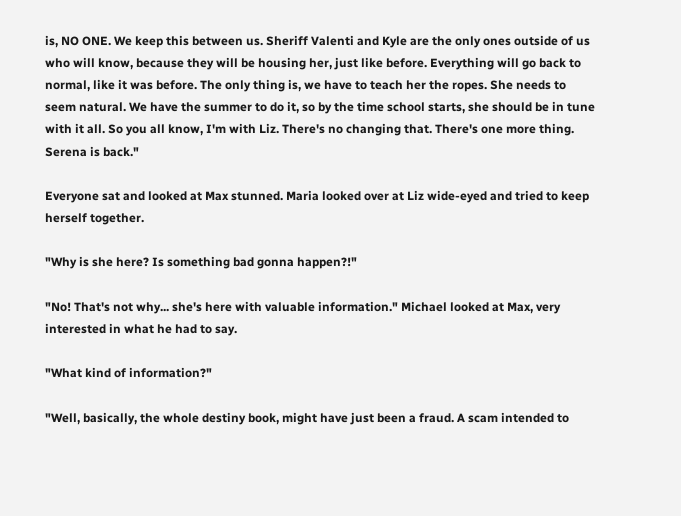is, NO ONE. We keep this between us. Sheriff Valenti and Kyle are the only ones outside of us who will know, because they will be housing her, just like before. Everything will go back to normal, like it was before. The only thing is, we have to teach her the ropes. She needs to seem natural. We have the summer to do it, so by the time school starts, she should be in tune with it all. So you all know, I'm with Liz. There's no changing that. There's one more thing. Serena is back."

Everyone sat and looked at Max stunned. Maria looked over at Liz wide-eyed and tried to keep herself together.

"Why is she here? Is something bad gonna happen?!"

"No! That's not why... she's here with valuable information." Michael looked at Max, very interested in what he had to say.

"What kind of information?"

"Well, basically, the whole destiny book, might have just been a fraud. A scam intended to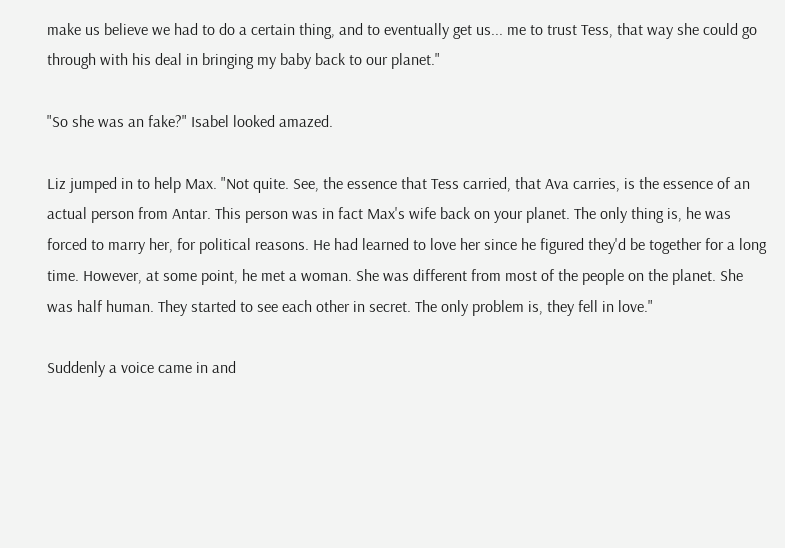make us believe we had to do a certain thing, and to eventually get us... me to trust Tess, that way she could go through with his deal in bringing my baby back to our planet."

"So she was an fake?" Isabel looked amazed.

Liz jumped in to help Max. "Not quite. See, the essence that Tess carried, that Ava carries, is the essence of an actual person from Antar. This person was in fact Max's wife back on your planet. The only thing is, he was forced to marry her, for political reasons. He had learned to love her since he figured they'd be together for a long time. However, at some point, he met a woman. She was different from most of the people on the planet. She was half human. They started to see each other in secret. The only problem is, they fell in love."

Suddenly a voice came in and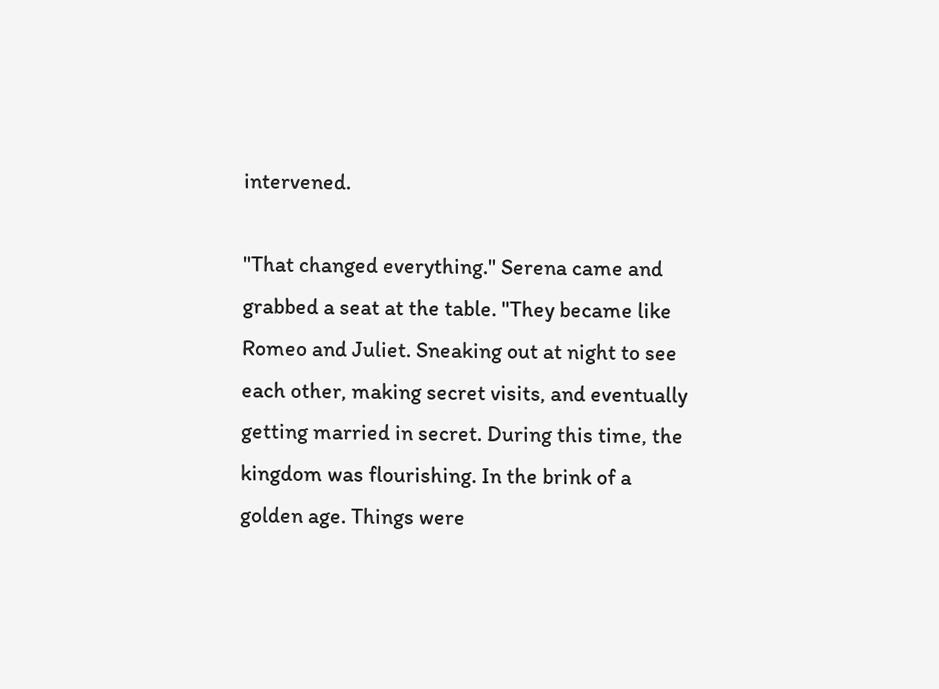intervened.

"That changed everything." Serena came and grabbed a seat at the table. "They became like Romeo and Juliet. Sneaking out at night to see each other, making secret visits, and eventually getting married in secret. During this time, the kingdom was flourishing. In the brink of a golden age. Things were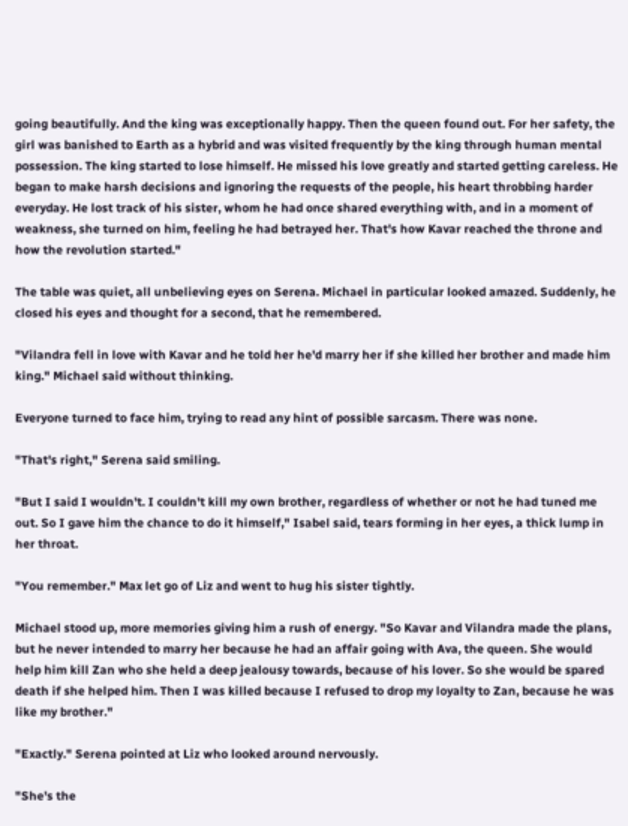going beautifully. And the king was exceptionally happy. Then the queen found out. For her safety, the girl was banished to Earth as a hybrid and was visited frequently by the king through human mental possession. The king started to lose himself. He missed his love greatly and started getting careless. He began to make harsh decisions and ignoring the requests of the people, his heart throbbing harder everyday. He lost track of his sister, whom he had once shared everything with, and in a moment of weakness, she turned on him, feeling he had betrayed her. That's how Kavar reached the throne and how the revolution started."

The table was quiet, all unbelieving eyes on Serena. Michael in particular looked amazed. Suddenly, he closed his eyes and thought for a second, that he remembered.

"Vilandra fell in love with Kavar and he told her he'd marry her if she killed her brother and made him king." Michael said without thinking.

Everyone turned to face him, trying to read any hint of possible sarcasm. There was none.

"That's right," Serena said smiling.

"But I said I wouldn't. I couldn't kill my own brother, regardless of whether or not he had tuned me out. So I gave him the chance to do it himself," Isabel said, tears forming in her eyes, a thick lump in her throat.

"You remember." Max let go of Liz and went to hug his sister tightly.

Michael stood up, more memories giving him a rush of energy. "So Kavar and Vilandra made the plans, but he never intended to marry her because he had an affair going with Ava, the queen. She would help him kill Zan who she held a deep jealousy towards, because of his lover. So she would be spared death if she helped him. Then I was killed because I refused to drop my loyalty to Zan, because he was like my brother."

"Exactly." Serena pointed at Liz who looked around nervously.

"She's the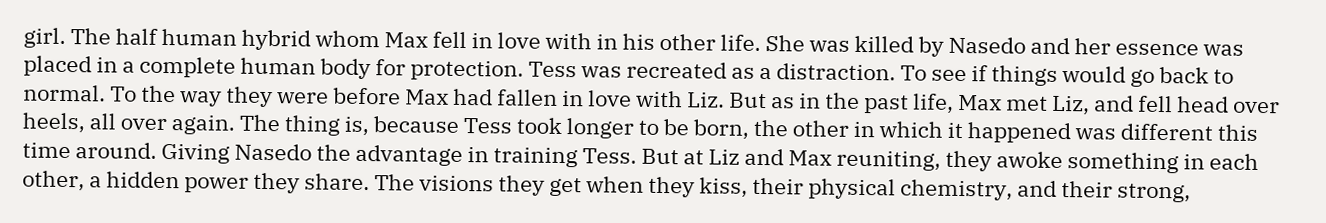girl. The half human hybrid whom Max fell in love with in his other life. She was killed by Nasedo and her essence was placed in a complete human body for protection. Tess was recreated as a distraction. To see if things would go back to normal. To the way they were before Max had fallen in love with Liz. But as in the past life, Max met Liz, and fell head over heels, all over again. The thing is, because Tess took longer to be born, the other in which it happened was different this time around. Giving Nasedo the advantage in training Tess. But at Liz and Max reuniting, they awoke something in each other, a hidden power they share. The visions they get when they kiss, their physical chemistry, and their strong,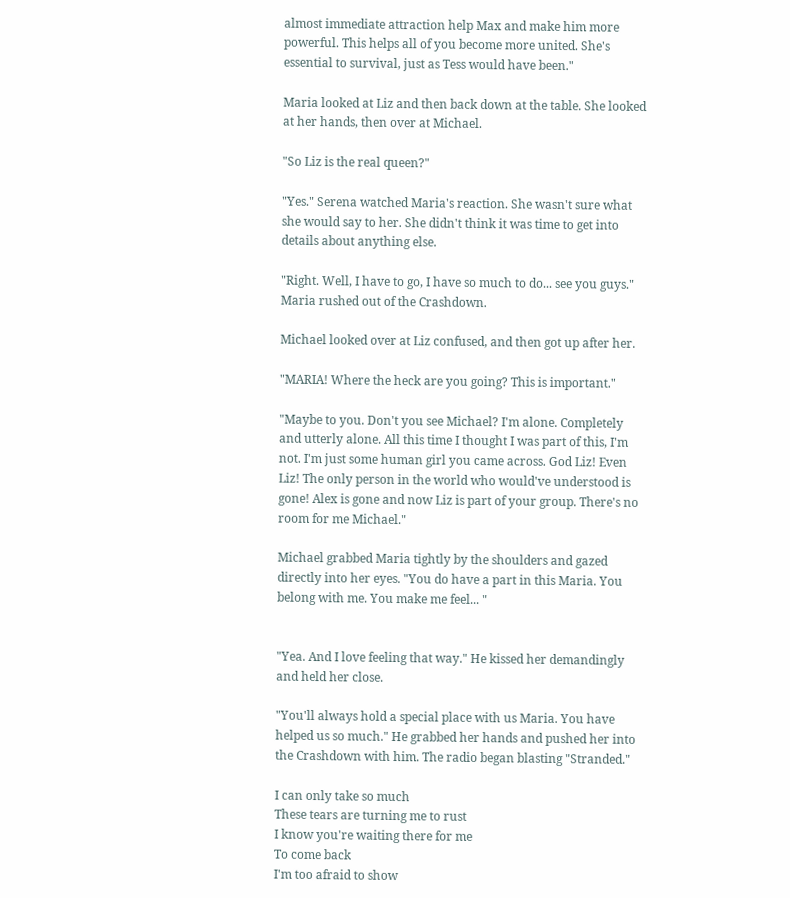almost immediate attraction help Max and make him more powerful. This helps all of you become more united. She's essential to survival, just as Tess would have been."

Maria looked at Liz and then back down at the table. She looked at her hands, then over at Michael.

"So Liz is the real queen?"

"Yes." Serena watched Maria's reaction. She wasn't sure what she would say to her. She didn't think it was time to get into details about anything else.

"Right. Well, I have to go, I have so much to do... see you guys." Maria rushed out of the Crashdown.

Michael looked over at Liz confused, and then got up after her.

"MARIA! Where the heck are you going? This is important."

"Maybe to you. Don't you see Michael? I'm alone. Completely and utterly alone. All this time I thought I was part of this, I'm not. I'm just some human girl you came across. God Liz! Even Liz! The only person in the world who would've understood is gone! Alex is gone and now Liz is part of your group. There's no room for me Michael."

Michael grabbed Maria tightly by the shoulders and gazed directly into her eyes. "You do have a part in this Maria. You belong with me. You make me feel... "


"Yea. And I love feeling that way." He kissed her demandingly and held her close.

"You'll always hold a special place with us Maria. You have helped us so much." He grabbed her hands and pushed her into the Crashdown with him. The radio began blasting "Stranded."

I can only take so much
These tears are turning me to rust
I know you're waiting there for me
To come back
I'm too afraid to show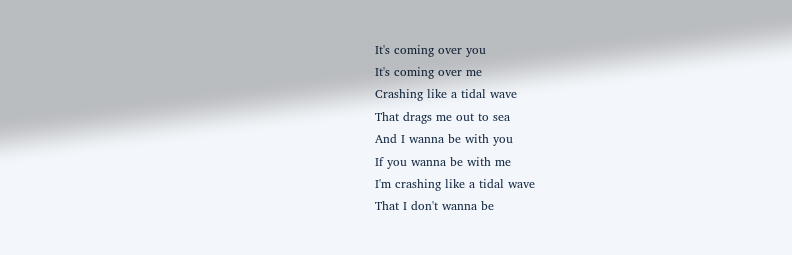It's coming over you
It's coming over me
Crashing like a tidal wave
That drags me out to sea
And I wanna be with you
If you wanna be with me
I'm crashing like a tidal wave
That I don't wanna be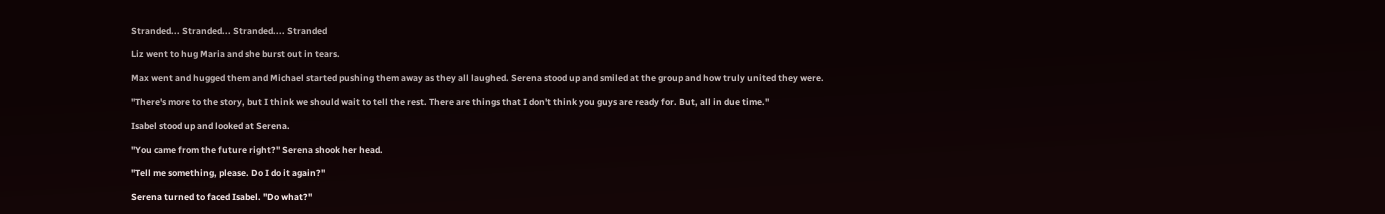Stranded... Stranded... Stranded.... Stranded

Liz went to hug Maria and she burst out in tears.

Max went and hugged them and Michael started pushing them away as they all laughed. Serena stood up and smiled at the group and how truly united they were.

"There's more to the story, but I think we should wait to tell the rest. There are things that I don't think you guys are ready for. But, all in due time."

Isabel stood up and looked at Serena.

"You came from the future right?" Serena shook her head.

"Tell me something, please. Do I do it again?"

Serena turned to faced Isabel. "Do what?"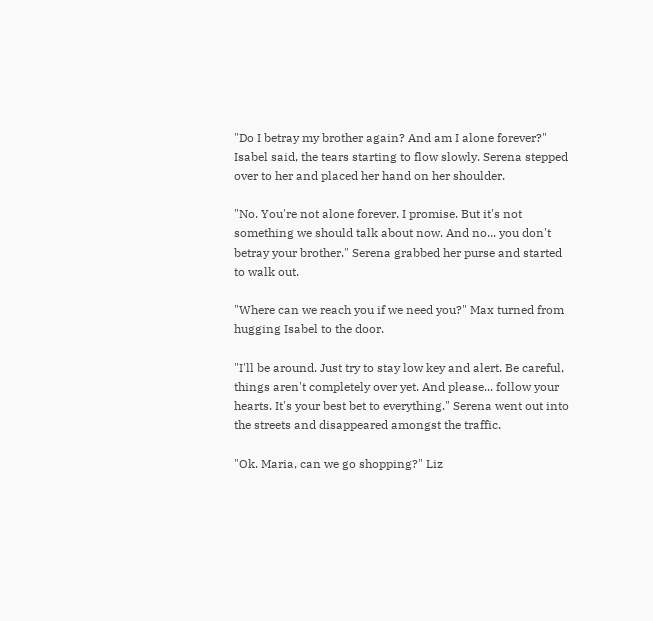"Do I betray my brother again? And am I alone forever?" Isabel said, the tears starting to flow slowly. Serena stepped over to her and placed her hand on her shoulder.

"No. You're not alone forever. I promise. But it's not something we should talk about now. And no... you don't betray your brother." Serena grabbed her purse and started to walk out.

"Where can we reach you if we need you?" Max turned from hugging Isabel to the door.

"I'll be around. Just try to stay low key and alert. Be careful, things aren't completely over yet. And please... follow your hearts. It's your best bet to everything." Serena went out into the streets and disappeared amongst the traffic.

"Ok. Maria, can we go shopping?" Liz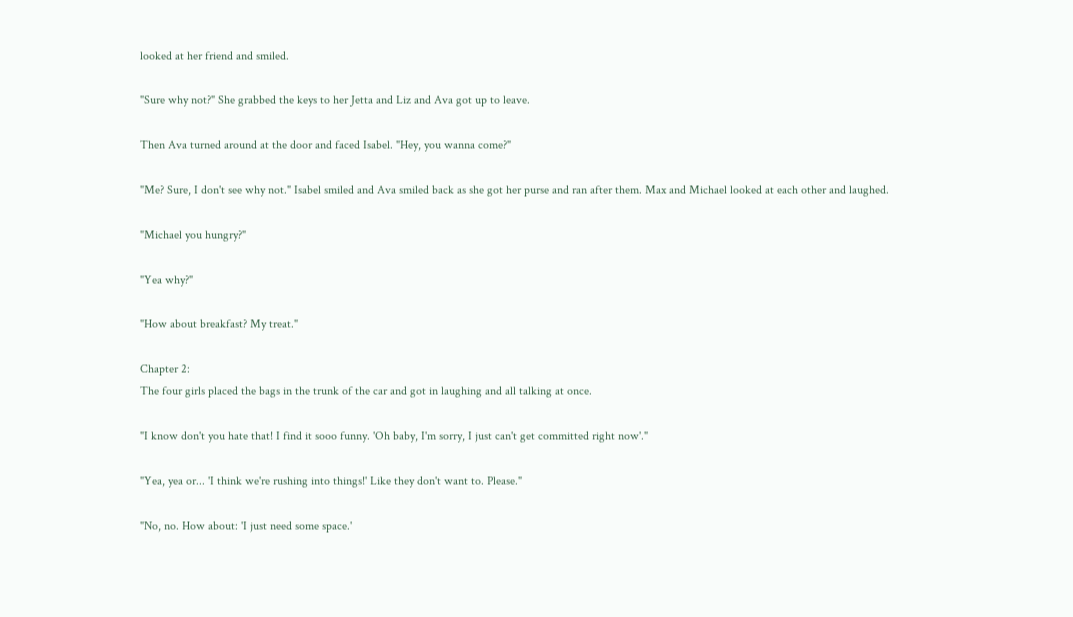looked at her friend and smiled.

"Sure why not?" She grabbed the keys to her Jetta and Liz and Ava got up to leave.

Then Ava turned around at the door and faced Isabel. "Hey, you wanna come?"

"Me? Sure, I don't see why not." Isabel smiled and Ava smiled back as she got her purse and ran after them. Max and Michael looked at each other and laughed.

"Michael you hungry?"

"Yea why?"

"How about breakfast? My treat."

Chapter 2:
The four girls placed the bags in the trunk of the car and got in laughing and all talking at once.

"I know don't you hate that! I find it sooo funny. 'Oh baby, I'm sorry, I just can't get committed right now'."

"Yea, yea or... 'I think we're rushing into things!' Like they don't want to. Please."

"No, no. How about: 'I just need some space.'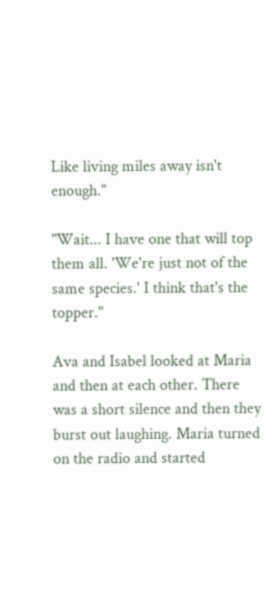Like living miles away isn't enough."

"Wait... I have one that will top them all. 'We're just not of the same species.' I think that's the topper."

Ava and Isabel looked at Maria and then at each other. There was a short silence and then they burst out laughing. Maria turned on the radio and started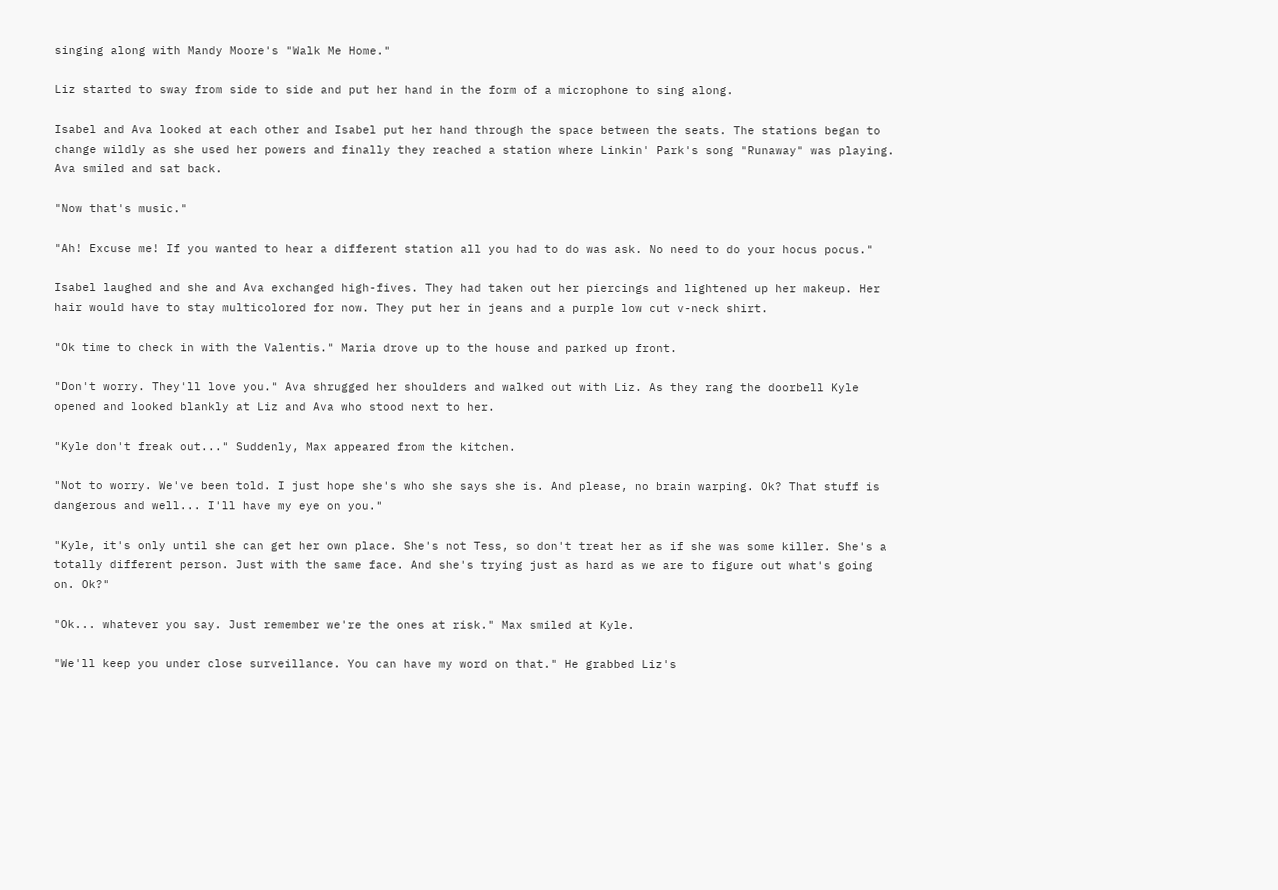singing along with Mandy Moore's "Walk Me Home."

Liz started to sway from side to side and put her hand in the form of a microphone to sing along.

Isabel and Ava looked at each other and Isabel put her hand through the space between the seats. The stations began to change wildly as she used her powers and finally they reached a station where Linkin' Park's song "Runaway" was playing. Ava smiled and sat back.

"Now that's music."

"Ah! Excuse me! If you wanted to hear a different station all you had to do was ask. No need to do your hocus pocus."

Isabel laughed and she and Ava exchanged high-fives. They had taken out her piercings and lightened up her makeup. Her hair would have to stay multicolored for now. They put her in jeans and a purple low cut v-neck shirt.

"Ok time to check in with the Valentis." Maria drove up to the house and parked up front.

"Don't worry. They'll love you." Ava shrugged her shoulders and walked out with Liz. As they rang the doorbell Kyle opened and looked blankly at Liz and Ava who stood next to her.

"Kyle don't freak out..." Suddenly, Max appeared from the kitchen.

"Not to worry. We've been told. I just hope she's who she says she is. And please, no brain warping. Ok? That stuff is dangerous and well... I'll have my eye on you."

"Kyle, it's only until she can get her own place. She's not Tess, so don't treat her as if she was some killer. She's a totally different person. Just with the same face. And she's trying just as hard as we are to figure out what's going on. Ok?"

"Ok... whatever you say. Just remember we're the ones at risk." Max smiled at Kyle.

"We'll keep you under close surveillance. You can have my word on that." He grabbed Liz's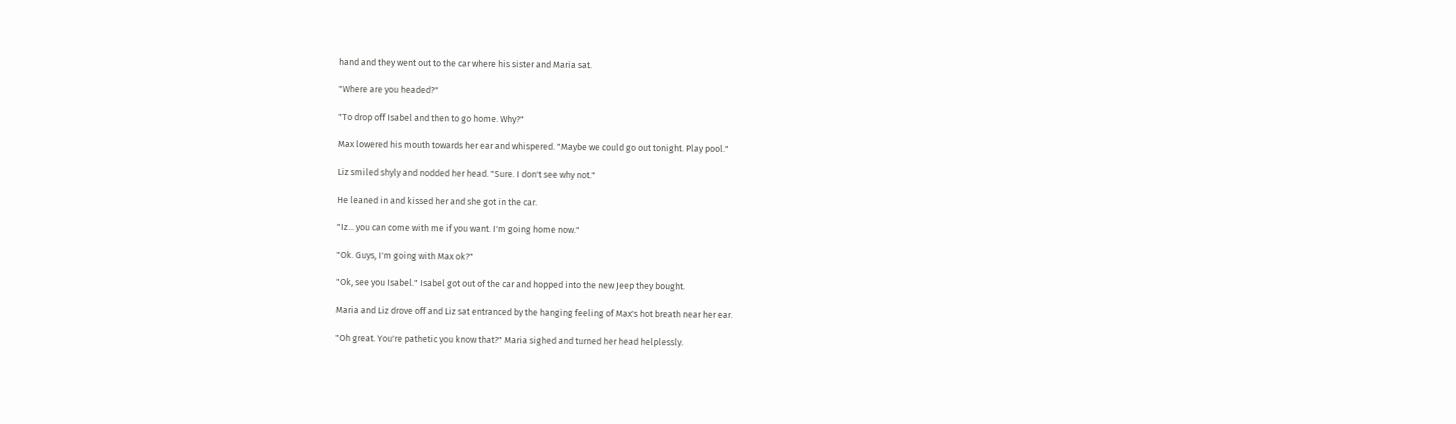hand and they went out to the car where his sister and Maria sat.

"Where are you headed?"

"To drop off Isabel and then to go home. Why?"

Max lowered his mouth towards her ear and whispered. "Maybe we could go out tonight. Play pool."

Liz smiled shyly and nodded her head. "Sure. I don't see why not."

He leaned in and kissed her and she got in the car.

"Iz... you can come with me if you want. I'm going home now."

"Ok. Guys, I'm going with Max ok?"

"Ok, see you Isabel." Isabel got out of the car and hopped into the new Jeep they bought.

Maria and Liz drove off and Liz sat entranced by the hanging feeling of Max's hot breath near her ear.

"Oh great. You're pathetic you know that?" Maria sighed and turned her head helplessly.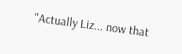"Actually Liz... now that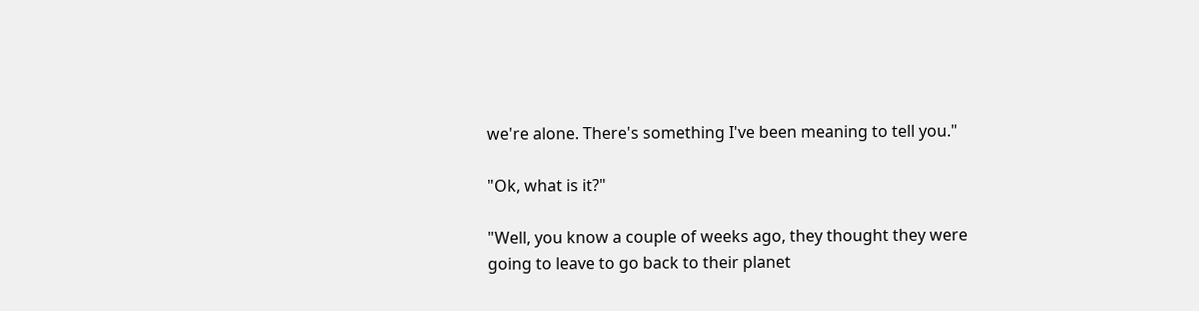we're alone. There's something I've been meaning to tell you."

"Ok, what is it?"

"Well, you know a couple of weeks ago, they thought they were going to leave to go back to their planet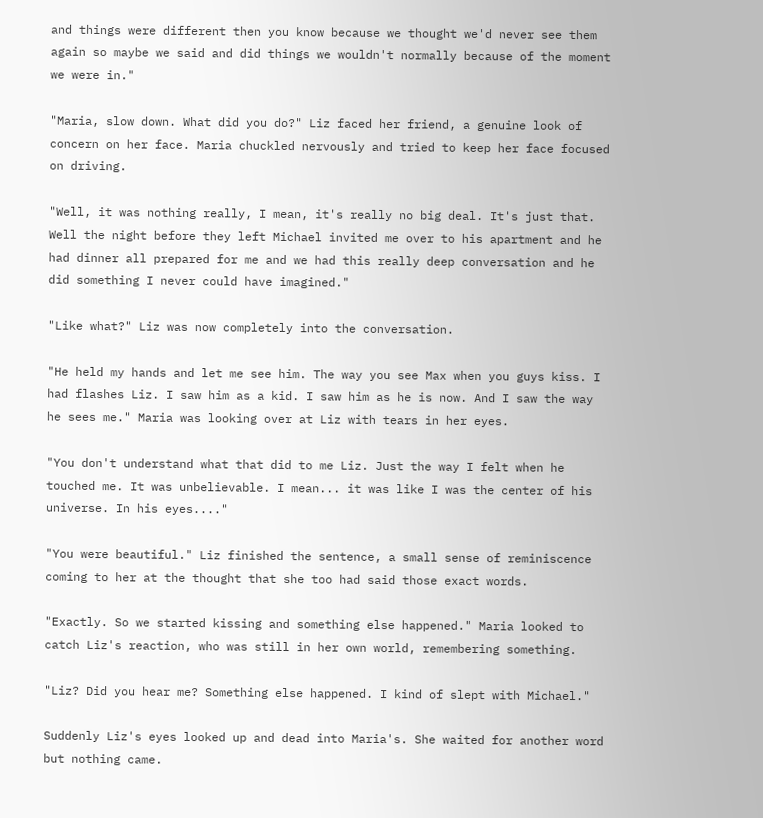and things were different then you know because we thought we'd never see them again so maybe we said and did things we wouldn't normally because of the moment we were in."

"Maria, slow down. What did you do?" Liz faced her friend, a genuine look of concern on her face. Maria chuckled nervously and tried to keep her face focused on driving.

"Well, it was nothing really, I mean, it's really no big deal. It's just that. Well the night before they left Michael invited me over to his apartment and he had dinner all prepared for me and we had this really deep conversation and he did something I never could have imagined."

"Like what?" Liz was now completely into the conversation.

"He held my hands and let me see him. The way you see Max when you guys kiss. I had flashes Liz. I saw him as a kid. I saw him as he is now. And I saw the way he sees me." Maria was looking over at Liz with tears in her eyes.

"You don't understand what that did to me Liz. Just the way I felt when he touched me. It was unbelievable. I mean... it was like I was the center of his universe. In his eyes...."

"You were beautiful." Liz finished the sentence, a small sense of reminiscence coming to her at the thought that she too had said those exact words.

"Exactly. So we started kissing and something else happened." Maria looked to catch Liz's reaction, who was still in her own world, remembering something.

"Liz? Did you hear me? Something else happened. I kind of slept with Michael."

Suddenly Liz's eyes looked up and dead into Maria's. She waited for another word but nothing came.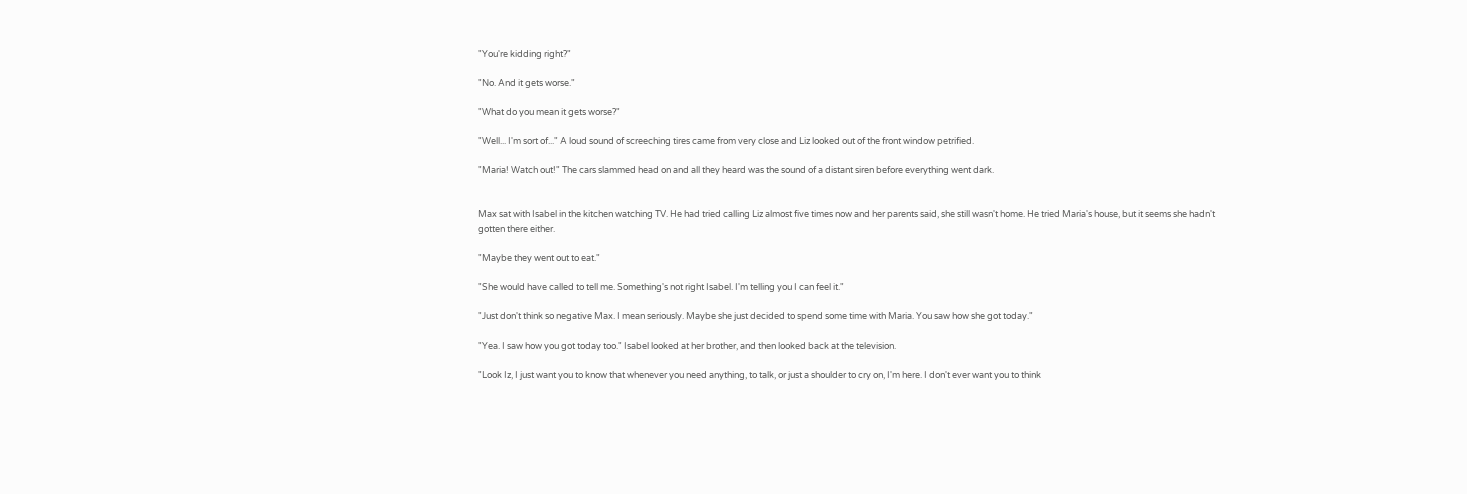"You're kidding right?"

"No. And it gets worse."

"What do you mean it gets worse?"

"Well... I'm sort of..." A loud sound of screeching tires came from very close and Liz looked out of the front window petrified.

"Maria! Watch out!" The cars slammed head on and all they heard was the sound of a distant siren before everything went dark.


Max sat with Isabel in the kitchen watching TV. He had tried calling Liz almost five times now and her parents said, she still wasn't home. He tried Maria's house, but it seems she hadn't gotten there either.

"Maybe they went out to eat."

"She would have called to tell me. Something's not right Isabel. I'm telling you I can feel it."

"Just don't think so negative Max. I mean seriously. Maybe she just decided to spend some time with Maria. You saw how she got today."

"Yea. I saw how you got today too." Isabel looked at her brother, and then looked back at the television.

"Look Iz, I just want you to know that whenever you need anything, to talk, or just a shoulder to cry on, I'm here. I don't ever want you to think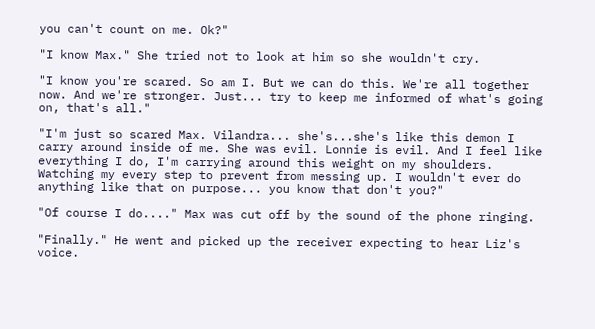you can't count on me. Ok?"

"I know Max." She tried not to look at him so she wouldn't cry.

"I know you're scared. So am I. But we can do this. We're all together now. And we're stronger. Just... try to keep me informed of what's going on, that's all."

"I'm just so scared Max. Vilandra... she's...she's like this demon I carry around inside of me. She was evil. Lonnie is evil. And I feel like everything I do, I'm carrying around this weight on my shoulders. Watching my every step to prevent from messing up. I wouldn't ever do anything like that on purpose... you know that don't you?"

"Of course I do...." Max was cut off by the sound of the phone ringing.

"Finally." He went and picked up the receiver expecting to hear Liz's voice.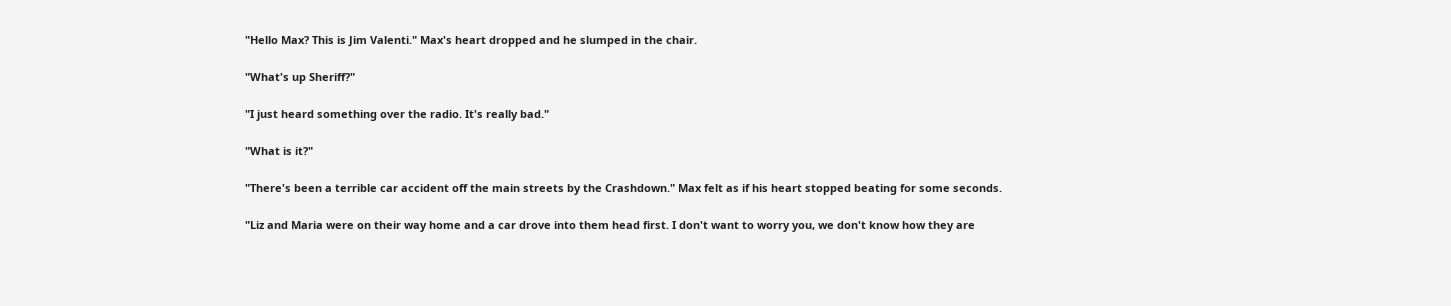"Hello Max? This is Jim Valenti." Max's heart dropped and he slumped in the chair.

"What's up Sheriff?"

"I just heard something over the radio. It's really bad."

"What is it?"

"There's been a terrible car accident off the main streets by the Crashdown." Max felt as if his heart stopped beating for some seconds.

"Liz and Maria were on their way home and a car drove into them head first. I don't want to worry you, we don't know how they are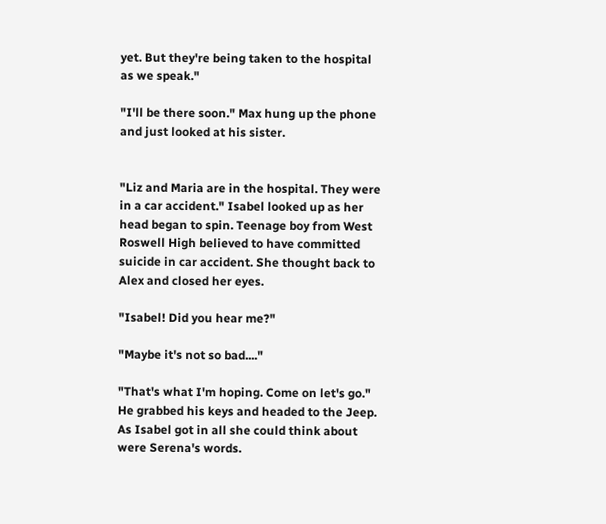yet. But they're being taken to the hospital as we speak."

"I'll be there soon." Max hung up the phone and just looked at his sister.


"Liz and Maria are in the hospital. They were in a car accident." Isabel looked up as her head began to spin. Teenage boy from West Roswell High believed to have committed suicide in car accident. She thought back to Alex and closed her eyes.

"Isabel! Did you hear me?"

"Maybe it's not so bad...."

"That's what I'm hoping. Come on let's go." He grabbed his keys and headed to the Jeep. As Isabel got in all she could think about were Serena's words.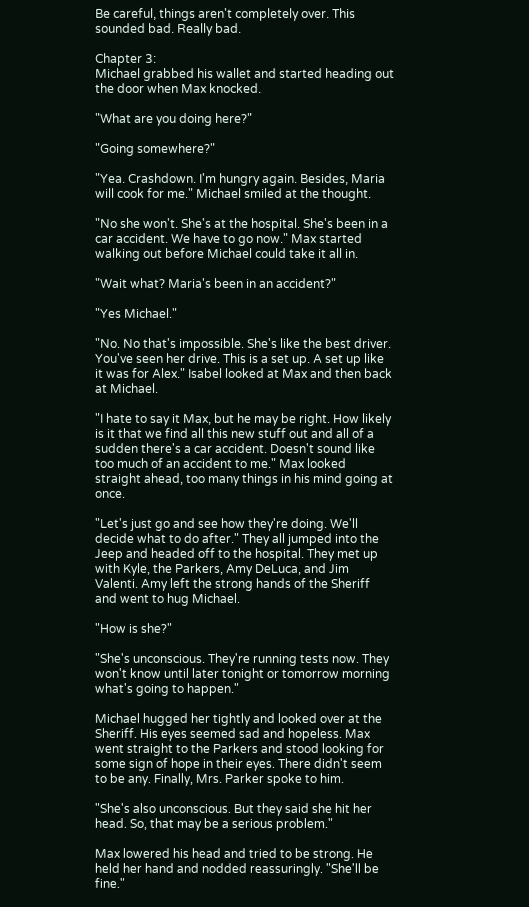Be careful, things aren't completely over. This sounded bad. Really bad.

Chapter 3:
Michael grabbed his wallet and started heading out the door when Max knocked.

"What are you doing here?"

"Going somewhere?"

"Yea. Crashdown. I'm hungry again. Besides, Maria will cook for me." Michael smiled at the thought.

"No she won't. She's at the hospital. She's been in a car accident. We have to go now." Max started walking out before Michael could take it all in.

"Wait what? Maria's been in an accident?"

"Yes Michael."

"No. No that's impossible. She's like the best driver. You've seen her drive. This is a set up. A set up like it was for Alex." Isabel looked at Max and then back at Michael.

"I hate to say it Max, but he may be right. How likely is it that we find all this new stuff out and all of a sudden there's a car accident. Doesn't sound like too much of an accident to me." Max looked straight ahead, too many things in his mind going at once.

"Let's just go and see how they're doing. We'll decide what to do after." They all jumped into the Jeep and headed off to the hospital. They met up with Kyle, the Parkers, Amy DeLuca, and Jim Valenti. Amy left the strong hands of the Sheriff and went to hug Michael.

"How is she?"

"She's unconscious. They're running tests now. They won't know until later tonight or tomorrow morning what's going to happen."

Michael hugged her tightly and looked over at the Sheriff. His eyes seemed sad and hopeless. Max went straight to the Parkers and stood looking for some sign of hope in their eyes. There didn't seem to be any. Finally, Mrs. Parker spoke to him.

"She's also unconscious. But they said she hit her head. So, that may be a serious problem."

Max lowered his head and tried to be strong. He held her hand and nodded reassuringly. "She'll be fine."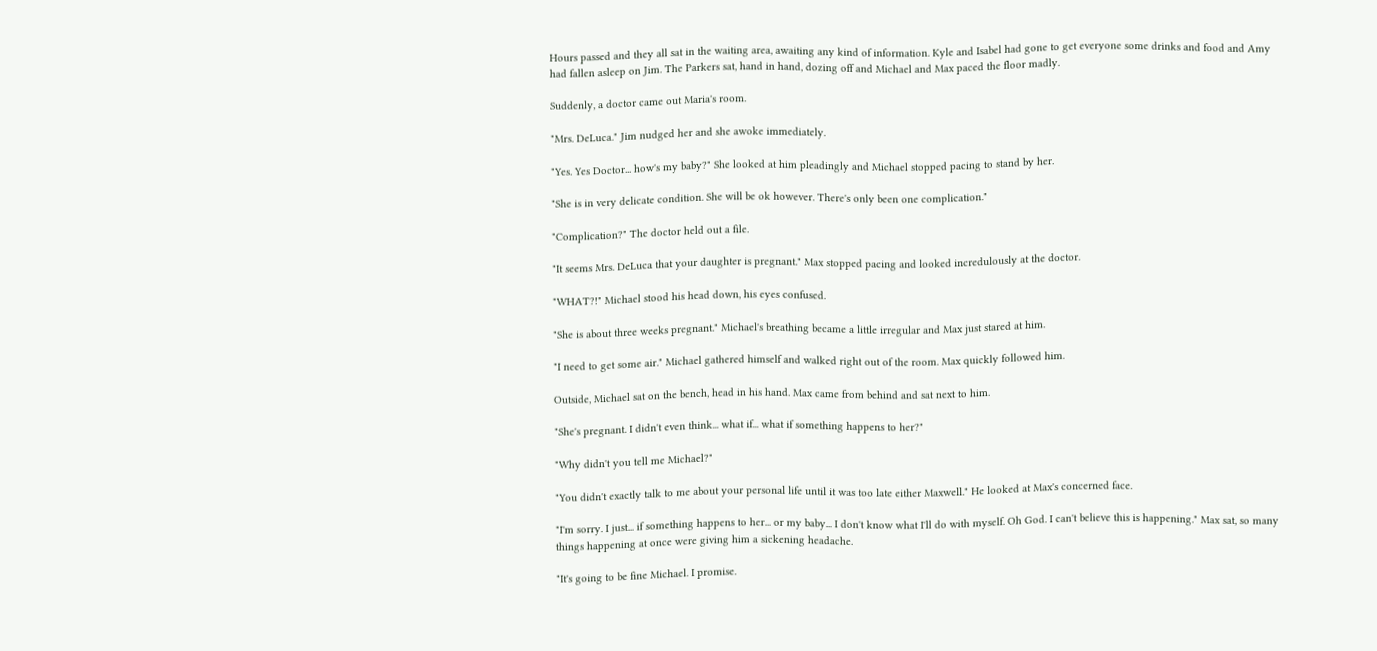Hours passed and they all sat in the waiting area, awaiting any kind of information. Kyle and Isabel had gone to get everyone some drinks and food and Amy had fallen asleep on Jim. The Parkers sat, hand in hand, dozing off and Michael and Max paced the floor madly.

Suddenly, a doctor came out Maria's room.

"Mrs. DeLuca." Jim nudged her and she awoke immediately.

"Yes. Yes Doctor... how's my baby?" She looked at him pleadingly and Michael stopped pacing to stand by her.

"She is in very delicate condition. She will be ok however. There's only been one complication."

"Complication?" The doctor held out a file.

"It seems Mrs. DeLuca that your daughter is pregnant." Max stopped pacing and looked incredulously at the doctor.

"WHAT?!" Michael stood his head down, his eyes confused.

"She is about three weeks pregnant." Michael's breathing became a little irregular and Max just stared at him.

"I need to get some air." Michael gathered himself and walked right out of the room. Max quickly followed him.

Outside, Michael sat on the bench, head in his hand. Max came from behind and sat next to him.

"She's pregnant. I didn't even think... what if... what if something happens to her?"

"Why didn't you tell me Michael?"

"You didn't exactly talk to me about your personal life until it was too late either Maxwell." He looked at Max's concerned face.

"I'm sorry. I just... if something happens to her... or my baby... I don't know what I'll do with myself. Oh God. I can't believe this is happening." Max sat, so many things happening at once were giving him a sickening headache.

"It's going to be fine Michael. I promise.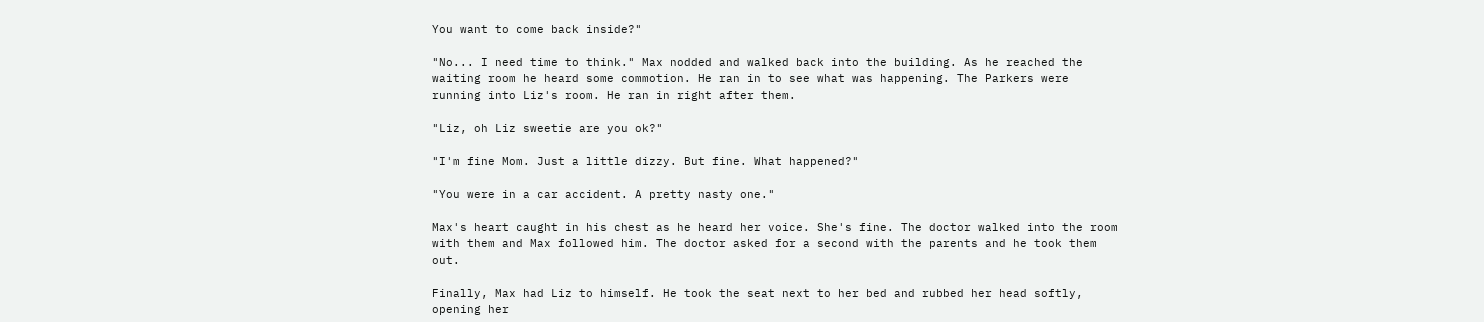You want to come back inside?"

"No... I need time to think." Max nodded and walked back into the building. As he reached the waiting room he heard some commotion. He ran in to see what was happening. The Parkers were running into Liz's room. He ran in right after them.

"Liz, oh Liz sweetie are you ok?"

"I'm fine Mom. Just a little dizzy. But fine. What happened?"

"You were in a car accident. A pretty nasty one."

Max's heart caught in his chest as he heard her voice. She's fine. The doctor walked into the room with them and Max followed him. The doctor asked for a second with the parents and he took them out.

Finally, Max had Liz to himself. He took the seat next to her bed and rubbed her head softly, opening her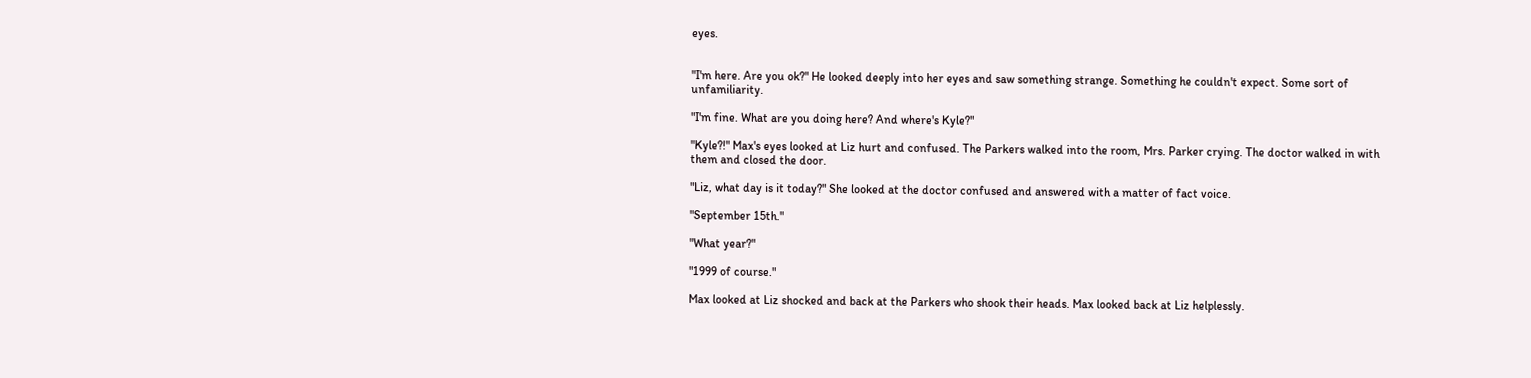eyes.


"I'm here. Are you ok?" He looked deeply into her eyes and saw something strange. Something he couldn't expect. Some sort of unfamiliarity.

"I'm fine. What are you doing here? And where's Kyle?"

"Kyle?!" Max's eyes looked at Liz hurt and confused. The Parkers walked into the room, Mrs. Parker crying. The doctor walked in with them and closed the door.

"Liz, what day is it today?" She looked at the doctor confused and answered with a matter of fact voice.

"September 15th."

"What year?"

"1999 of course."

Max looked at Liz shocked and back at the Parkers who shook their heads. Max looked back at Liz helplessly.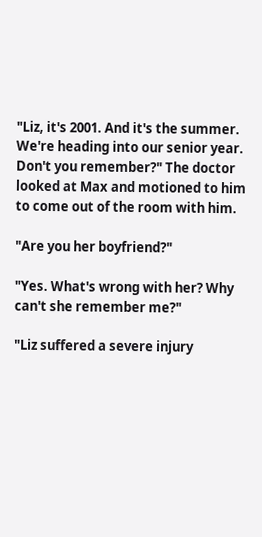"Liz, it's 2001. And it's the summer. We're heading into our senior year. Don't you remember?" The doctor looked at Max and motioned to him to come out of the room with him.

"Are you her boyfriend?"

"Yes. What's wrong with her? Why can't she remember me?"

"Liz suffered a severe injury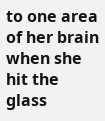to one area of her brain when she hit the glass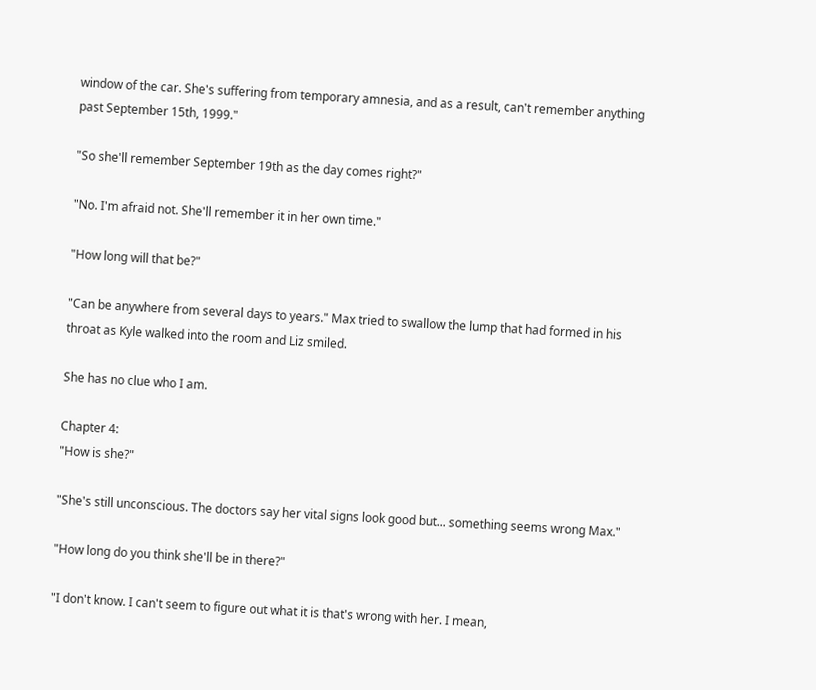window of the car. She's suffering from temporary amnesia, and as a result, can't remember anything past September 15th, 1999."

"So she'll remember September 19th as the day comes right?"

"No. I'm afraid not. She'll remember it in her own time."

"How long will that be?"

"Can be anywhere from several days to years." Max tried to swallow the lump that had formed in his throat as Kyle walked into the room and Liz smiled.

She has no clue who I am.

Chapter 4:
"How is she?"

"She's still unconscious. The doctors say her vital signs look good but... something seems wrong Max."

"How long do you think she'll be in there?"

"I don't know. I can't seem to figure out what it is that's wrong with her. I mean,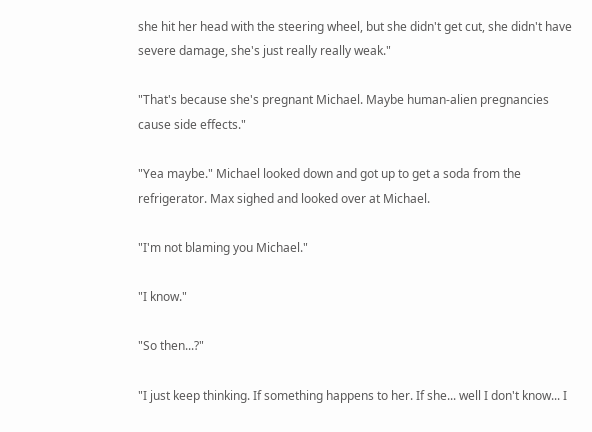she hit her head with the steering wheel, but she didn't get cut, she didn't have severe damage, she's just really really weak."

"That's because she's pregnant Michael. Maybe human-alien pregnancies cause side effects."

"Yea maybe." Michael looked down and got up to get a soda from the refrigerator. Max sighed and looked over at Michael.

"I'm not blaming you Michael."

"I know."

"So then...?"

"I just keep thinking. If something happens to her. If she... well I don't know... I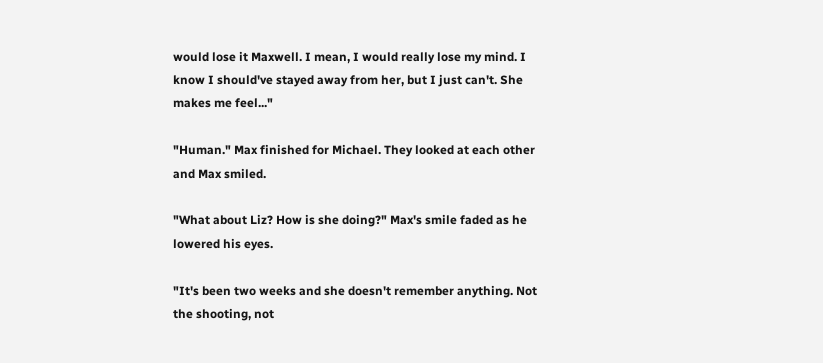would lose it Maxwell. I mean, I would really lose my mind. I know I should've stayed away from her, but I just can't. She makes me feel..."

"Human." Max finished for Michael. They looked at each other and Max smiled.

"What about Liz? How is she doing?" Max's smile faded as he lowered his eyes.

"It's been two weeks and she doesn't remember anything. Not the shooting, not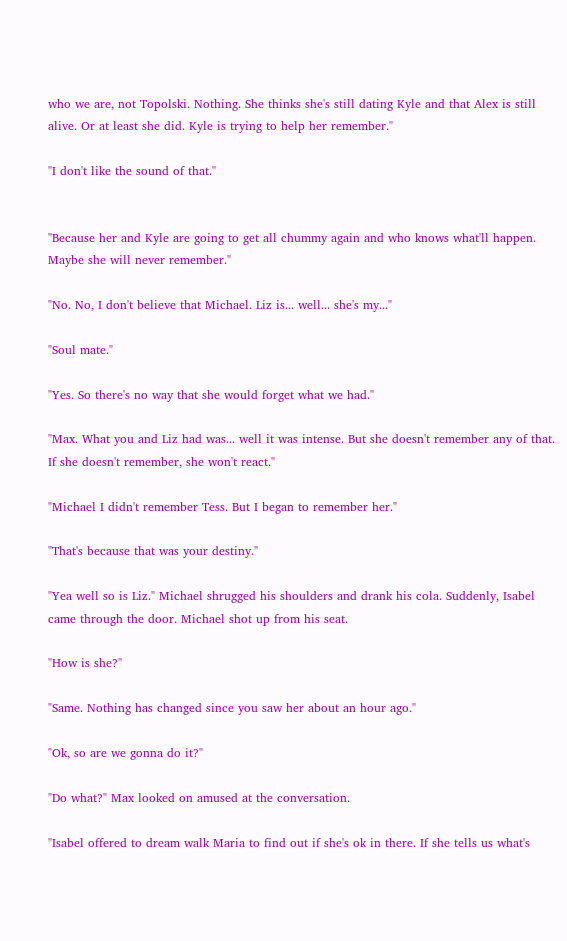who we are, not Topolski. Nothing. She thinks she's still dating Kyle and that Alex is still alive. Or at least she did. Kyle is trying to help her remember."

"I don't like the sound of that."


"Because her and Kyle are going to get all chummy again and who knows what'll happen. Maybe she will never remember."

"No. No, I don't believe that Michael. Liz is... well... she's my..."

"Soul mate."

"Yes. So there's no way that she would forget what we had."

"Max. What you and Liz had was... well it was intense. But she doesn't remember any of that. If she doesn't remember, she won't react."

"Michael I didn't remember Tess. But I began to remember her."

"That's because that was your destiny."

"Yea well so is Liz." Michael shrugged his shoulders and drank his cola. Suddenly, Isabel came through the door. Michael shot up from his seat.

"How is she?"

"Same. Nothing has changed since you saw her about an hour ago."

"Ok, so are we gonna do it?"

"Do what?" Max looked on amused at the conversation.

"Isabel offered to dream walk Maria to find out if she's ok in there. If she tells us what's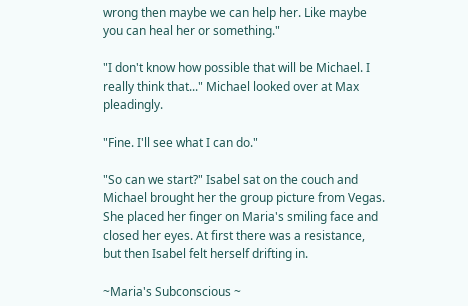wrong then maybe we can help her. Like maybe you can heal her or something."

"I don't know how possible that will be Michael. I really think that..." Michael looked over at Max pleadingly.

"Fine. I'll see what I can do."

"So can we start?" Isabel sat on the couch and Michael brought her the group picture from Vegas. She placed her finger on Maria's smiling face and closed her eyes. At first there was a resistance, but then Isabel felt herself drifting in.

~Maria's Subconscious ~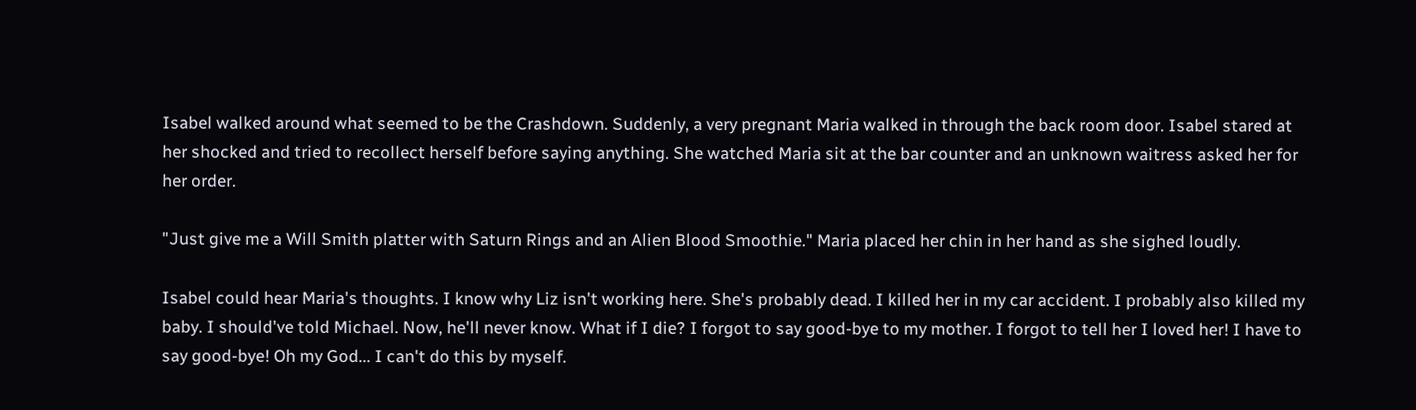Isabel walked around what seemed to be the Crashdown. Suddenly, a very pregnant Maria walked in through the back room door. Isabel stared at her shocked and tried to recollect herself before saying anything. She watched Maria sit at the bar counter and an unknown waitress asked her for her order.

"Just give me a Will Smith platter with Saturn Rings and an Alien Blood Smoothie." Maria placed her chin in her hand as she sighed loudly.

Isabel could hear Maria's thoughts. I know why Liz isn't working here. She's probably dead. I killed her in my car accident. I probably also killed my baby. I should've told Michael. Now, he'll never know. What if I die? I forgot to say good-bye to my mother. I forgot to tell her I loved her! I have to say good-bye! Oh my God... I can't do this by myself.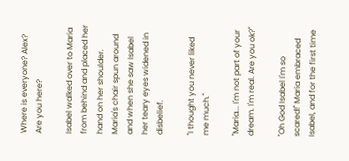Where is everyone? Alex? Are you here?

Isabel walked over to Maria from behind and placed her hand on her shoulder. Maria's chair spun around and when she saw Isabel her teary eyes widened in disbelief.

"I thought you never liked me much."

"Maria... I'm not part of your dream. I'm real. Are you ok?"

"Oh God Isabel I'm so scared!" Maria embraced Isabel, and for the first time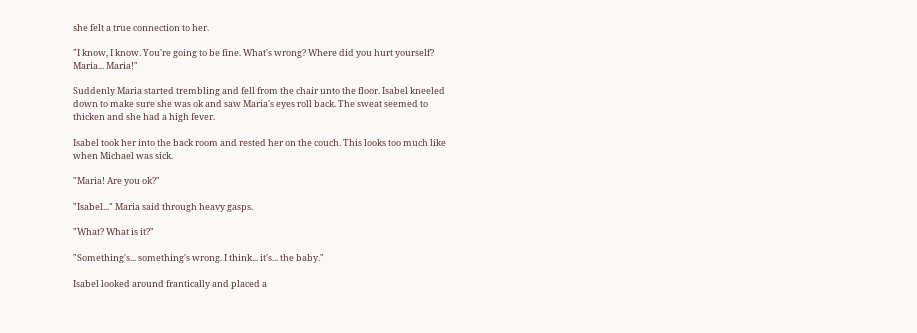she felt a true connection to her.

"I know, I know. You're going to be fine. What's wrong? Where did you hurt yourself? Maria... Maria!"

Suddenly Maria started trembling and fell from the chair unto the floor. Isabel kneeled down to make sure she was ok and saw Maria's eyes roll back. The sweat seemed to thicken and she had a high fever.

Isabel took her into the back room and rested her on the couch. This looks too much like when Michael was sick.

"Maria! Are you ok?"

"Isabel..." Maria said through heavy gasps.

"What? What is it?"

"Something's... something's wrong. I think... it's... the baby."

Isabel looked around frantically and placed a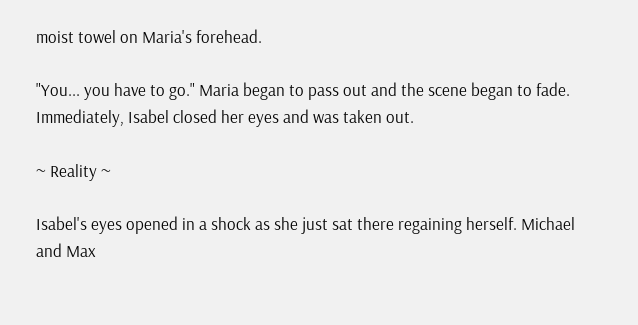moist towel on Maria's forehead.

"You... you have to go." Maria began to pass out and the scene began to fade. Immediately, Isabel closed her eyes and was taken out.

~ Reality ~

Isabel's eyes opened in a shock as she just sat there regaining herself. Michael and Max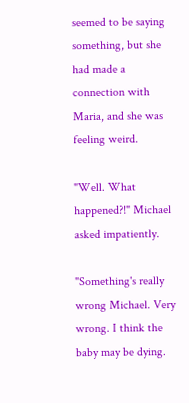seemed to be saying something, but she had made a connection with Maria, and she was feeling weird.

"Well. What happened?!" Michael asked impatiently.

"Something's really wrong Michael. Very wrong. I think the baby may be dying.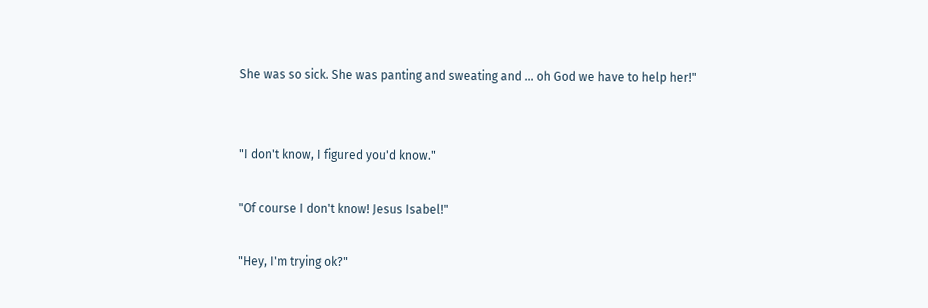She was so sick. She was panting and sweating and ... oh God we have to help her!"


"I don't know, I figured you'd know."

"Of course I don't know! Jesus Isabel!"

"Hey, I'm trying ok?"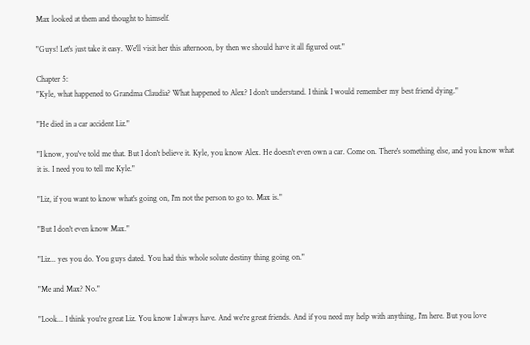Max looked at them and thought to himself.

"Guys! Let's just take it easy. We'll visit her this afternoon, by then we should have it all figured out."

Chapter 5:
"Kyle, what happened to Grandma Claudia? What happened to Alex? I don't understand. I think I would remember my best friend dying."

"He died in a car accident Liz."

"I know, you've told me that. But I don't believe it. Kyle, you know Alex. He doesn't even own a car. Come on. There's something else, and you know what it is. I need you to tell me Kyle."

"Liz, if you want to know what's going on, I'm not the person to go to. Max is."

"But I don't even know Max."

"Liz... yes you do. You guys dated. You had this whole solute destiny thing going on."

"Me and Max? No."

"Look... I think you're great Liz. You know I always have. And we're great friends. And if you need my help with anything, I'm here. But you love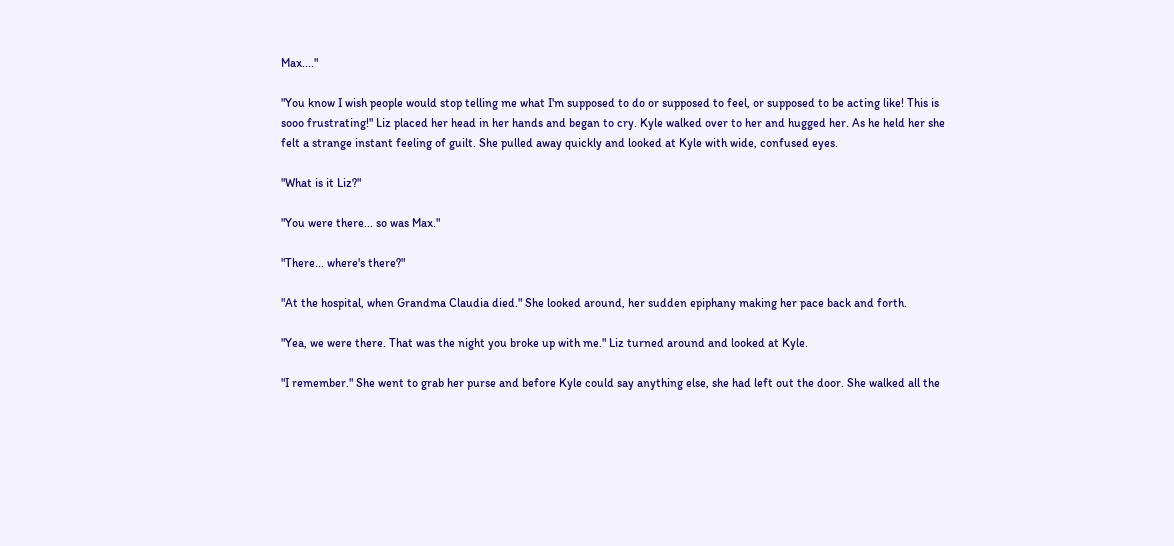Max...."

"You know I wish people would stop telling me what I'm supposed to do or supposed to feel, or supposed to be acting like! This is sooo frustrating!" Liz placed her head in her hands and began to cry. Kyle walked over to her and hugged her. As he held her she felt a strange instant feeling of guilt. She pulled away quickly and looked at Kyle with wide, confused eyes.

"What is it Liz?"

"You were there... so was Max."

"There... where's there?"

"At the hospital, when Grandma Claudia died." She looked around, her sudden epiphany making her pace back and forth.

"Yea, we were there. That was the night you broke up with me." Liz turned around and looked at Kyle.

"I remember." She went to grab her purse and before Kyle could say anything else, she had left out the door. She walked all the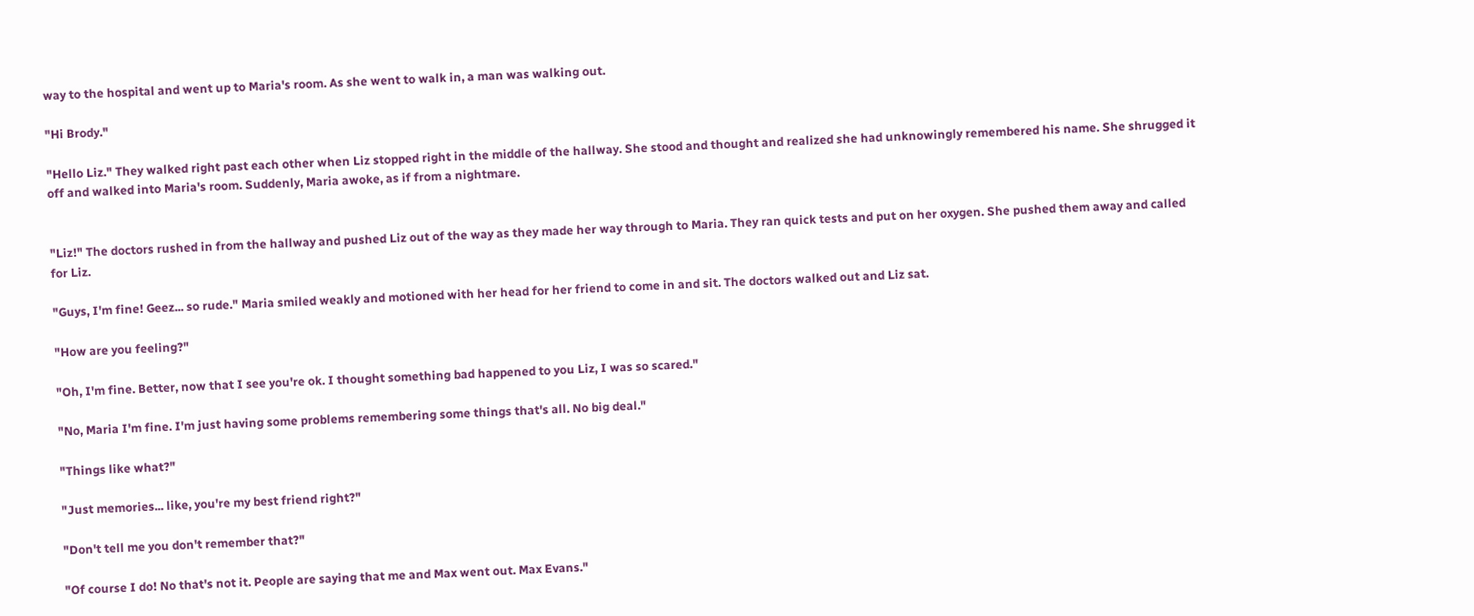way to the hospital and went up to Maria's room. As she went to walk in, a man was walking out.

"Hi Brody."

"Hello Liz." They walked right past each other when Liz stopped right in the middle of the hallway. She stood and thought and realized she had unknowingly remembered his name. She shrugged it off and walked into Maria's room. Suddenly, Maria awoke, as if from a nightmare.


"Liz!" The doctors rushed in from the hallway and pushed Liz out of the way as they made her way through to Maria. They ran quick tests and put on her oxygen. She pushed them away and called for Liz.

"Guys, I'm fine! Geez... so rude." Maria smiled weakly and motioned with her head for her friend to come in and sit. The doctors walked out and Liz sat.

"How are you feeling?"

"Oh, I'm fine. Better, now that I see you're ok. I thought something bad happened to you Liz, I was so scared."

"No, Maria I'm fine. I'm just having some problems remembering some things that's all. No big deal."

"Things like what?"

"Just memories... like, you're my best friend right?"

"Don't tell me you don't remember that?"

"Of course I do! No that's not it. People are saying that me and Max went out. Max Evans."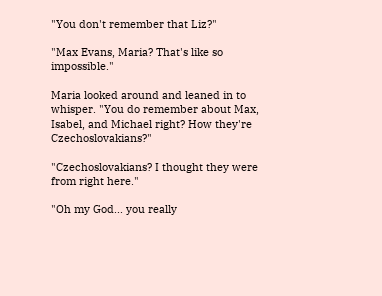"You don't remember that Liz?"

"Max Evans, Maria? That's like so impossible."

Maria looked around and leaned in to whisper. "You do remember about Max, Isabel, and Michael right? How they're Czechoslovakians?"

"Czechoslovakians? I thought they were from right here."

"Oh my God... you really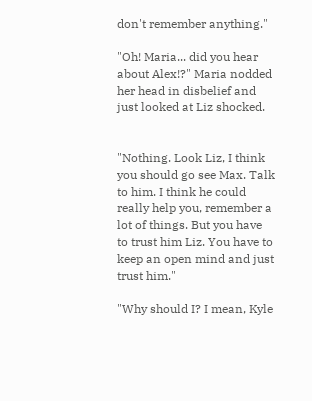don't remember anything."

"Oh! Maria... did you hear about Alex!?" Maria nodded her head in disbelief and just looked at Liz shocked.


"Nothing. Look Liz, I think you should go see Max. Talk to him. I think he could really help you, remember a lot of things. But you have to trust him Liz. You have to keep an open mind and just trust him."

"Why should I? I mean, Kyle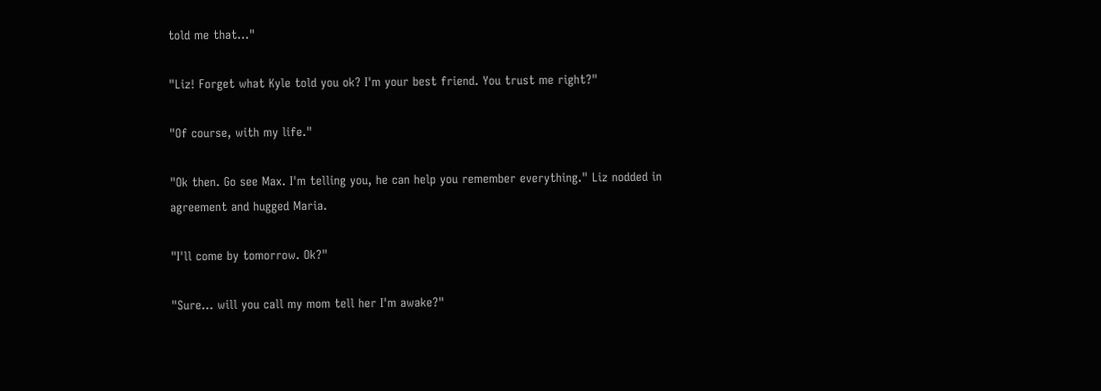told me that..."

"Liz! Forget what Kyle told you ok? I'm your best friend. You trust me right?"

"Of course, with my life."

"Ok then. Go see Max. I'm telling you, he can help you remember everything." Liz nodded in agreement and hugged Maria.

"I'll come by tomorrow. Ok?"

"Sure... will you call my mom tell her I'm awake?"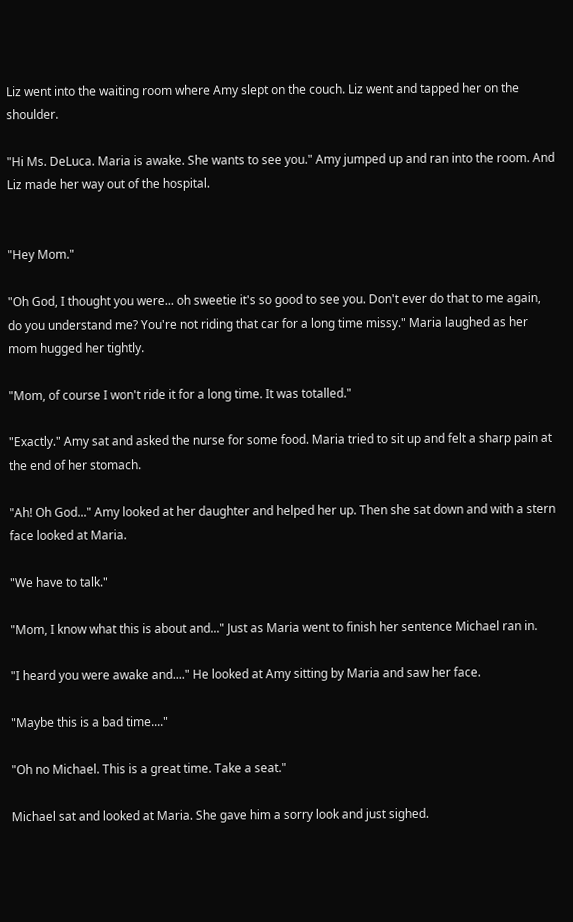Liz went into the waiting room where Amy slept on the couch. Liz went and tapped her on the shoulder.

"Hi Ms. DeLuca. Maria is awake. She wants to see you." Amy jumped up and ran into the room. And Liz made her way out of the hospital.


"Hey Mom."

"Oh God, I thought you were... oh sweetie it's so good to see you. Don't ever do that to me again, do you understand me? You're not riding that car for a long time missy." Maria laughed as her mom hugged her tightly.

"Mom, of course I won't ride it for a long time. It was totalled."

"Exactly." Amy sat and asked the nurse for some food. Maria tried to sit up and felt a sharp pain at the end of her stomach.

"Ah! Oh God..." Amy looked at her daughter and helped her up. Then she sat down and with a stern face looked at Maria.

"We have to talk."

"Mom, I know what this is about and..." Just as Maria went to finish her sentence Michael ran in.

"I heard you were awake and...." He looked at Amy sitting by Maria and saw her face.

"Maybe this is a bad time...."

"Oh no Michael. This is a great time. Take a seat."

Michael sat and looked at Maria. She gave him a sorry look and just sighed.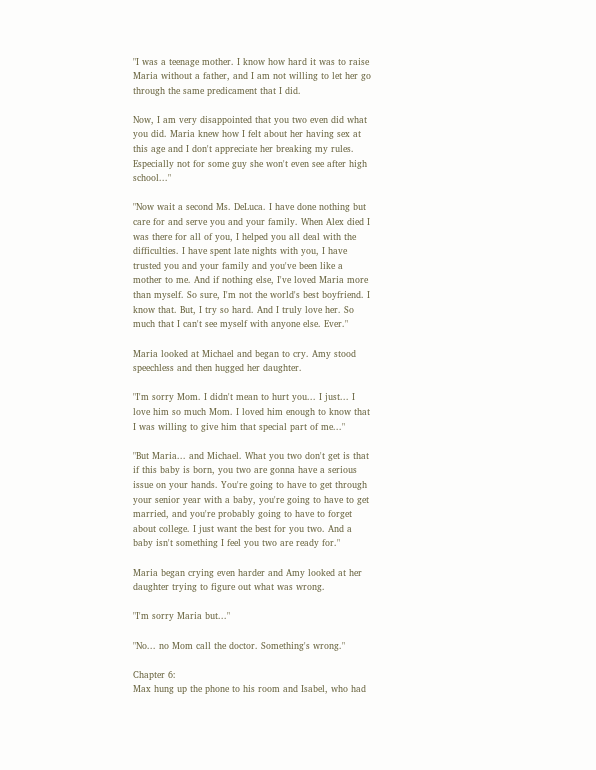"I was a teenage mother. I know how hard it was to raise Maria without a father, and I am not willing to let her go through the same predicament that I did.

Now, I am very disappointed that you two even did what you did. Maria knew how I felt about her having sex at this age and I don't appreciate her breaking my rules. Especially not for some guy she won't even see after high school..."

"Now wait a second Ms. DeLuca. I have done nothing but care for and serve you and your family. When Alex died I was there for all of you, I helped you all deal with the difficulties. I have spent late nights with you, I have trusted you and your family and you've been like a mother to me. And if nothing else, I've loved Maria more than myself. So sure, I'm not the world's best boyfriend. I know that. But, I try so hard. And I truly love her. So much that I can't see myself with anyone else. Ever."

Maria looked at Michael and began to cry. Amy stood speechless and then hugged her daughter.

"I'm sorry Mom. I didn't mean to hurt you... I just... I love him so much Mom. I loved him enough to know that I was willing to give him that special part of me..."

"But Maria... and Michael. What you two don't get is that if this baby is born, you two are gonna have a serious issue on your hands. You're going to have to get through your senior year with a baby, you're going to have to get married, and you're probably going to have to forget about college. I just want the best for you two. And a baby isn't something I feel you two are ready for."

Maria began crying even harder and Amy looked at her daughter trying to figure out what was wrong.

"I'm sorry Maria but..."

"No... no Mom call the doctor. Something's wrong."

Chapter 6:
Max hung up the phone to his room and Isabel, who had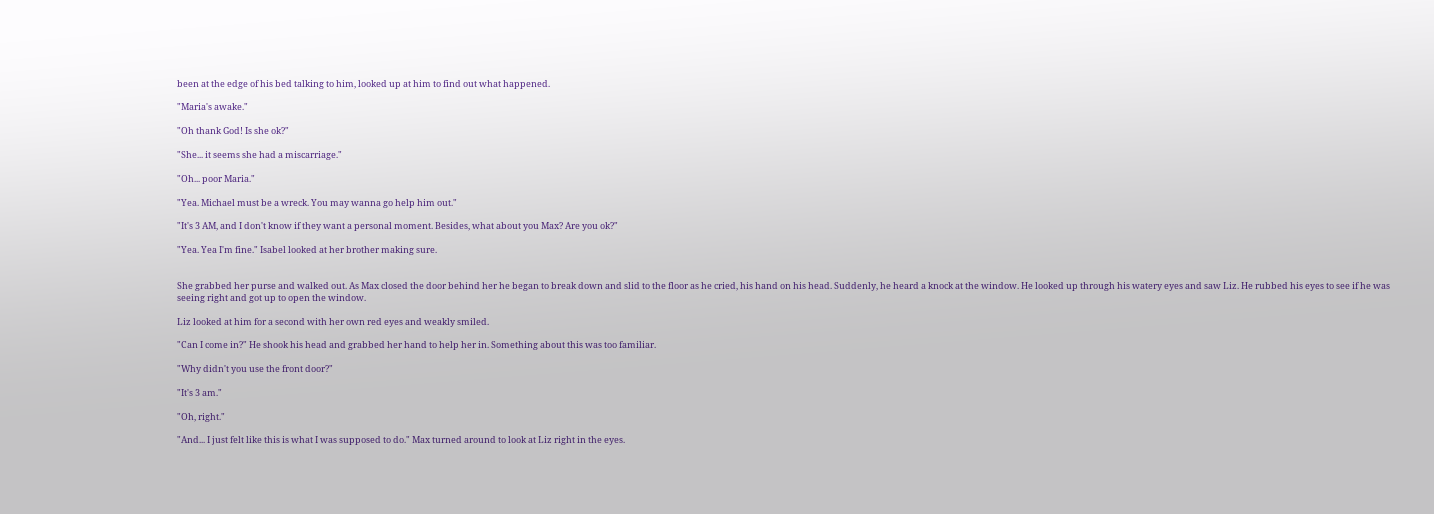been at the edge of his bed talking to him, looked up at him to find out what happened.

"Maria's awake."

"Oh thank God! Is she ok?"

"She... it seems she had a miscarriage."

"Oh... poor Maria."

"Yea. Michael must be a wreck. You may wanna go help him out."

"It's 3 AM, and I don't know if they want a personal moment. Besides, what about you Max? Are you ok?"

"Yea. Yea I'm fine." Isabel looked at her brother making sure.


She grabbed her purse and walked out. As Max closed the door behind her he began to break down and slid to the floor as he cried, his hand on his head. Suddenly, he heard a knock at the window. He looked up through his watery eyes and saw Liz. He rubbed his eyes to see if he was seeing right and got up to open the window.

Liz looked at him for a second with her own red eyes and weakly smiled.

"Can I come in?" He shook his head and grabbed her hand to help her in. Something about this was too familiar.

"Why didn't you use the front door?"

"It's 3 am."

"Oh, right."

"And... I just felt like this is what I was supposed to do." Max turned around to look at Liz right in the eyes.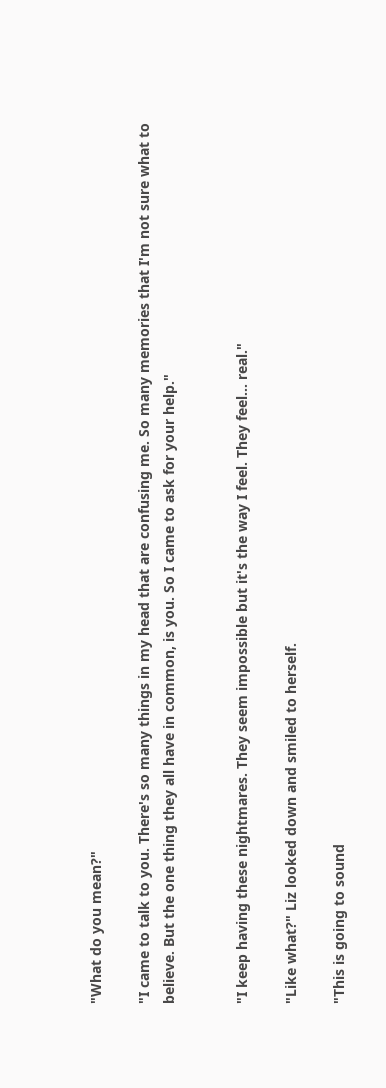"What do you mean?"

"I came to talk to you. There's so many things in my head that are confusing me. So many memories that I'm not sure what to believe. But the one thing they all have in common, is you. So I came to ask for your help."


"I keep having these nightmares. They seem impossible but it's the way I feel. They feel... real."

"Like what?" Liz looked down and smiled to herself.

"This is going to sound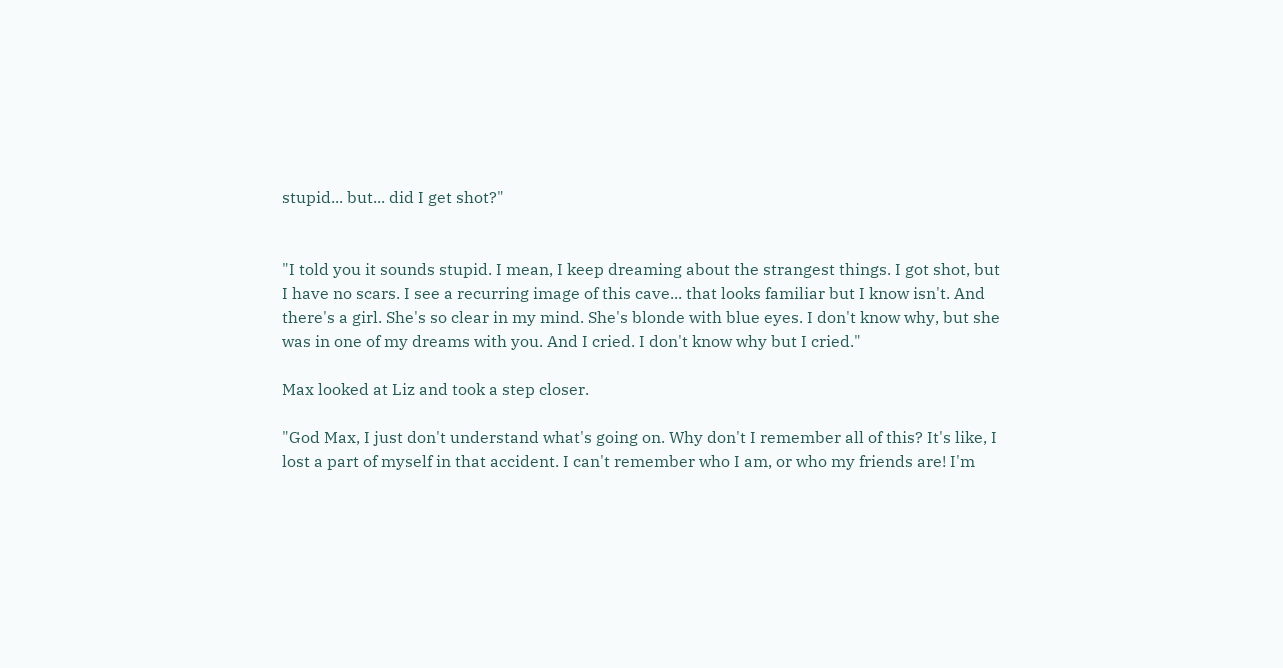stupid... but... did I get shot?"


"I told you it sounds stupid. I mean, I keep dreaming about the strangest things. I got shot, but I have no scars. I see a recurring image of this cave... that looks familiar but I know isn't. And there's a girl. She's so clear in my mind. She's blonde with blue eyes. I don't know why, but she was in one of my dreams with you. And I cried. I don't know why but I cried."

Max looked at Liz and took a step closer.

"God Max, I just don't understand what's going on. Why don't I remember all of this? It's like, I lost a part of myself in that accident. I can't remember who I am, or who my friends are! I'm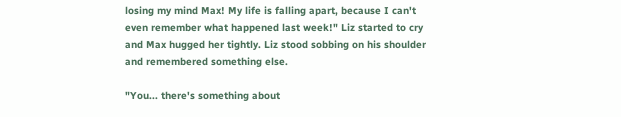losing my mind Max! My life is falling apart, because I can't even remember what happened last week!" Liz started to cry and Max hugged her tightly. Liz stood sobbing on his shoulder and remembered something else.

"You... there's something about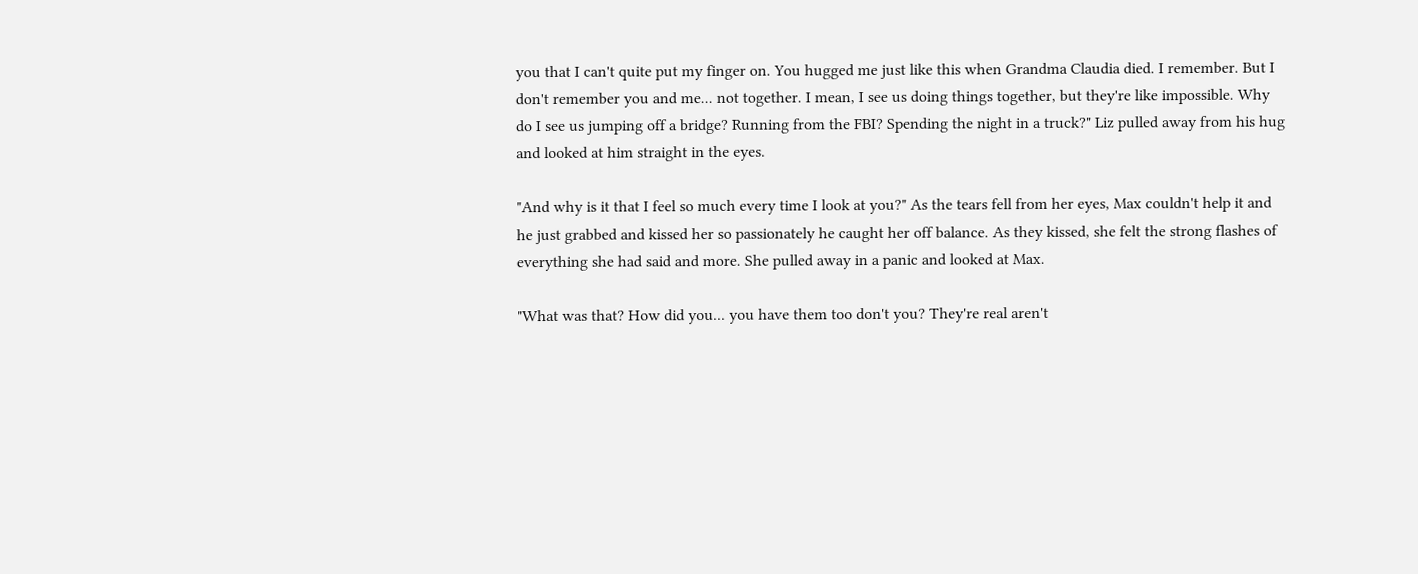you that I can't quite put my finger on. You hugged me just like this when Grandma Claudia died. I remember. But I don't remember you and me... not together. I mean, I see us doing things together, but they're like impossible. Why do I see us jumping off a bridge? Running from the FBI? Spending the night in a truck?" Liz pulled away from his hug and looked at him straight in the eyes.

"And why is it that I feel so much every time I look at you?" As the tears fell from her eyes, Max couldn't help it and he just grabbed and kissed her so passionately he caught her off balance. As they kissed, she felt the strong flashes of everything she had said and more. She pulled away in a panic and looked at Max.

"What was that? How did you... you have them too don't you? They're real aren't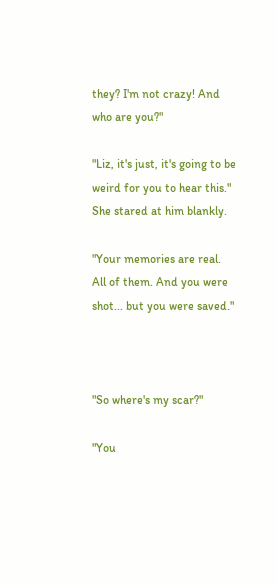they? I'm not crazy! And who are you?"

"Liz, it's just, it's going to be weird for you to hear this." She stared at him blankly.

"Your memories are real. All of them. And you were shot... but you were saved."



"So where's my scar?"

"You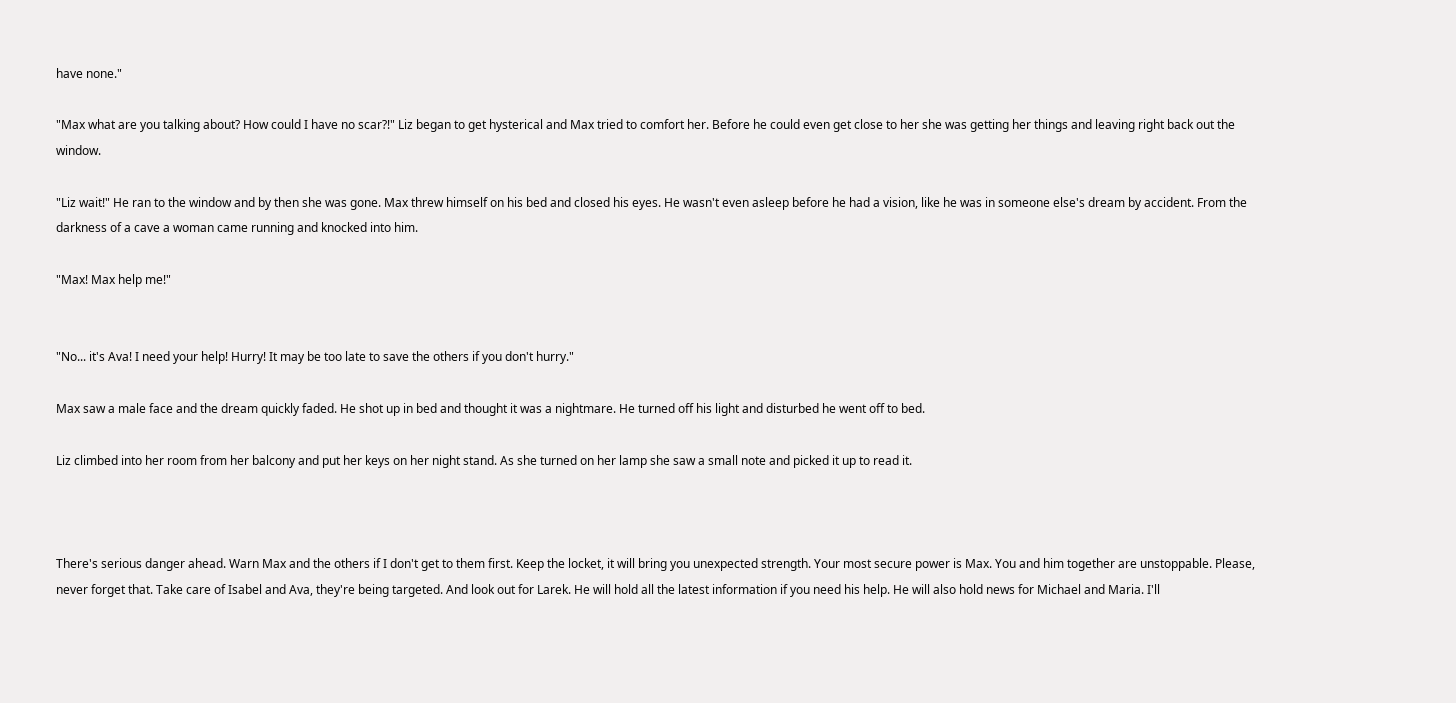have none."

"Max what are you talking about? How could I have no scar?!" Liz began to get hysterical and Max tried to comfort her. Before he could even get close to her she was getting her things and leaving right back out the window.

"Liz wait!" He ran to the window and by then she was gone. Max threw himself on his bed and closed his eyes. He wasn't even asleep before he had a vision, like he was in someone else's dream by accident. From the darkness of a cave a woman came running and knocked into him.

"Max! Max help me!"


"No... it's Ava! I need your help! Hurry! It may be too late to save the others if you don't hurry."

Max saw a male face and the dream quickly faded. He shot up in bed and thought it was a nightmare. He turned off his light and disturbed he went off to bed.

Liz climbed into her room from her balcony and put her keys on her night stand. As she turned on her lamp she saw a small note and picked it up to read it.



There's serious danger ahead. Warn Max and the others if I don't get to them first. Keep the locket, it will bring you unexpected strength. Your most secure power is Max. You and him together are unstoppable. Please, never forget that. Take care of Isabel and Ava, they're being targeted. And look out for Larek. He will hold all the latest information if you need his help. He will also hold news for Michael and Maria. I'll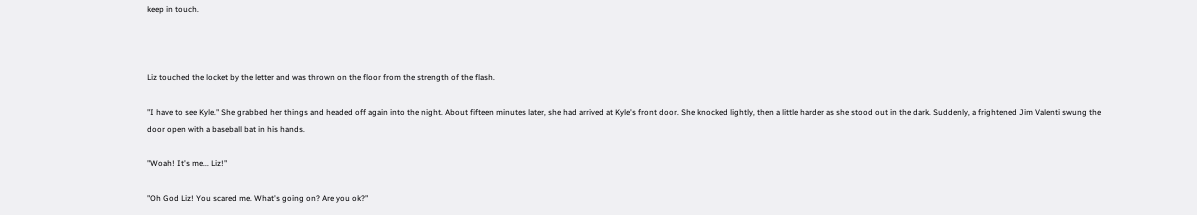keep in touch.



Liz touched the locket by the letter and was thrown on the floor from the strength of the flash.

"I have to see Kyle." She grabbed her things and headed off again into the night. About fifteen minutes later, she had arrived at Kyle's front door. She knocked lightly, then a little harder as she stood out in the dark. Suddenly, a frightened Jim Valenti swung the door open with a baseball bat in his hands.

"Woah! It's me... Liz!"

"Oh God Liz! You scared me. What's going on? Are you ok?"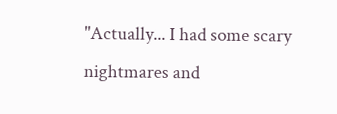"Actually... I had some scary nightmares and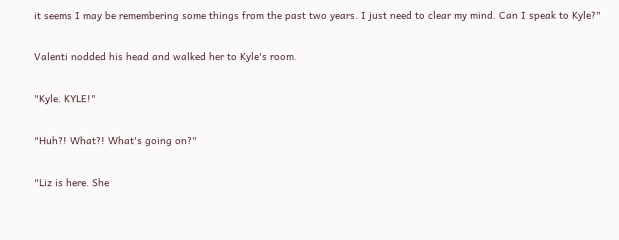it seems I may be remembering some things from the past two years. I just need to clear my mind. Can I speak to Kyle?"

Valenti nodded his head and walked her to Kyle's room.

"Kyle. KYLE!"

"Huh?! What?! What's going on?"

"Liz is here. She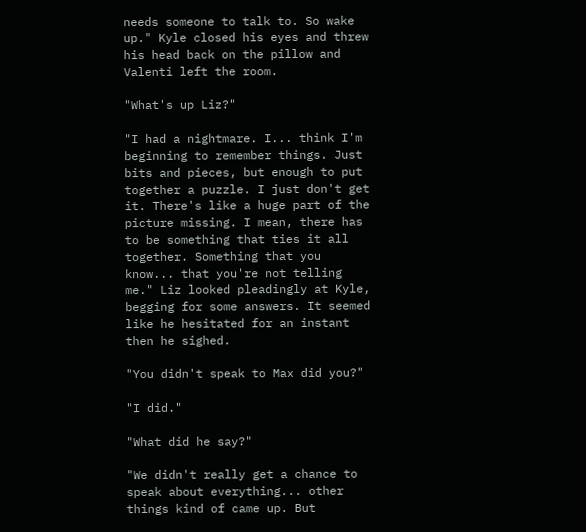needs someone to talk to. So wake up." Kyle closed his eyes and threw his head back on the pillow and Valenti left the room.

"What's up Liz?"

"I had a nightmare. I... think I'm beginning to remember things. Just bits and pieces, but enough to put together a puzzle. I just don't get it. There's like a huge part of the picture missing. I mean, there has to be something that ties it all together. Something that you know... that you're not telling me." Liz looked pleadingly at Kyle, begging for some answers. It seemed like he hesitated for an instant then he sighed.

"You didn't speak to Max did you?"

"I did."

"What did he say?"

"We didn't really get a chance to speak about everything... other things kind of came up. But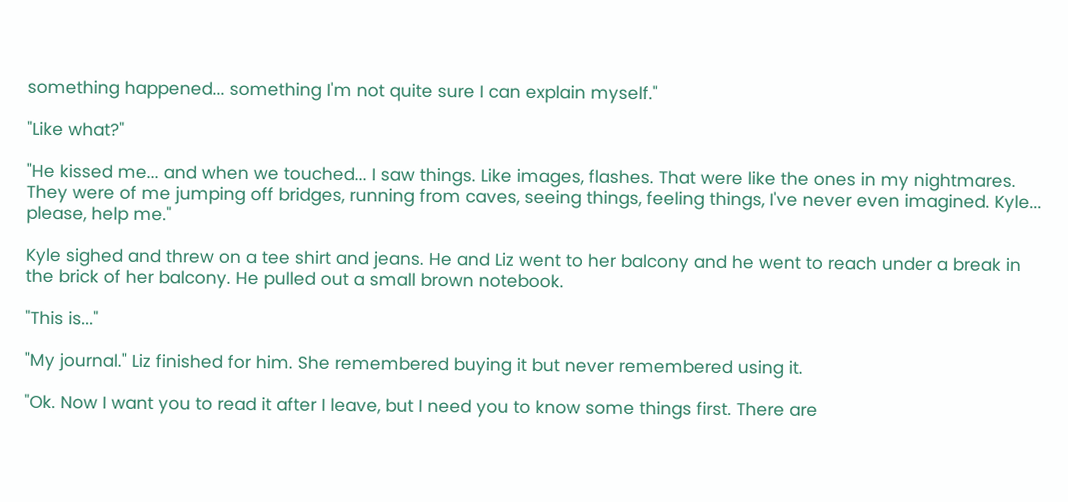something happened... something I'm not quite sure I can explain myself."

"Like what?"

"He kissed me... and when we touched... I saw things. Like images, flashes. That were like the ones in my nightmares. They were of me jumping off bridges, running from caves, seeing things, feeling things, I've never even imagined. Kyle... please, help me."

Kyle sighed and threw on a tee shirt and jeans. He and Liz went to her balcony and he went to reach under a break in the brick of her balcony. He pulled out a small brown notebook.

"This is..."

"My journal." Liz finished for him. She remembered buying it but never remembered using it.

"Ok. Now I want you to read it after I leave, but I need you to know some things first. There are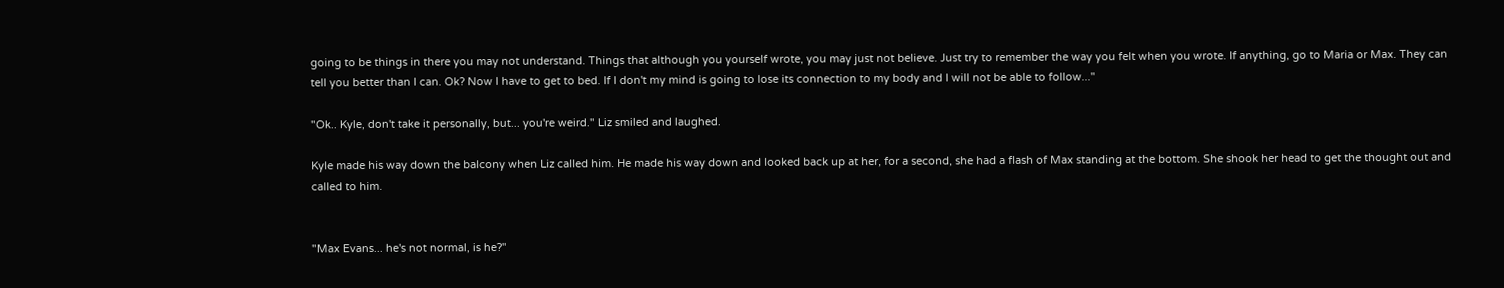going to be things in there you may not understand. Things that although you yourself wrote, you may just not believe. Just try to remember the way you felt when you wrote. If anything, go to Maria or Max. They can tell you better than I can. Ok? Now I have to get to bed. If I don't my mind is going to lose its connection to my body and I will not be able to follow..."

"Ok.. Kyle, don't take it personally, but... you're weird." Liz smiled and laughed.

Kyle made his way down the balcony when Liz called him. He made his way down and looked back up at her, for a second, she had a flash of Max standing at the bottom. She shook her head to get the thought out and called to him.


"Max Evans... he's not normal, is he?"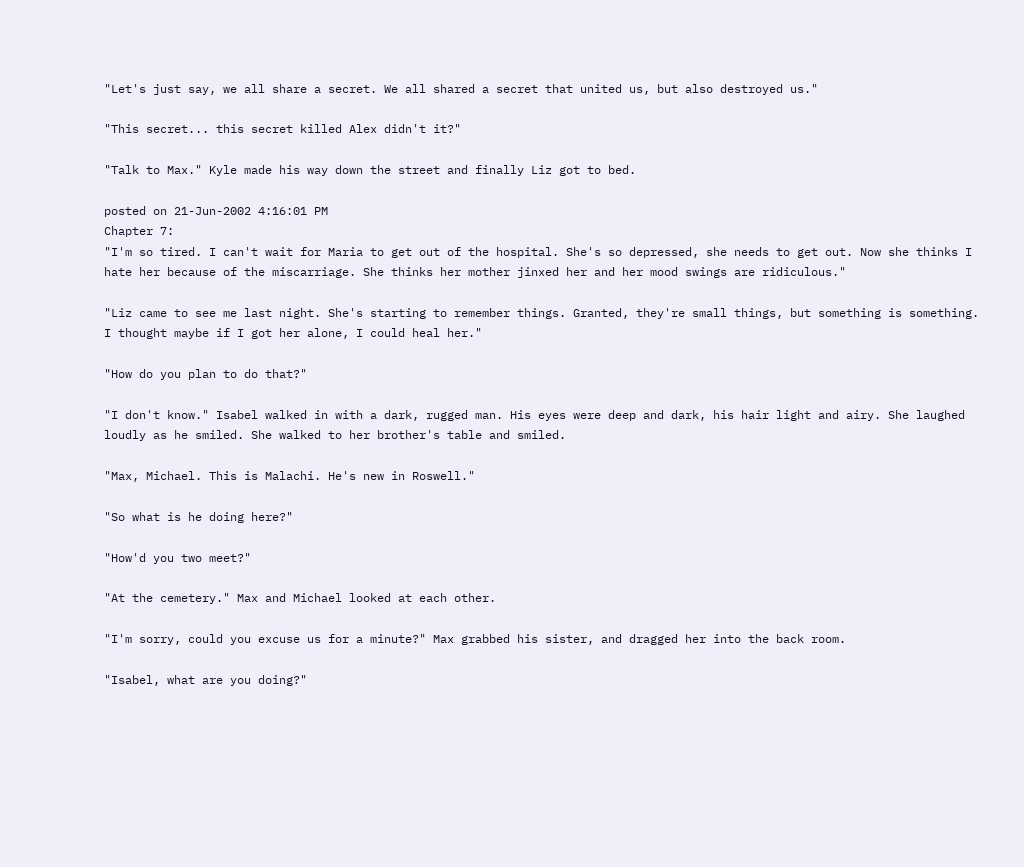"Let's just say, we all share a secret. We all shared a secret that united us, but also destroyed us."

"This secret... this secret killed Alex didn't it?"

"Talk to Max." Kyle made his way down the street and finally Liz got to bed.

posted on 21-Jun-2002 4:16:01 PM
Chapter 7:
"I'm so tired. I can't wait for Maria to get out of the hospital. She's so depressed, she needs to get out. Now she thinks I hate her because of the miscarriage. She thinks her mother jinxed her and her mood swings are ridiculous."

"Liz came to see me last night. She's starting to remember things. Granted, they're small things, but something is something. I thought maybe if I got her alone, I could heal her."

"How do you plan to do that?"

"I don't know." Isabel walked in with a dark, rugged man. His eyes were deep and dark, his hair light and airy. She laughed loudly as he smiled. She walked to her brother's table and smiled.

"Max, Michael. This is Malachi. He's new in Roswell."

"So what is he doing here?"

"How'd you two meet?"

"At the cemetery." Max and Michael looked at each other.

"I'm sorry, could you excuse us for a minute?" Max grabbed his sister, and dragged her into the back room.

"Isabel, what are you doing?"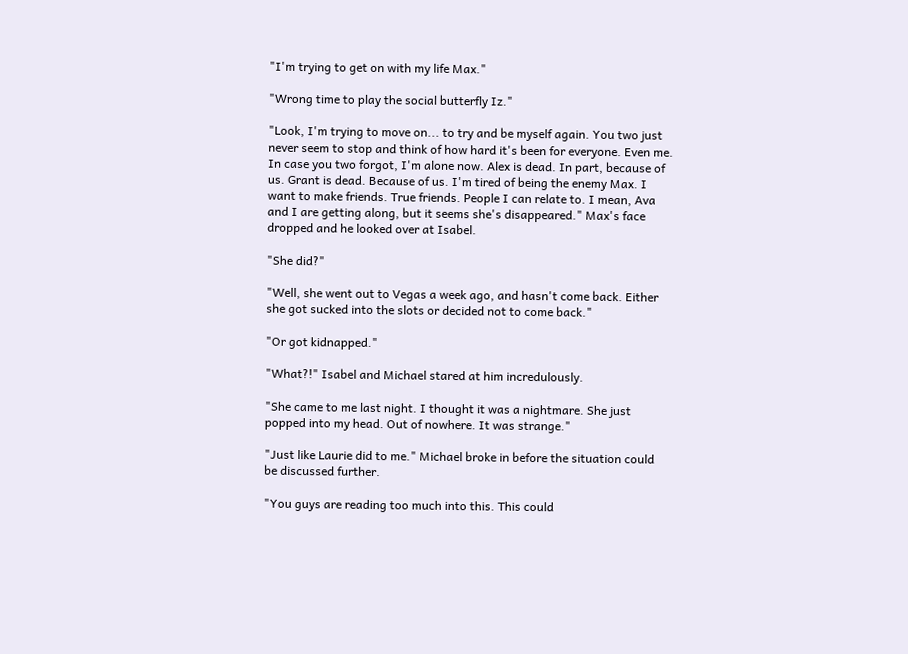"I'm trying to get on with my life Max."

"Wrong time to play the social butterfly Iz."

"Look, I'm trying to move on... to try and be myself again. You two just never seem to stop and think of how hard it's been for everyone. Even me. In case you two forgot, I'm alone now. Alex is dead. In part, because of us. Grant is dead. Because of us. I'm tired of being the enemy Max. I want to make friends. True friends. People I can relate to. I mean, Ava and I are getting along, but it seems she's disappeared." Max's face dropped and he looked over at Isabel.

"She did?"

"Well, she went out to Vegas a week ago, and hasn't come back. Either she got sucked into the slots or decided not to come back."

"Or got kidnapped."

"What?!" Isabel and Michael stared at him incredulously.

"She came to me last night. I thought it was a nightmare. She just popped into my head. Out of nowhere. It was strange."

"Just like Laurie did to me." Michael broke in before the situation could be discussed further.

"You guys are reading too much into this. This could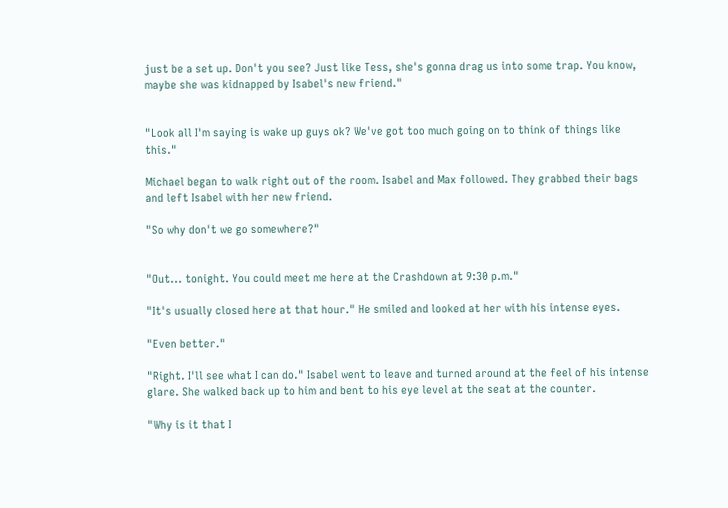just be a set up. Don't you see? Just like Tess, she's gonna drag us into some trap. You know, maybe she was kidnapped by Isabel's new friend."


"Look all I'm saying is wake up guys ok? We've got too much going on to think of things like this."

Michael began to walk right out of the room. Isabel and Max followed. They grabbed their bags and left Isabel with her new friend.

"So why don't we go somewhere?"


"Out... tonight. You could meet me here at the Crashdown at 9:30 p.m."

"It's usually closed here at that hour." He smiled and looked at her with his intense eyes.

"Even better."

"Right. I'll see what I can do." Isabel went to leave and turned around at the feel of his intense glare. She walked back up to him and bent to his eye level at the seat at the counter.

"Why is it that I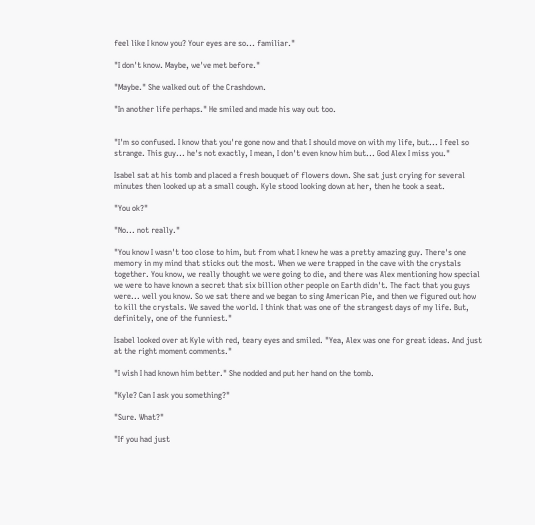feel like I know you? Your eyes are so... familiar."

"I don't know. Maybe, we've met before."

"Maybe." She walked out of the Crashdown.

"In another life perhaps." He smiled and made his way out too.


"I'm so confused. I know that you're gone now and that I should move on with my life, but... I feel so strange. This guy... he's not exactly, I mean, I don't even know him but... God Alex I miss you."

Isabel sat at his tomb and placed a fresh bouquet of flowers down. She sat just crying for several minutes then looked up at a small cough. Kyle stood looking down at her, then he took a seat.

"You ok?"

"No... not really."

"You know I wasn't too close to him, but from what I knew he was a pretty amazing guy. There's one memory in my mind that sticks out the most. When we were trapped in the cave with the crystals together. You know, we really thought we were going to die, and there was Alex mentioning how special we were to have known a secret that six billion other people on Earth didn't. The fact that you guys were... well you know. So we sat there and we began to sing American Pie, and then we figured out how to kill the crystals. We saved the world. I think that was one of the strangest days of my life. But, definitely, one of the funniest."

Isabel looked over at Kyle with red, teary eyes and smiled. "Yea, Alex was one for great ideas. And just at the right moment comments."

"I wish I had known him better." She nodded and put her hand on the tomb.

"Kyle? Can I ask you something?"

"Sure. What?"

"If you had just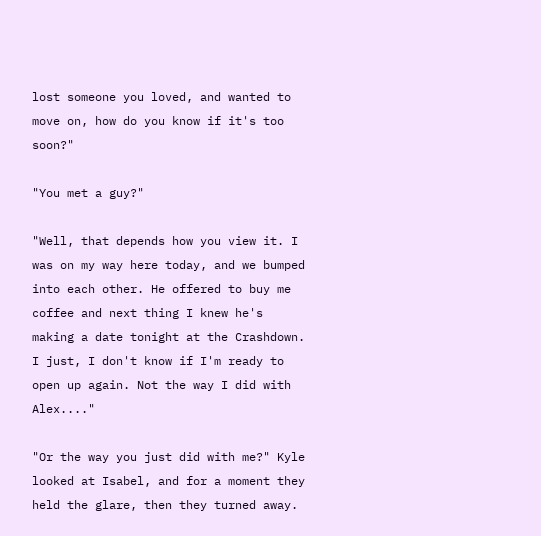lost someone you loved, and wanted to move on, how do you know if it's too soon?"

"You met a guy?"

"Well, that depends how you view it. I was on my way here today, and we bumped into each other. He offered to buy me coffee and next thing I knew he's making a date tonight at the Crashdown. I just, I don't know if I'm ready to open up again. Not the way I did with Alex...."

"Or the way you just did with me?" Kyle looked at Isabel, and for a moment they held the glare, then they turned away.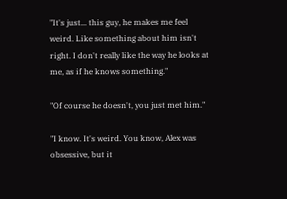"It's just... this guy, he makes me feel weird. Like something about him isn't right. I don't really like the way he looks at me, as if he knows something."

"Of course he doesn't, you just met him."

"I know. It's weird. You know, Alex was obsessive, but it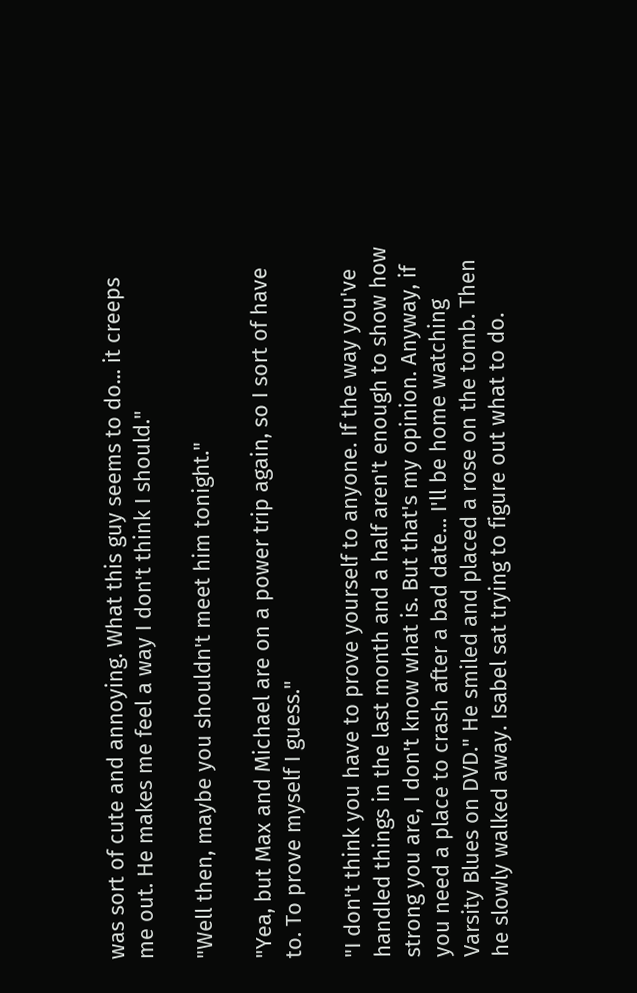was sort of cute and annoying. What this guy seems to do... it creeps me out. He makes me feel a way I don't think I should."

"Well then, maybe you shouldn't meet him tonight."

"Yea, but Max and Michael are on a power trip again, so I sort of have to. To prove myself I guess."

"I don't think you have to prove yourself to anyone. If the way you've handled things in the last month and a half aren't enough to show how strong you are, I don't know what is. But that's my opinion. Anyway, if you need a place to crash after a bad date... I'll be home watching Varsity Blues on DVD." He smiled and placed a rose on the tomb. Then he slowly walked away. Isabel sat trying to figure out what to do.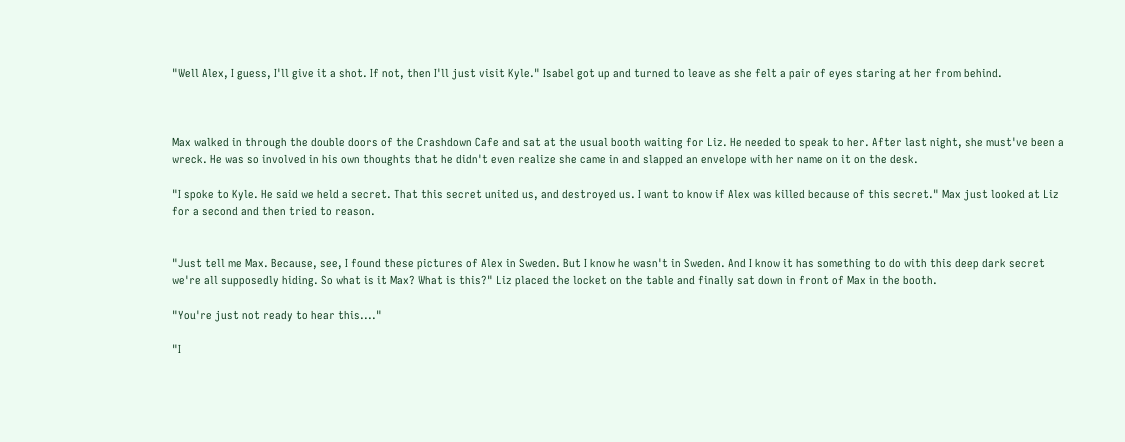"Well Alex, I guess, I'll give it a shot. If not, then I'll just visit Kyle." Isabel got up and turned to leave as she felt a pair of eyes staring at her from behind.



Max walked in through the double doors of the Crashdown Cafe and sat at the usual booth waiting for Liz. He needed to speak to her. After last night, she must've been a wreck. He was so involved in his own thoughts that he didn't even realize she came in and slapped an envelope with her name on it on the desk.

"I spoke to Kyle. He said we held a secret. That this secret united us, and destroyed us. I want to know if Alex was killed because of this secret." Max just looked at Liz for a second and then tried to reason.


"Just tell me Max. Because, see, I found these pictures of Alex in Sweden. But I know he wasn't in Sweden. And I know it has something to do with this deep dark secret we're all supposedly hiding. So what is it Max? What is this?" Liz placed the locket on the table and finally sat down in front of Max in the booth.

"You're just not ready to hear this...."

"I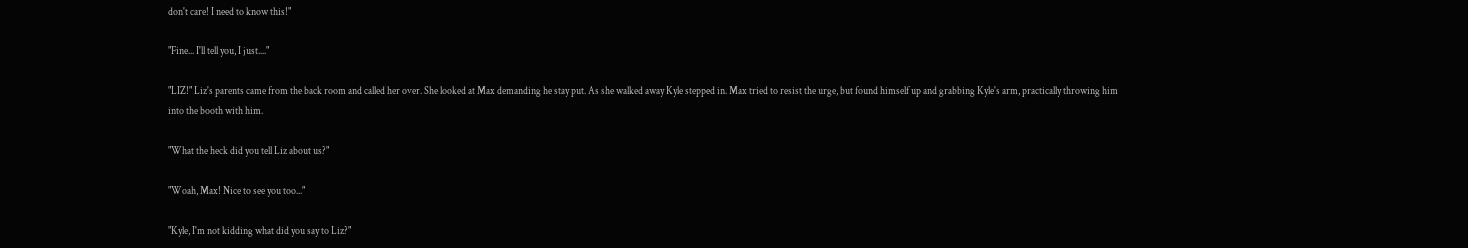don't care! I need to know this!"

"Fine... I'll tell you, I just...."

"LIZ!" Liz's parents came from the back room and called her over. She looked at Max demanding he stay put. As she walked away Kyle stepped in. Max tried to resist the urge, but found himself up and grabbing Kyle's arm, practically throwing him into the booth with him.

"What the heck did you tell Liz about us?"

"Woah, Max! Nice to see you too..."

"Kyle, I'm not kidding what did you say to Liz?"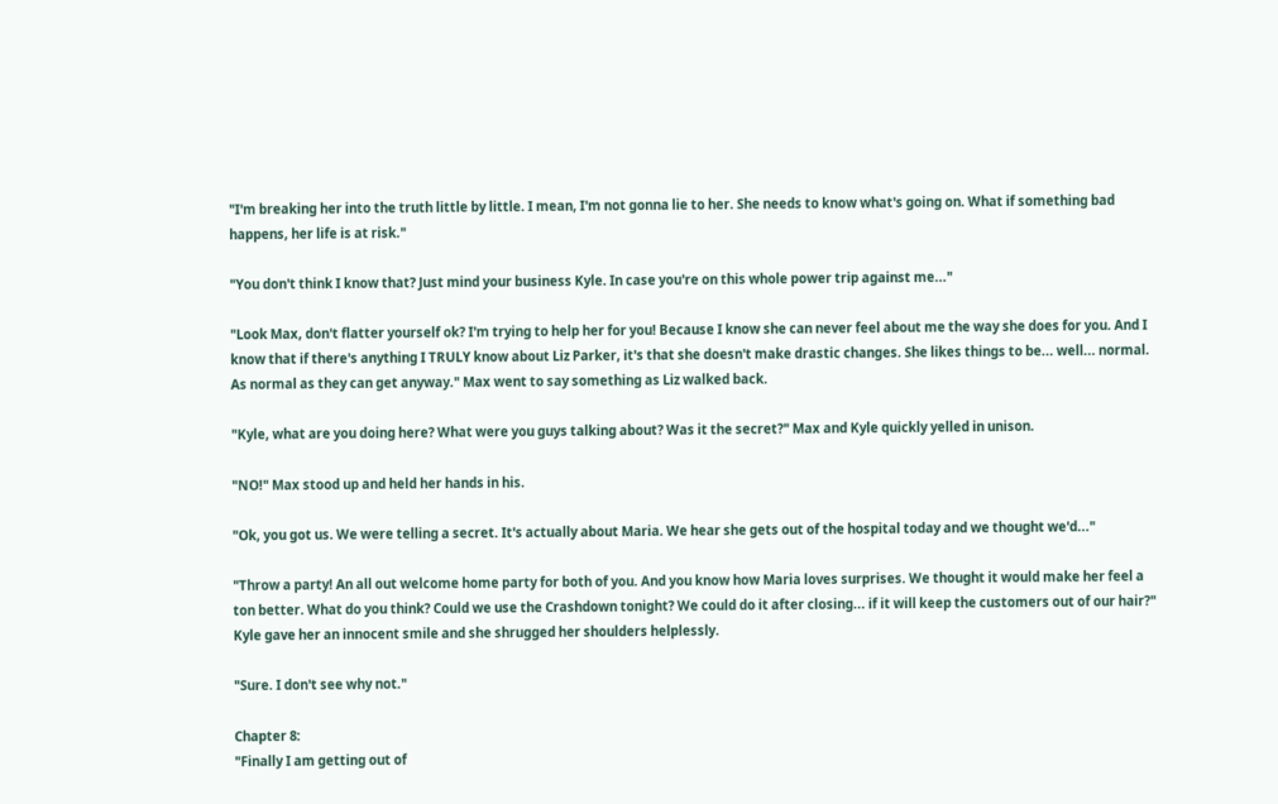"I'm breaking her into the truth little by little. I mean, I'm not gonna lie to her. She needs to know what's going on. What if something bad happens, her life is at risk."

"You don't think I know that? Just mind your business Kyle. In case you're on this whole power trip against me..."

"Look Max, don't flatter yourself ok? I'm trying to help her for you! Because I know she can never feel about me the way she does for you. And I know that if there's anything I TRULY know about Liz Parker, it's that she doesn't make drastic changes. She likes things to be... well... normal. As normal as they can get anyway." Max went to say something as Liz walked back.

"Kyle, what are you doing here? What were you guys talking about? Was it the secret?" Max and Kyle quickly yelled in unison.

"NO!" Max stood up and held her hands in his.

"Ok, you got us. We were telling a secret. It's actually about Maria. We hear she gets out of the hospital today and we thought we'd..."

"Throw a party! An all out welcome home party for both of you. And you know how Maria loves surprises. We thought it would make her feel a ton better. What do you think? Could we use the Crashdown tonight? We could do it after closing... if it will keep the customers out of our hair?" Kyle gave her an innocent smile and she shrugged her shoulders helplessly.

"Sure. I don't see why not."

Chapter 8:
"Finally I am getting out of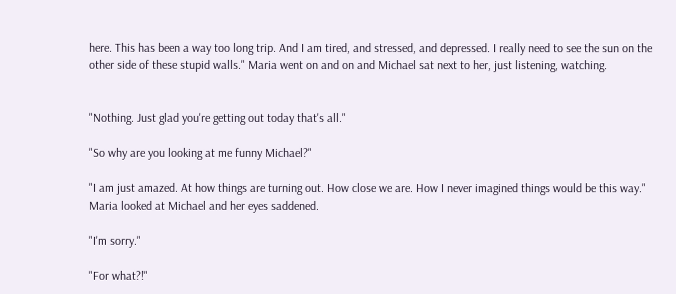here. This has been a way too long trip. And I am tired, and stressed, and depressed. I really need to see the sun on the other side of these stupid walls." Maria went on and on and Michael sat next to her, just listening, watching.


"Nothing. Just glad you're getting out today that's all."

"So why are you looking at me funny Michael?"

"I am just amazed. At how things are turning out. How close we are. How I never imagined things would be this way." Maria looked at Michael and her eyes saddened.

"I'm sorry."

"For what?!"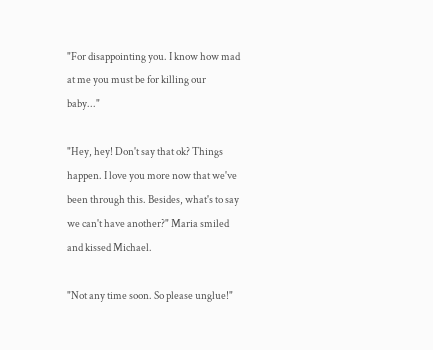"For disappointing you. I know how mad at me you must be for killing our baby..."

"Hey, hey! Don't say that ok? Things happen. I love you more now that we've been through this. Besides, what's to say we can't have another?" Maria smiled and kissed Michael.

"Not any time soon. So please unglue!"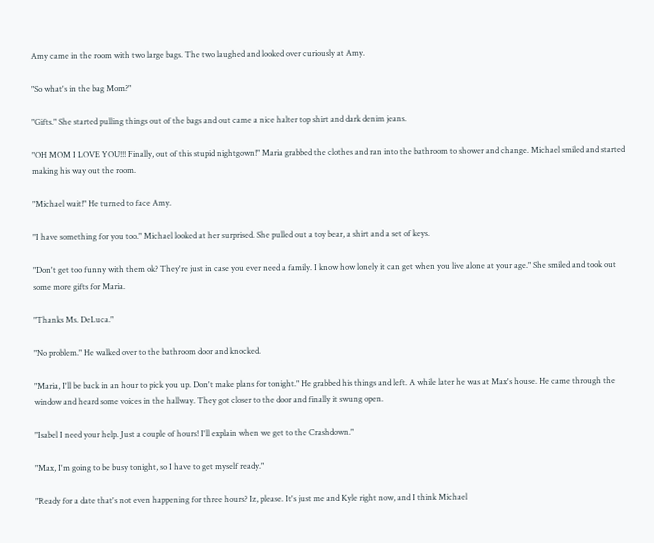Amy came in the room with two large bags. The two laughed and looked over curiously at Amy.

"So what's in the bag Mom?"

"Gifts." She started pulling things out of the bags and out came a nice halter top shirt and dark denim jeans.

"OH MOM I LOVE YOU!!! Finally, out of this stupid nightgown!" Maria grabbed the clothes and ran into the bathroom to shower and change. Michael smiled and started making his way out the room.

"Michael wait!" He turned to face Amy.

"I have something for you too." Michael looked at her surprised. She pulled out a toy bear, a shirt and a set of keys.

"Don't get too funny with them ok? They're just in case you ever need a family. I know how lonely it can get when you live alone at your age." She smiled and took out some more gifts for Maria.

"Thanks Ms. DeLuca."

"No problem." He walked over to the bathroom door and knocked.

"Maria, I'll be back in an hour to pick you up. Don't make plans for tonight." He grabbed his things and left. A while later he was at Max's house. He came through the window and heard some voices in the hallway. They got closer to the door and finally it swung open.

"Isabel I need your help. Just a couple of hours! I'll explain when we get to the Crashdown."

"Max, I'm going to be busy tonight, so I have to get myself ready."

"Ready for a date that's not even happening for three hours? Iz, please. It's just me and Kyle right now, and I think Michael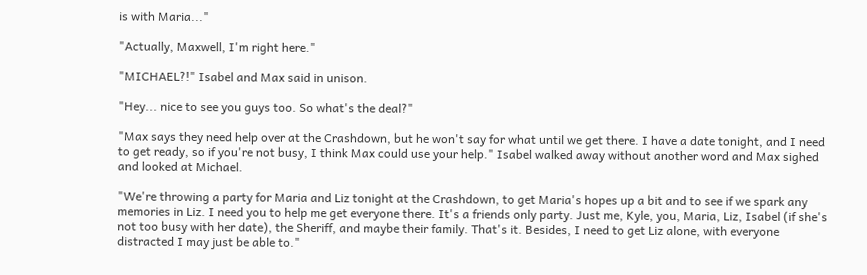is with Maria..."

"Actually, Maxwell, I'm right here."

"MICHAEL?!" Isabel and Max said in unison.

"Hey... nice to see you guys too. So what's the deal?"

"Max says they need help over at the Crashdown, but he won't say for what until we get there. I have a date tonight, and I need to get ready, so if you're not busy, I think Max could use your help." Isabel walked away without another word and Max sighed and looked at Michael.

"We're throwing a party for Maria and Liz tonight at the Crashdown, to get Maria's hopes up a bit and to see if we spark any memories in Liz. I need you to help me get everyone there. It's a friends only party. Just me, Kyle, you, Maria, Liz, Isabel (if she's not too busy with her date), the Sheriff, and maybe their family. That's it. Besides, I need to get Liz alone, with everyone distracted I may just be able to."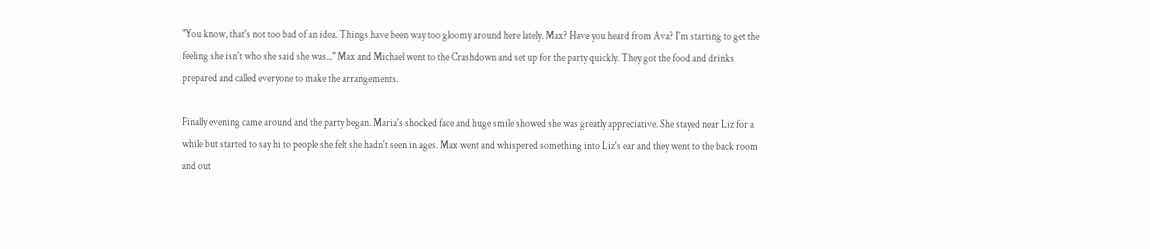"You know, that's not too bad of an idea. Things have been way too gloomy around here lately. Max? Have you heard from Ava? I'm starting to get the feeling she isn't who she said she was..." Max and Michael went to the Crashdown and set up for the party quickly. They got the food and drinks prepared and called everyone to make the arrangements.

Finally evening came around and the party began. Maria's shocked face and huge smile showed she was greatly appreciative. She stayed near Liz for a while but started to say hi to people she felt she hadn't seen in ages. Max went and whispered something into Liz's ear and they went to the back room and out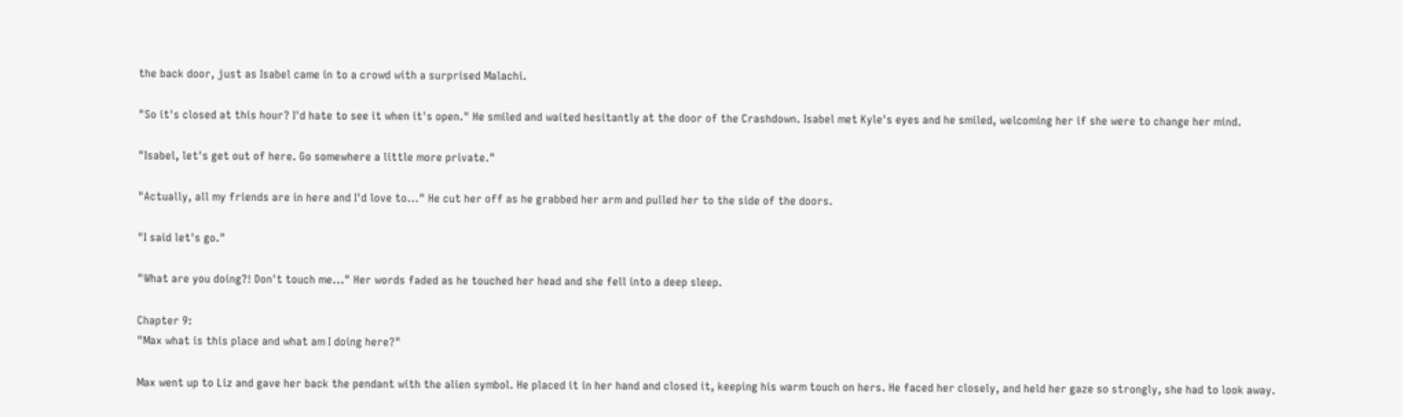the back door, just as Isabel came in to a crowd with a surprised Malachi.

"So it's closed at this hour? I'd hate to see it when it's open." He smiled and waited hesitantly at the door of the Crashdown. Isabel met Kyle's eyes and he smiled, welcoming her if she were to change her mind.

"Isabel, let's get out of here. Go somewhere a little more private."

"Actually, all my friends are in here and I'd love to..." He cut her off as he grabbed her arm and pulled her to the side of the doors.

"I said let's go."

"What are you doing?! Don't touch me..." Her words faded as he touched her head and she fell into a deep sleep.

Chapter 9:
"Max what is this place and what am I doing here?"

Max went up to Liz and gave her back the pendant with the alien symbol. He placed it in her hand and closed it, keeping his warm touch on hers. He faced her closely, and held her gaze so strongly, she had to look away.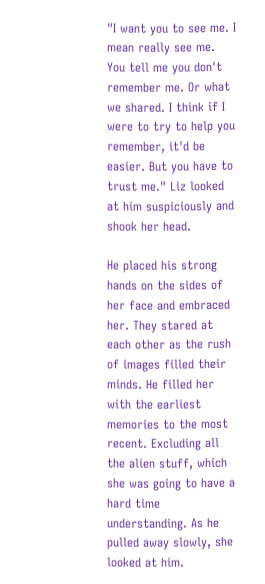"I want you to see me. I mean really see me. You tell me you don't remember me. Or what we shared. I think if I were to try to help you remember, it'd be easier. But you have to trust me." Liz looked at him suspiciously and shook her head.

He placed his strong hands on the sides of her face and embraced her. They stared at each other as the rush of images filled their minds. He filled her with the earliest memories to the most recent. Excluding all the alien stuff, which she was going to have a hard time understanding. As he pulled away slowly, she looked at him.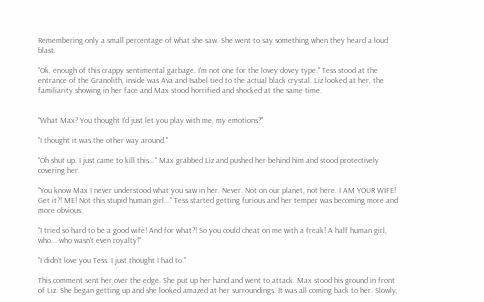Remembering only a small percentage of what she saw. She went to say something when they heard a loud blast.

"Ok, enough of this crappy sentimental garbage. I'm not one for the lovey dovey type." Tess stood at the entrance of the Granolith, inside was Ava and Isabel tied to the actual black crystal. Liz looked at her, the familiarity showing in her face and Max stood horrified and shocked at the same time.


"What Max? You thought I'd just let you play with me, my emotions?"

"I thought it was the other way around."

"Oh shut up. I just came to kill this..." Max grabbed Liz and pushed her behind him and stood protectively covering her.

"You know Max I never understood what you saw in her. Never. Not on our planet, not here. I AM YOUR WIFE! Get it?! ME! Not this stupid human girl..." Tess started getting furious and her temper was becoming more and more obvious.

"I tried so hard to be a good wife! And for what?! So you could cheat on me with a freak! A half human girl, who... who wasn't even royalty!"

"I didn't love you Tess. I just thought I had to."

This comment sent her over the edge. She put up her hand and went to attack. Max stood his ground in front of Liz. She began getting up and she looked amazed at her surroundings. It was all coming back to her. Slowly,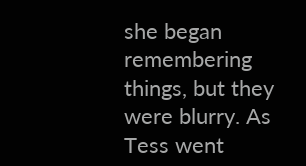she began remembering things, but they were blurry. As Tess went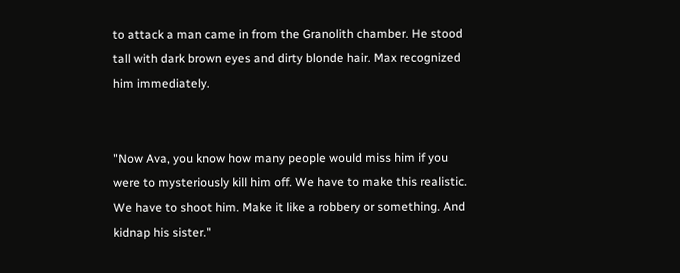to attack a man came in from the Granolith chamber. He stood tall with dark brown eyes and dirty blonde hair. Max recognized him immediately.


"Now Ava, you know how many people would miss him if you were to mysteriously kill him off. We have to make this realistic. We have to shoot him. Make it like a robbery or something. And kidnap his sister."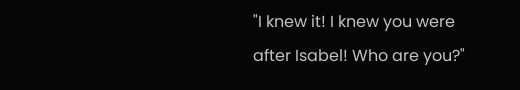"I knew it! I knew you were after Isabel! Who are you?"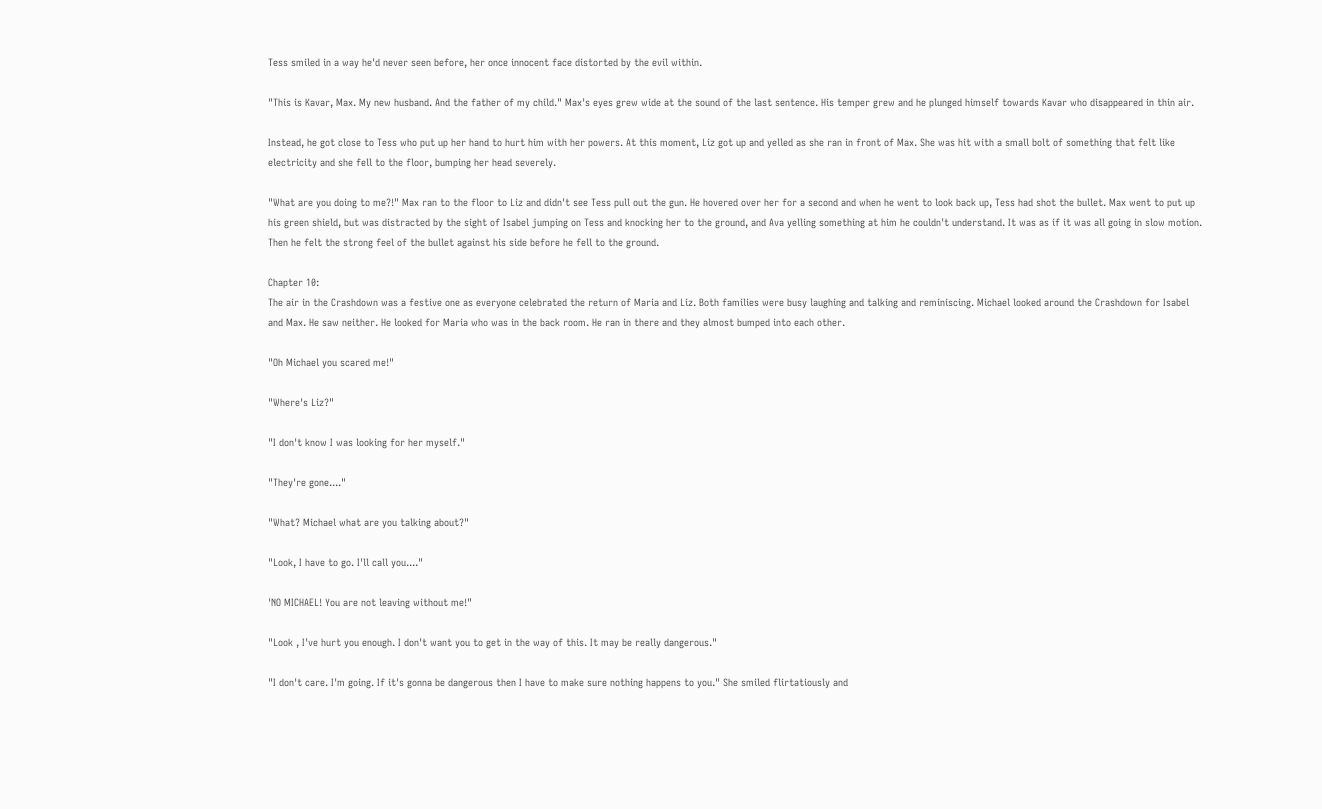Tess smiled in a way he'd never seen before, her once innocent face distorted by the evil within.

"This is Kavar, Max. My new husband. And the father of my child." Max's eyes grew wide at the sound of the last sentence. His temper grew and he plunged himself towards Kavar who disappeared in thin air.

Instead, he got close to Tess who put up her hand to hurt him with her powers. At this moment, Liz got up and yelled as she ran in front of Max. She was hit with a small bolt of something that felt like electricity and she fell to the floor, bumping her head severely.

"What are you doing to me?!" Max ran to the floor to Liz and didn't see Tess pull out the gun. He hovered over her for a second and when he went to look back up, Tess had shot the bullet. Max went to put up his green shield, but was distracted by the sight of Isabel jumping on Tess and knocking her to the ground, and Ava yelling something at him he couldn't understand. It was as if it was all going in slow motion. Then he felt the strong feel of the bullet against his side before he fell to the ground.

Chapter 10:
The air in the Crashdown was a festive one as everyone celebrated the return of Maria and Liz. Both families were busy laughing and talking and reminiscing. Michael looked around the Crashdown for Isabel and Max. He saw neither. He looked for Maria who was in the back room. He ran in there and they almost bumped into each other.

"Oh Michael you scared me!"

"Where's Liz?"

"I don't know I was looking for her myself."

"They're gone...."

"What? Michael what are you talking about?"

"Look, I have to go. I'll call you...."

'NO MICHAEL! You are not leaving without me!"

"Look , I've hurt you enough. I don't want you to get in the way of this. It may be really dangerous."

"I don't care. I'm going. If it's gonna be dangerous then I have to make sure nothing happens to you." She smiled flirtatiously and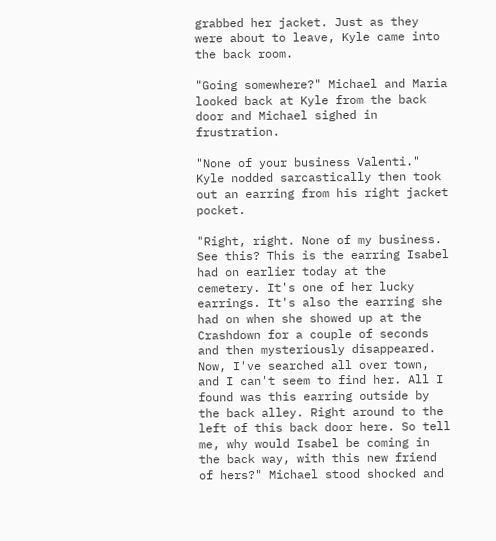grabbed her jacket. Just as they were about to leave, Kyle came into the back room.

"Going somewhere?" Michael and Maria looked back at Kyle from the back door and Michael sighed in frustration.

"None of your business Valenti." Kyle nodded sarcastically then took out an earring from his right jacket pocket.

"Right, right. None of my business. See this? This is the earring Isabel had on earlier today at the cemetery. It's one of her lucky earrings. It's also the earring she had on when she showed up at the Crashdown for a couple of seconds and then mysteriously disappeared. Now, I've searched all over town, and I can't seem to find her. All I found was this earring outside by the back alley. Right around to the left of this back door here. So tell me, why would Isabel be coming in the back way, with this new friend of hers?" Michael stood shocked and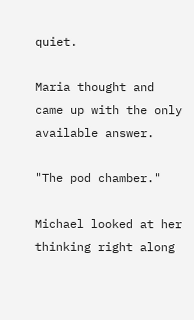quiet.

Maria thought and came up with the only available answer.

"The pod chamber."

Michael looked at her thinking right along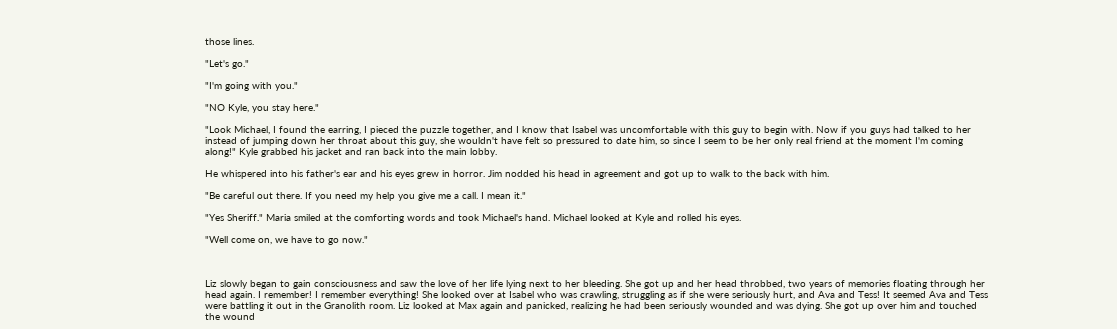those lines.

"Let's go."

"I'm going with you."

"NO Kyle, you stay here."

"Look Michael, I found the earring, I pieced the puzzle together, and I know that Isabel was uncomfortable with this guy to begin with. Now if you guys had talked to her instead of jumping down her throat about this guy, she wouldn't have felt so pressured to date him, so since I seem to be her only real friend at the moment I'm coming along!" Kyle grabbed his jacket and ran back into the main lobby.

He whispered into his father's ear and his eyes grew in horror. Jim nodded his head in agreement and got up to walk to the back with him.

"Be careful out there. If you need my help you give me a call. I mean it."

"Yes Sheriff." Maria smiled at the comforting words and took Michael's hand. Michael looked at Kyle and rolled his eyes.

"Well come on, we have to go now."



Liz slowly began to gain consciousness and saw the love of her life lying next to her bleeding. She got up and her head throbbed, two years of memories floating through her head again. I remember! I remember everything! She looked over at Isabel who was crawling, struggling as if she were seriously hurt, and Ava and Tess! It seemed Ava and Tess were battling it out in the Granolith room. Liz looked at Max again and panicked, realizing he had been seriously wounded and was dying. She got up over him and touched the wound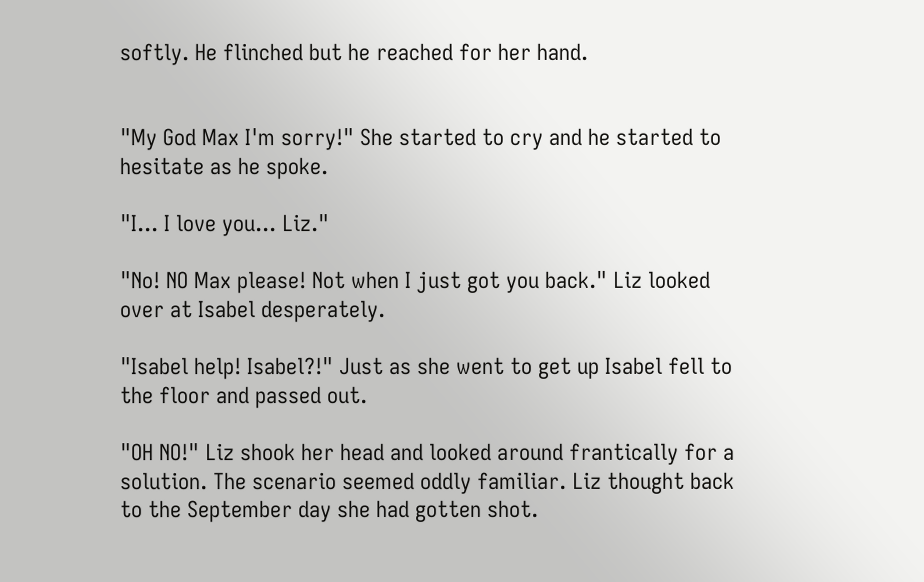softly. He flinched but he reached for her hand.


"My God Max I'm sorry!" She started to cry and he started to hesitate as he spoke.

"I... I love you... Liz."

"No! NO Max please! Not when I just got you back." Liz looked over at Isabel desperately.

"Isabel help! Isabel?!" Just as she went to get up Isabel fell to the floor and passed out.

"OH NO!" Liz shook her head and looked around frantically for a solution. The scenario seemed oddly familiar. Liz thought back to the September day she had gotten shot.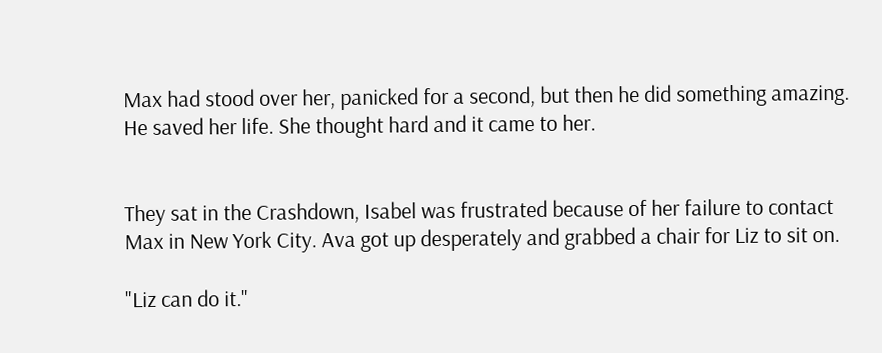Max had stood over her, panicked for a second, but then he did something amazing. He saved her life. She thought hard and it came to her.


They sat in the Crashdown, Isabel was frustrated because of her failure to contact Max in New York City. Ava got up desperately and grabbed a chair for Liz to sit on.

"Liz can do it."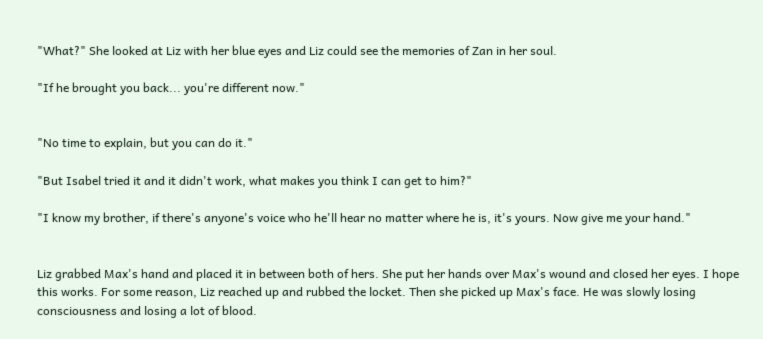"What?" She looked at Liz with her blue eyes and Liz could see the memories of Zan in her soul.

"If he brought you back... you're different now."


"No time to explain, but you can do it."

"But Isabel tried it and it didn't work, what makes you think I can get to him?"

"I know my brother, if there's anyone's voice who he'll hear no matter where he is, it's yours. Now give me your hand."


Liz grabbed Max's hand and placed it in between both of hers. She put her hands over Max's wound and closed her eyes. I hope this works. For some reason, Liz reached up and rubbed the locket. Then she picked up Max's face. He was slowly losing consciousness and losing a lot of blood.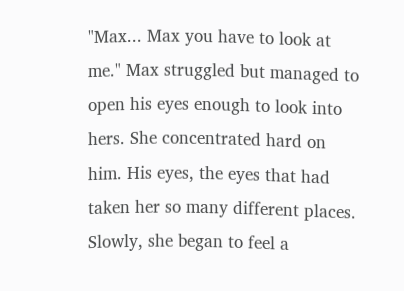"Max... Max you have to look at me." Max struggled but managed to open his eyes enough to look into hers. She concentrated hard on him. His eyes, the eyes that had taken her so many different places. Slowly, she began to feel a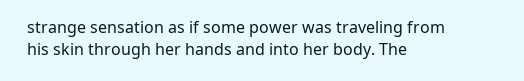strange sensation as if some power was traveling from his skin through her hands and into her body. The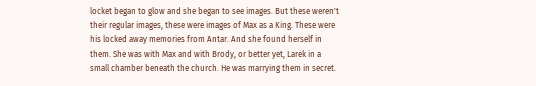locket began to glow and she began to see images. But these weren't their regular images, these were images of Max as a King. These were his locked away memories from Antar. And she found herself in them. She was with Max and with Brody, or better yet, Larek in a small chamber beneath the church. He was marrying them in secret.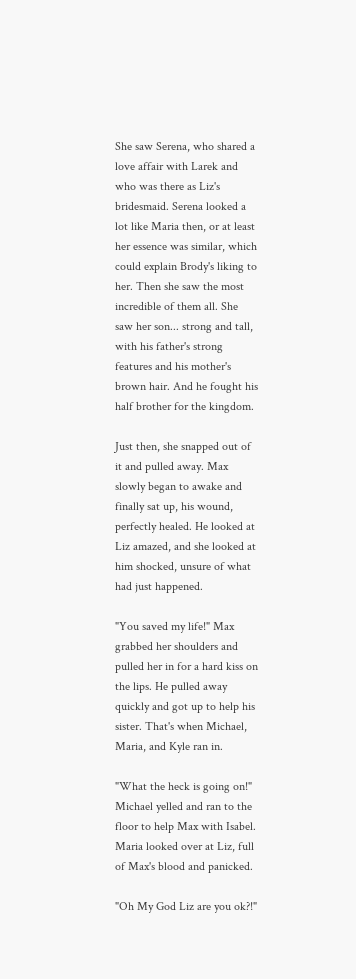She saw Serena, who shared a love affair with Larek and who was there as Liz's bridesmaid. Serena looked a lot like Maria then, or at least her essence was similar, which could explain Brody's liking to her. Then she saw the most incredible of them all. She saw her son... strong and tall, with his father's strong features and his mother's brown hair. And he fought his half brother for the kingdom.

Just then, she snapped out of it and pulled away. Max slowly began to awake and finally sat up, his wound, perfectly healed. He looked at Liz amazed, and she looked at him shocked, unsure of what had just happened.

"You saved my life!" Max grabbed her shoulders and pulled her in for a hard kiss on the lips. He pulled away quickly and got up to help his sister. That's when Michael, Maria, and Kyle ran in.

"What the heck is going on!" Michael yelled and ran to the floor to help Max with Isabel. Maria looked over at Liz, full of Max's blood and panicked.

"Oh My God Liz are you ok?!"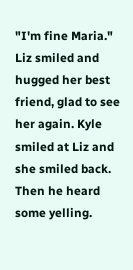"I'm fine Maria." Liz smiled and hugged her best friend, glad to see her again. Kyle smiled at Liz and she smiled back. Then he heard some yelling.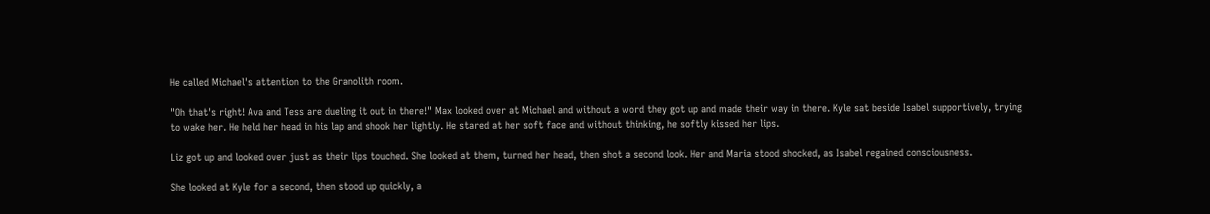He called Michael's attention to the Granolith room.

"Oh that's right! Ava and Tess are dueling it out in there!" Max looked over at Michael and without a word they got up and made their way in there. Kyle sat beside Isabel supportively, trying to wake her. He held her head in his lap and shook her lightly. He stared at her soft face and without thinking, he softly kissed her lips.

Liz got up and looked over just as their lips touched. She looked at them, turned her head, then shot a second look. Her and Maria stood shocked, as Isabel regained consciousness.

She looked at Kyle for a second, then stood up quickly, a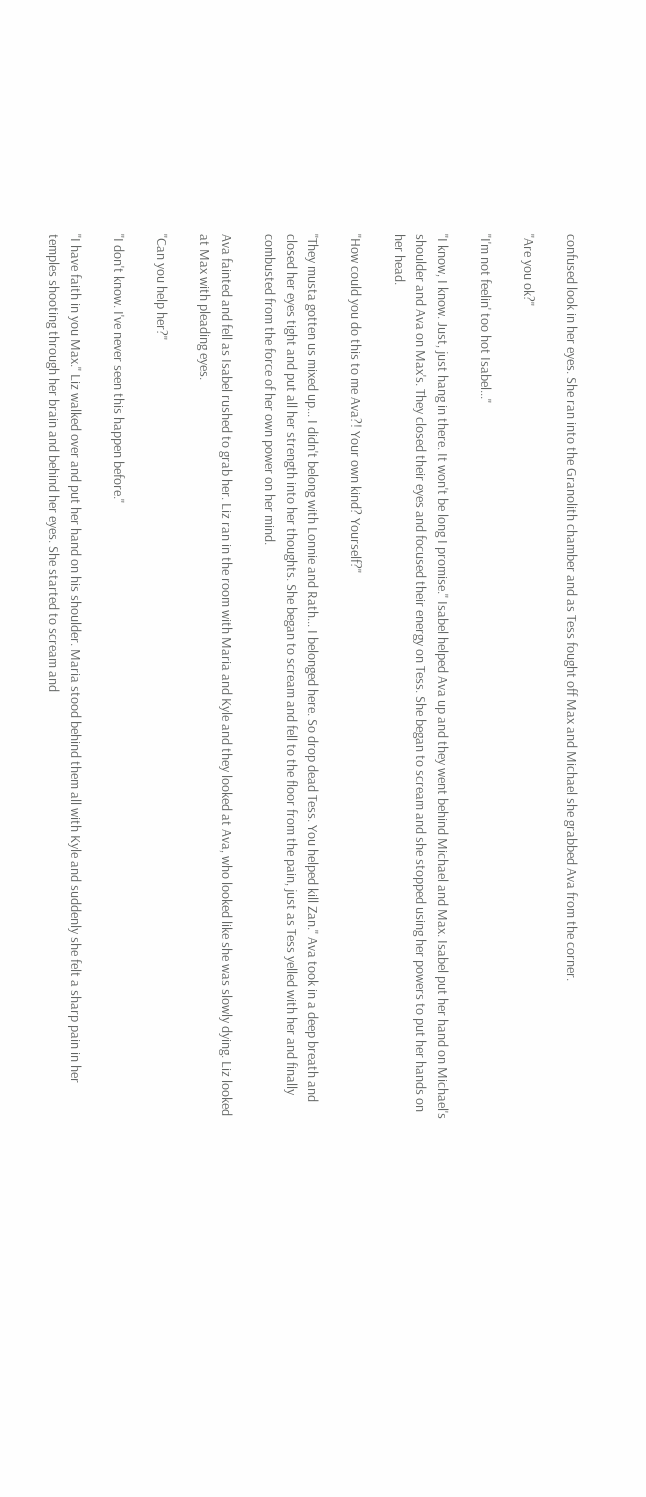confused look in her eyes. She ran into the Granolith chamber and as Tess fought off Max and Michael she grabbed Ava from the corner.

"Are you ok?"

"I'm not feelin' too hot Isabel..."

"I know, I know. Just, just hang in there. It won't be long I promise." Isabel helped Ava up and they went behind Michael and Max. Isabel put her hand on Michael's shoulder and Ava on Max's. They closed their eyes and focused their energy on Tess. She began to scream and she stopped using her powers to put her hands on her head.

"How could you do this to me Ava?! Your own kind? Yourself?"

"They musta gotten us mixed up... I didn't belong with Lonnie and Rath... I belonged here. So drop dead Tess. You helped kill Zan." Ava took in a deep breath and closed her eyes tight and put all her strength into her thoughts. She began to scream and fell to the floor from the pain, just as Tess yelled with her and finally combusted from the force of her own power on her mind.

Ava fainted and fell as Isabel rushed to grab her. Liz ran in the room with Maria and Kyle and they looked at Ava, who looked like she was slowly dying. Liz looked at Max with pleading eyes.

"Can you help her?"

"I don't know. I've never seen this happen before."

"I have faith in you Max." Liz walked over and put her hand on his shoulder. Maria stood behind them all with Kyle and suddenly she felt a sharp pain in her temples shooting through her brain and behind her eyes. She started to scream and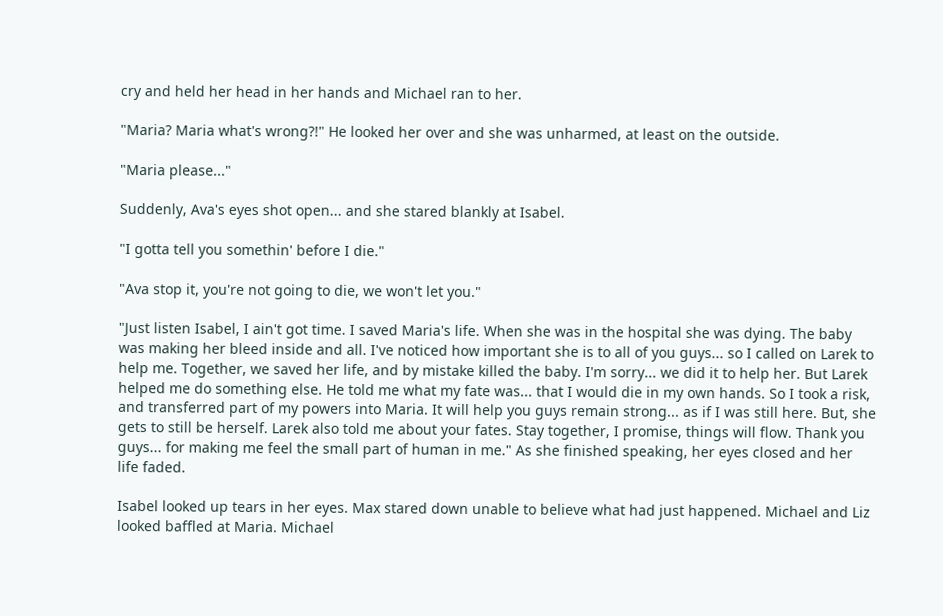cry and held her head in her hands and Michael ran to her.

"Maria? Maria what's wrong?!" He looked her over and she was unharmed, at least on the outside.

"Maria please..."

Suddenly, Ava's eyes shot open... and she stared blankly at Isabel.

"I gotta tell you somethin' before I die."

"Ava stop it, you're not going to die, we won't let you."

"Just listen Isabel, I ain't got time. I saved Maria's life. When she was in the hospital she was dying. The baby was making her bleed inside and all. I've noticed how important she is to all of you guys... so I called on Larek to help me. Together, we saved her life, and by mistake killed the baby. I'm sorry... we did it to help her. But Larek helped me do something else. He told me what my fate was... that I would die in my own hands. So I took a risk, and transferred part of my powers into Maria. It will help you guys remain strong... as if I was still here. But, she gets to still be herself. Larek also told me about your fates. Stay together, I promise, things will flow. Thank you guys... for making me feel the small part of human in me." As she finished speaking, her eyes closed and her life faded.

Isabel looked up tears in her eyes. Max stared down unable to believe what had just happened. Michael and Liz looked baffled at Maria. Michael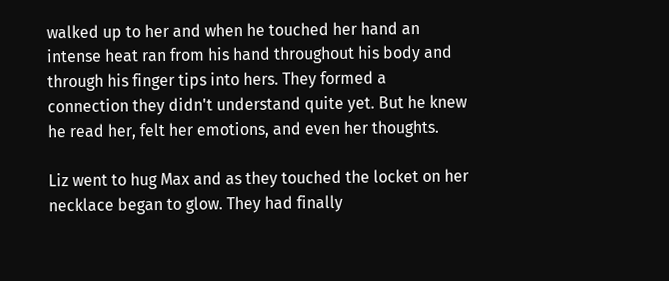walked up to her and when he touched her hand an intense heat ran from his hand throughout his body and through his finger tips into hers. They formed a connection they didn't understand quite yet. But he knew he read her, felt her emotions, and even her thoughts.

Liz went to hug Max and as they touched the locket on her necklace began to glow. They had finally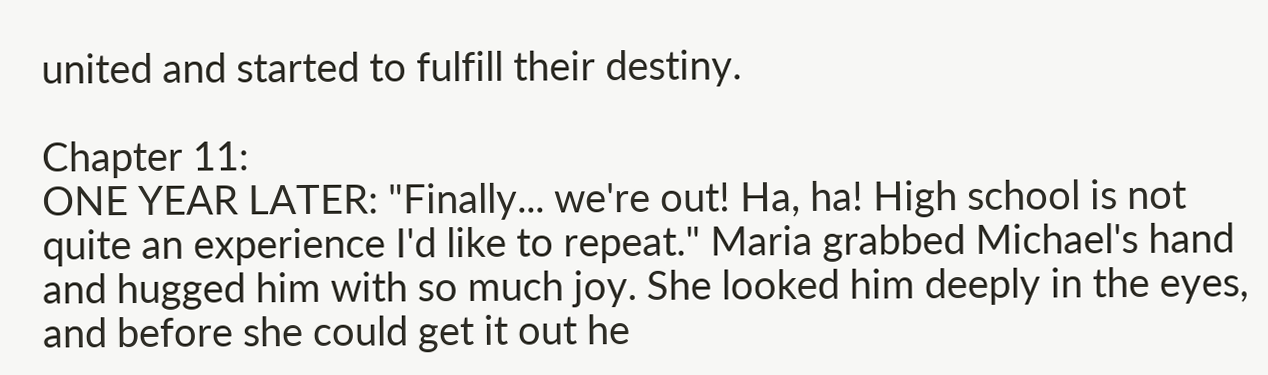united and started to fulfill their destiny.

Chapter 11:
ONE YEAR LATER: "Finally... we're out! Ha, ha! High school is not quite an experience I'd like to repeat." Maria grabbed Michael's hand and hugged him with so much joy. She looked him deeply in the eyes, and before she could get it out he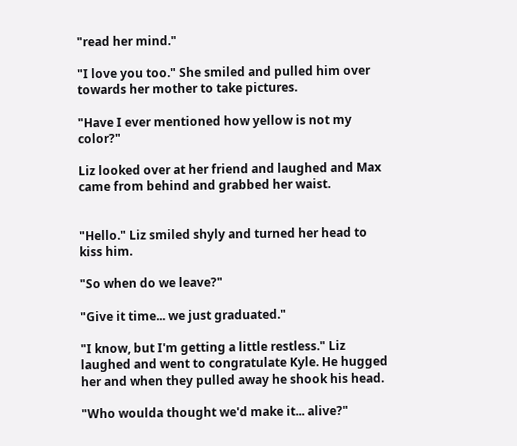"read her mind."

"I love you too." She smiled and pulled him over towards her mother to take pictures.

"Have I ever mentioned how yellow is not my color?"

Liz looked over at her friend and laughed and Max came from behind and grabbed her waist.


"Hello." Liz smiled shyly and turned her head to kiss him.

"So when do we leave?"

"Give it time... we just graduated."

"I know, but I'm getting a little restless." Liz laughed and went to congratulate Kyle. He hugged her and when they pulled away he shook his head.

"Who woulda thought we'd make it... alive?"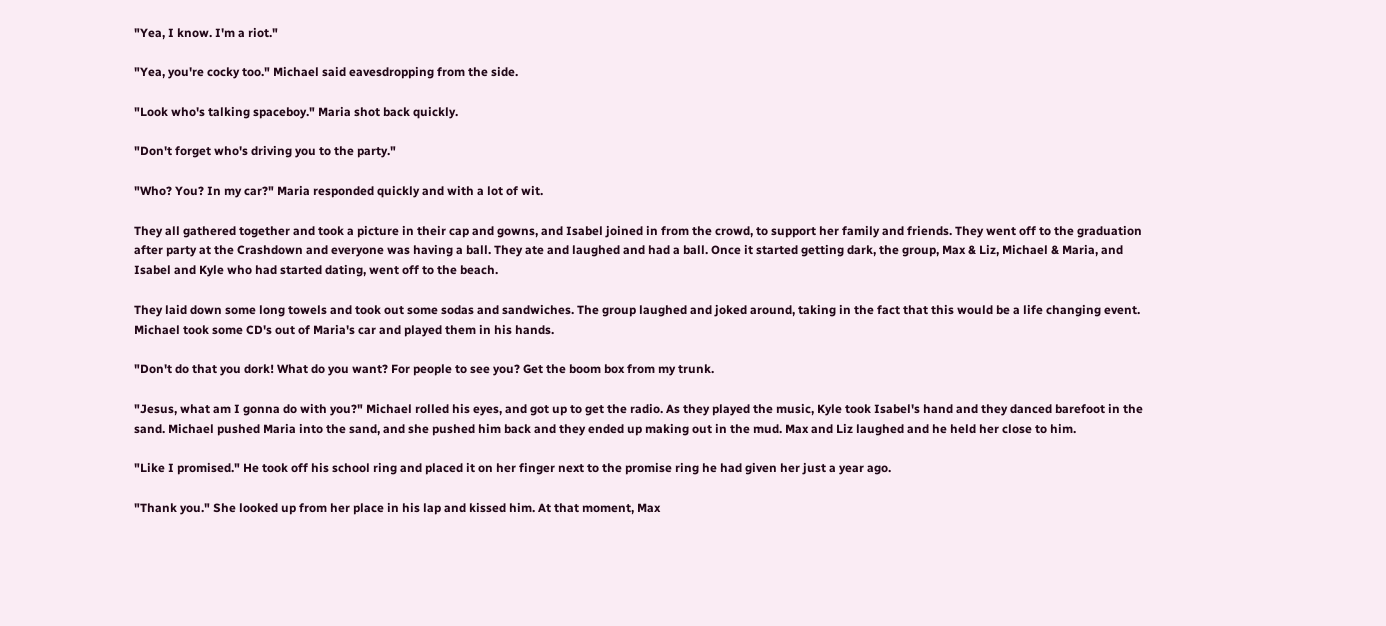"Yea, I know. I'm a riot."

"Yea, you're cocky too." Michael said eavesdropping from the side.

"Look who's talking spaceboy." Maria shot back quickly.

"Don't forget who's driving you to the party."

"Who? You? In my car?" Maria responded quickly and with a lot of wit.

They all gathered together and took a picture in their cap and gowns, and Isabel joined in from the crowd, to support her family and friends. They went off to the graduation after party at the Crashdown and everyone was having a ball. They ate and laughed and had a ball. Once it started getting dark, the group, Max & Liz, Michael & Maria, and Isabel and Kyle who had started dating, went off to the beach.

They laid down some long towels and took out some sodas and sandwiches. The group laughed and joked around, taking in the fact that this would be a life changing event. Michael took some CD's out of Maria's car and played them in his hands.

"Don't do that you dork! What do you want? For people to see you? Get the boom box from my trunk.

"Jesus, what am I gonna do with you?" Michael rolled his eyes, and got up to get the radio. As they played the music, Kyle took Isabel's hand and they danced barefoot in the sand. Michael pushed Maria into the sand, and she pushed him back and they ended up making out in the mud. Max and Liz laughed and he held her close to him.

"Like I promised." He took off his school ring and placed it on her finger next to the promise ring he had given her just a year ago.

"Thank you." She looked up from her place in his lap and kissed him. At that moment, Max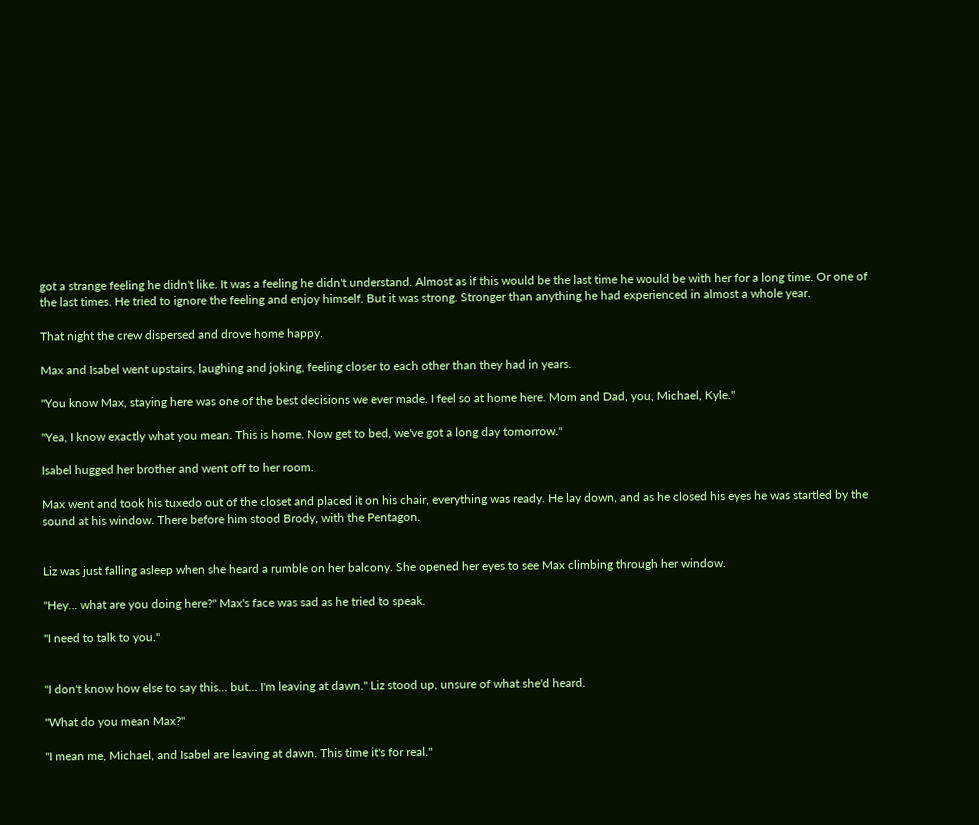got a strange feeling he didn't like. It was a feeling he didn't understand. Almost as if this would be the last time he would be with her for a long time. Or one of the last times. He tried to ignore the feeling and enjoy himself. But it was strong. Stronger than anything he had experienced in almost a whole year.

That night the crew dispersed and drove home happy.

Max and Isabel went upstairs, laughing and joking, feeling closer to each other than they had in years.

"You know Max, staying here was one of the best decisions we ever made. I feel so at home here. Mom and Dad, you, Michael, Kyle."

"Yea, I know exactly what you mean. This is home. Now get to bed, we've got a long day tomorrow."

Isabel hugged her brother and went off to her room.

Max went and took his tuxedo out of the closet and placed it on his chair, everything was ready. He lay down, and as he closed his eyes he was startled by the sound at his window. There before him stood Brody, with the Pentagon.


Liz was just falling asleep when she heard a rumble on her balcony. She opened her eyes to see Max climbing through her window.

"Hey... what are you doing here?" Max's face was sad as he tried to speak.

"I need to talk to you."


"I don't know how else to say this... but... I'm leaving at dawn." Liz stood up, unsure of what she'd heard.

"What do you mean Max?"

"I mean me, Michael, and Isabel are leaving at dawn. This time it's for real."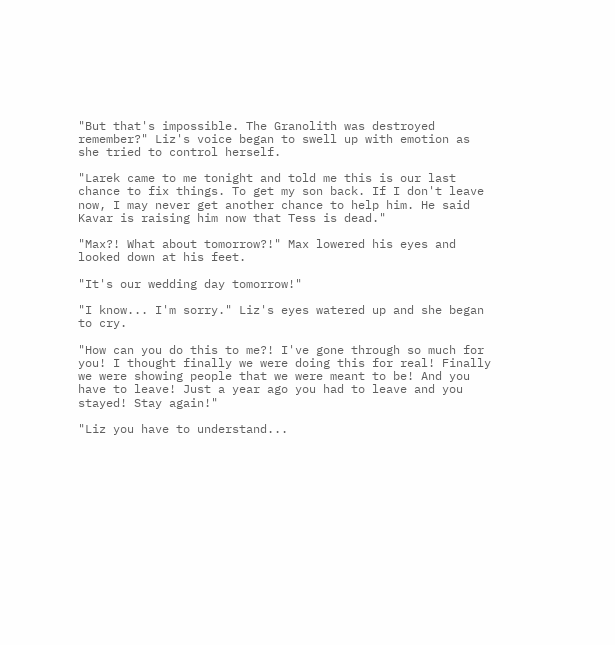"But that's impossible. The Granolith was destroyed remember?" Liz's voice began to swell up with emotion as she tried to control herself.

"Larek came to me tonight and told me this is our last chance to fix things. To get my son back. If I don't leave now, I may never get another chance to help him. He said Kavar is raising him now that Tess is dead."

"Max?! What about tomorrow?!" Max lowered his eyes and looked down at his feet.

"It's our wedding day tomorrow!"

"I know... I'm sorry." Liz's eyes watered up and she began to cry.

"How can you do this to me?! I've gone through so much for you! I thought finally we were doing this for real! Finally we were showing people that we were meant to be! And you have to leave! Just a year ago you had to leave and you stayed! Stay again!"

"Liz you have to understand...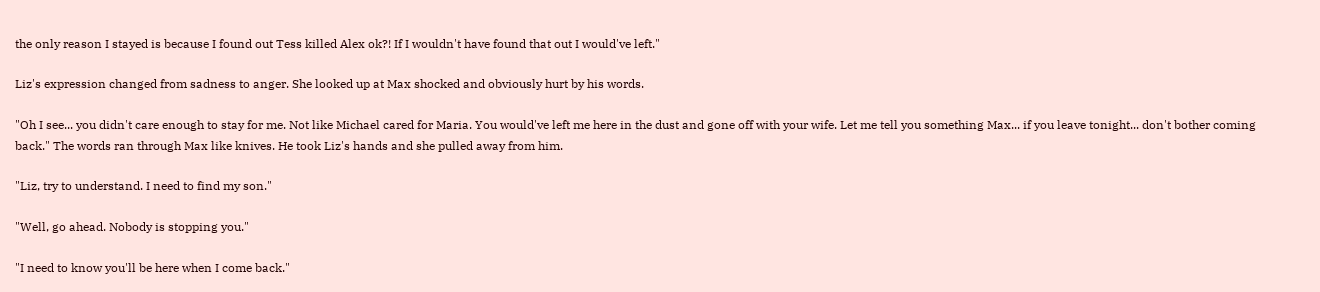the only reason I stayed is because I found out Tess killed Alex ok?! If I wouldn't have found that out I would've left."

Liz's expression changed from sadness to anger. She looked up at Max shocked and obviously hurt by his words.

"Oh I see... you didn't care enough to stay for me. Not like Michael cared for Maria. You would've left me here in the dust and gone off with your wife. Let me tell you something Max... if you leave tonight... don't bother coming back." The words ran through Max like knives. He took Liz's hands and she pulled away from him.

"Liz, try to understand. I need to find my son."

"Well, go ahead. Nobody is stopping you."

"I need to know you'll be here when I come back."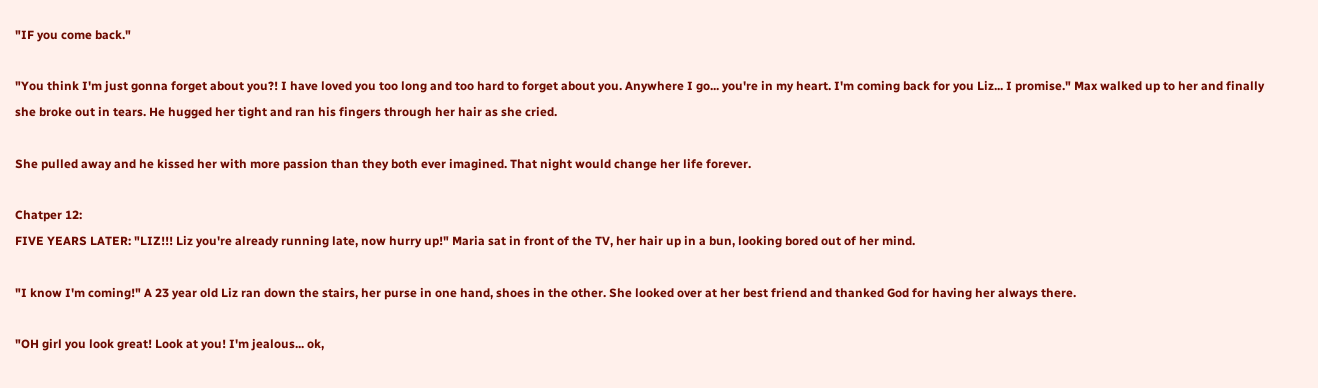"IF you come back."

"You think I'm just gonna forget about you?! I have loved you too long and too hard to forget about you. Anywhere I go... you're in my heart. I'm coming back for you Liz... I promise." Max walked up to her and finally she broke out in tears. He hugged her tight and ran his fingers through her hair as she cried.

She pulled away and he kissed her with more passion than they both ever imagined. That night would change her life forever.

Chatper 12:
FIVE YEARS LATER: "LIZ!!! Liz you're already running late, now hurry up!" Maria sat in front of the TV, her hair up in a bun, looking bored out of her mind.

"I know I'm coming!" A 23 year old Liz ran down the stairs, her purse in one hand, shoes in the other. She looked over at her best friend and thanked God for having her always there.

"OH girl you look great! Look at you! I'm jealous... ok,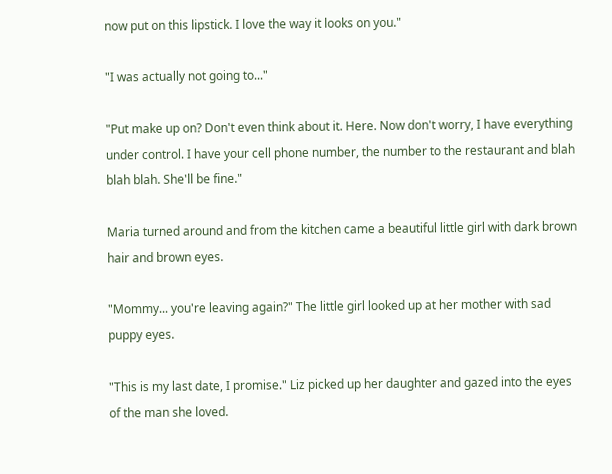now put on this lipstick. I love the way it looks on you."

"I was actually not going to..."

"Put make up on? Don't even think about it. Here. Now don't worry, I have everything under control. I have your cell phone number, the number to the restaurant and blah blah blah. She'll be fine."

Maria turned around and from the kitchen came a beautiful little girl with dark brown hair and brown eyes.

"Mommy... you're leaving again?" The little girl looked up at her mother with sad puppy eyes.

"This is my last date, I promise." Liz picked up her daughter and gazed into the eyes of the man she loved.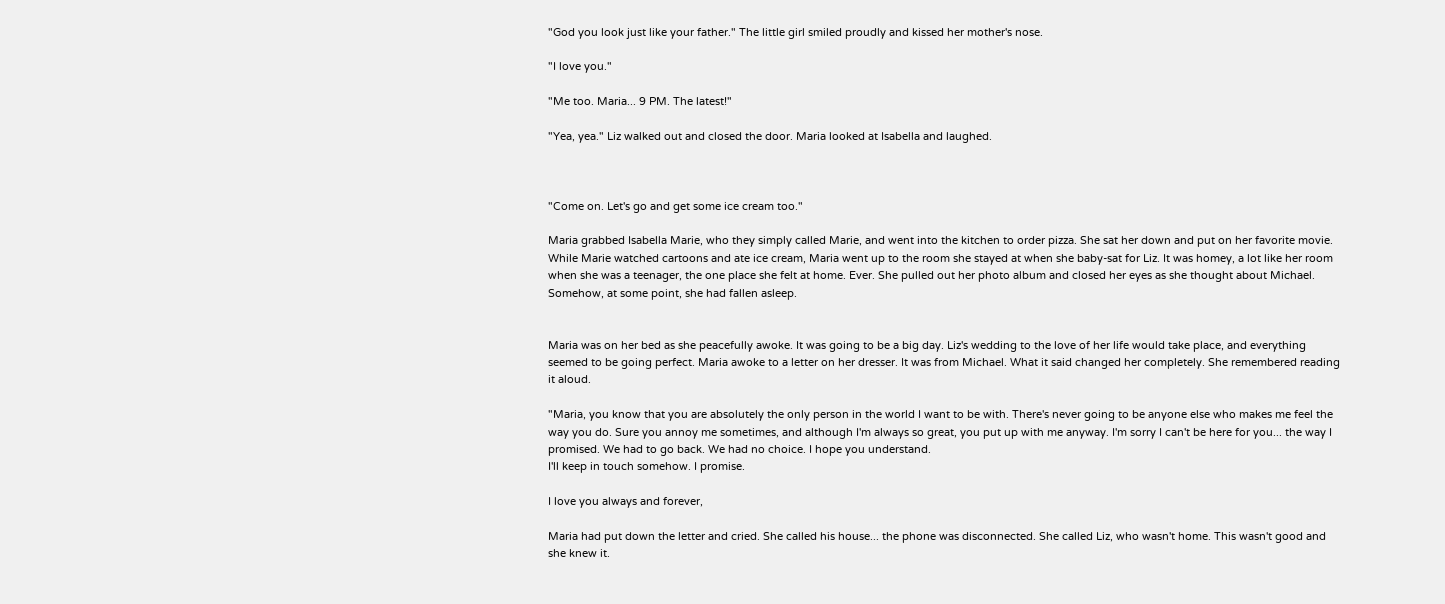"God you look just like your father." The little girl smiled proudly and kissed her mother's nose.

"I love you."

"Me too. Maria... 9 PM. The latest!"

"Yea, yea." Liz walked out and closed the door. Maria looked at Isabella and laughed.



"Come on. Let's go and get some ice cream too."

Maria grabbed Isabella Marie, who they simply called Marie, and went into the kitchen to order pizza. She sat her down and put on her favorite movie. While Marie watched cartoons and ate ice cream, Maria went up to the room she stayed at when she baby-sat for Liz. It was homey, a lot like her room when she was a teenager, the one place she felt at home. Ever. She pulled out her photo album and closed her eyes as she thought about Michael. Somehow, at some point, she had fallen asleep.


Maria was on her bed as she peacefully awoke. It was going to be a big day. Liz's wedding to the love of her life would take place, and everything seemed to be going perfect. Maria awoke to a letter on her dresser. It was from Michael. What it said changed her completely. She remembered reading it aloud.

"Maria, you know that you are absolutely the only person in the world I want to be with. There's never going to be anyone else who makes me feel the way you do. Sure you annoy me sometimes, and although I'm always so great, you put up with me anyway. I'm sorry I can't be here for you... the way I promised. We had to go back. We had no choice. I hope you understand.
I'll keep in touch somehow. I promise.

I love you always and forever,

Maria had put down the letter and cried. She called his house... the phone was disconnected. She called Liz, who wasn't home. This wasn't good and she knew it.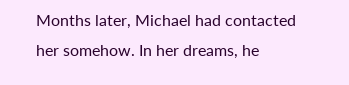Months later, Michael had contacted her somehow. In her dreams, he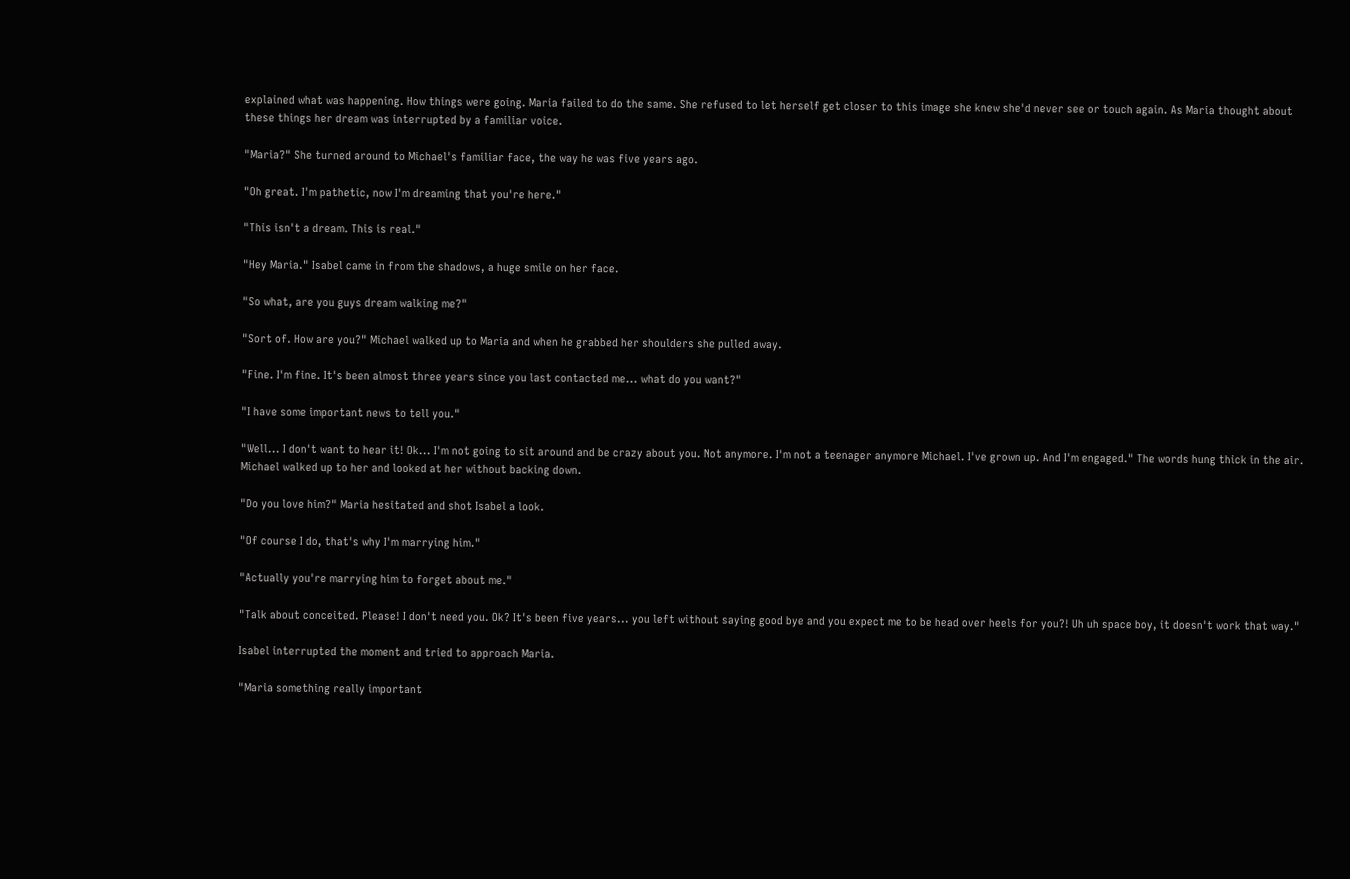explained what was happening. How things were going. Maria failed to do the same. She refused to let herself get closer to this image she knew she'd never see or touch again. As Maria thought about these things her dream was interrupted by a familiar voice.

"Maria?" She turned around to Michael's familiar face, the way he was five years ago.

"Oh great. I'm pathetic, now I'm dreaming that you're here."

"This isn't a dream. This is real."

"Hey Maria." Isabel came in from the shadows, a huge smile on her face.

"So what, are you guys dream walking me?"

"Sort of. How are you?" Michael walked up to Maria and when he grabbed her shoulders she pulled away.

"Fine. I'm fine. It's been almost three years since you last contacted me... what do you want?"

"I have some important news to tell you."

"Well... I don't want to hear it! Ok... I'm not going to sit around and be crazy about you. Not anymore. I'm not a teenager anymore Michael. I've grown up. And I'm engaged." The words hung thick in the air. Michael walked up to her and looked at her without backing down.

"Do you love him?" Maria hesitated and shot Isabel a look.

"Of course I do, that's why I'm marrying him."

"Actually you're marrying him to forget about me."

"Talk about conceited. Please! I don't need you. Ok? It's been five years... you left without saying good bye and you expect me to be head over heels for you?! Uh uh space boy, it doesn't work that way."

Isabel interrupted the moment and tried to approach Maria.

"Maria something really important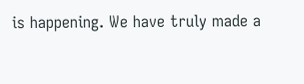is happening. We have truly made a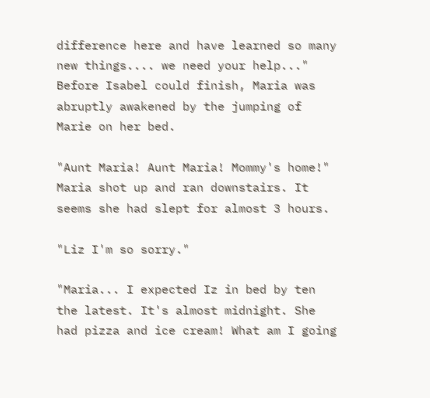difference here and have learned so many new things.... we need your help..." Before Isabel could finish, Maria was abruptly awakened by the jumping of Marie on her bed.

"Aunt Maria! Aunt Maria! Mommy's home!" Maria shot up and ran downstairs. It seems she had slept for almost 3 hours.

"Liz I'm so sorry."

"Maria... I expected Iz in bed by ten the latest. It's almost midnight. She had pizza and ice cream! What am I going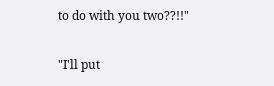to do with you two??!!"

"I'll put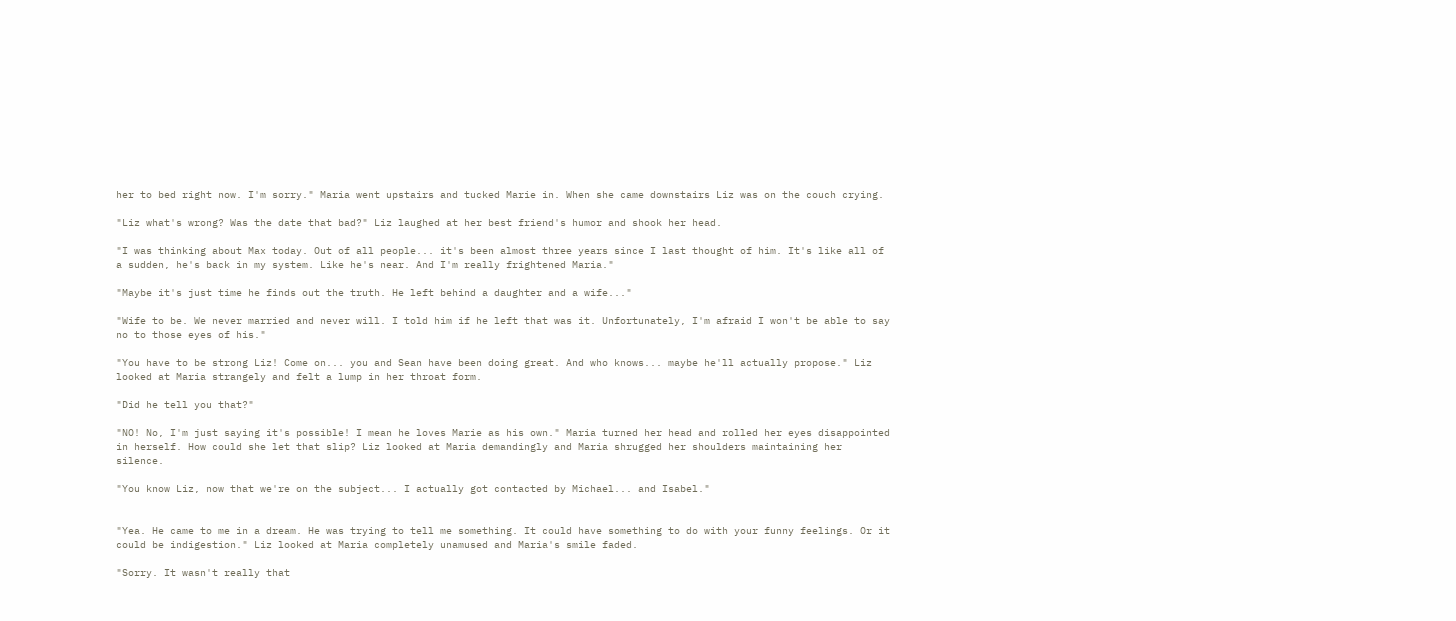her to bed right now. I'm sorry." Maria went upstairs and tucked Marie in. When she came downstairs Liz was on the couch crying.

"Liz what's wrong? Was the date that bad?" Liz laughed at her best friend's humor and shook her head.

"I was thinking about Max today. Out of all people... it's been almost three years since I last thought of him. It's like all of a sudden, he's back in my system. Like he's near. And I'm really frightened Maria."

"Maybe it's just time he finds out the truth. He left behind a daughter and a wife..."

"Wife to be. We never married and never will. I told him if he left that was it. Unfortunately, I'm afraid I won't be able to say no to those eyes of his."

"You have to be strong Liz! Come on... you and Sean have been doing great. And who knows... maybe he'll actually propose." Liz looked at Maria strangely and felt a lump in her throat form.

"Did he tell you that?"

"NO! No, I'm just saying it's possible! I mean he loves Marie as his own." Maria turned her head and rolled her eyes disappointed in herself. How could she let that slip? Liz looked at Maria demandingly and Maria shrugged her shoulders maintaining her silence.

"You know Liz, now that we're on the subject... I actually got contacted by Michael... and Isabel."


"Yea. He came to me in a dream. He was trying to tell me something. It could have something to do with your funny feelings. Or it could be indigestion." Liz looked at Maria completely unamused and Maria's smile faded.

"Sorry. It wasn't really that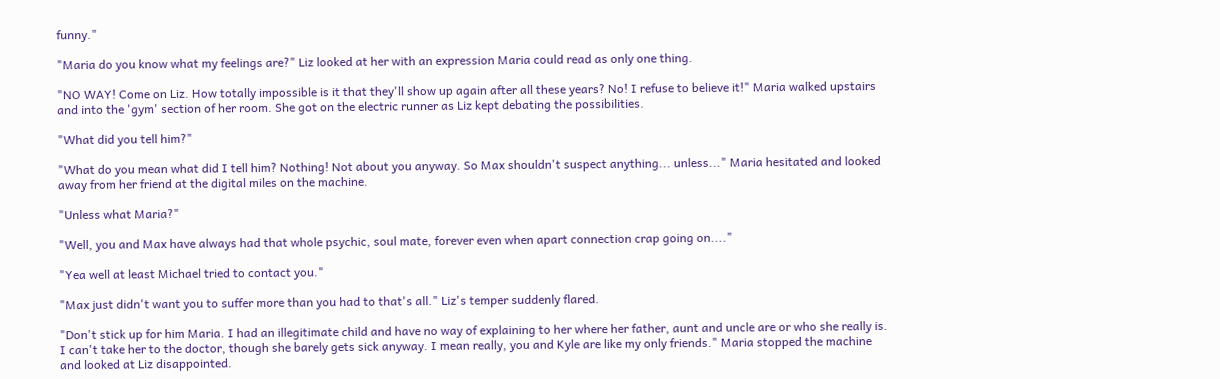funny."

"Maria do you know what my feelings are?" Liz looked at her with an expression Maria could read as only one thing.

"NO WAY! Come on Liz. How totally impossible is it that they'll show up again after all these years? No! I refuse to believe it!" Maria walked upstairs and into the 'gym' section of her room. She got on the electric runner as Liz kept debating the possibilities.

"What did you tell him?"

"What do you mean what did I tell him? Nothing! Not about you anyway. So Max shouldn't suspect anything... unless..." Maria hesitated and looked away from her friend at the digital miles on the machine.

"Unless what Maria?"

"Well, you and Max have always had that whole psychic, soul mate, forever even when apart connection crap going on...."

"Yea well at least Michael tried to contact you."

"Max just didn't want you to suffer more than you had to that's all." Liz's temper suddenly flared.

"Don't stick up for him Maria. I had an illegitimate child and have no way of explaining to her where her father, aunt and uncle are or who she really is. I can't take her to the doctor, though she barely gets sick anyway. I mean really, you and Kyle are like my only friends." Maria stopped the machine and looked at Liz disappointed.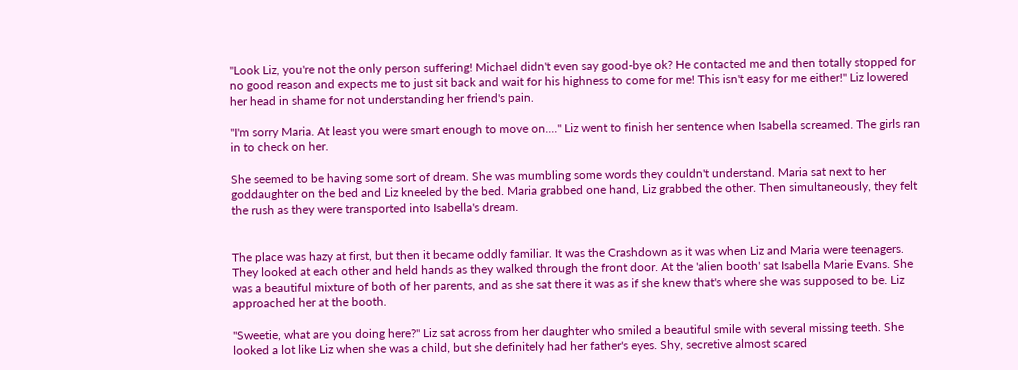"Look Liz, you're not the only person suffering! Michael didn't even say good-bye ok? He contacted me and then totally stopped for no good reason and expects me to just sit back and wait for his highness to come for me! This isn't easy for me either!" Liz lowered her head in shame for not understanding her friend's pain.

"I'm sorry Maria. At least you were smart enough to move on...." Liz went to finish her sentence when Isabella screamed. The girls ran in to check on her.

She seemed to be having some sort of dream. She was mumbling some words they couldn't understand. Maria sat next to her goddaughter on the bed and Liz kneeled by the bed. Maria grabbed one hand, Liz grabbed the other. Then simultaneously, they felt the rush as they were transported into Isabella's dream.


The place was hazy at first, but then it became oddly familiar. It was the Crashdown as it was when Liz and Maria were teenagers. They looked at each other and held hands as they walked through the front door. At the 'alien booth' sat Isabella Marie Evans. She was a beautiful mixture of both of her parents, and as she sat there it was as if she knew that's where she was supposed to be. Liz approached her at the booth.

"Sweetie, what are you doing here?" Liz sat across from her daughter who smiled a beautiful smile with several missing teeth. She looked a lot like Liz when she was a child, but she definitely had her father's eyes. Shy, secretive almost scared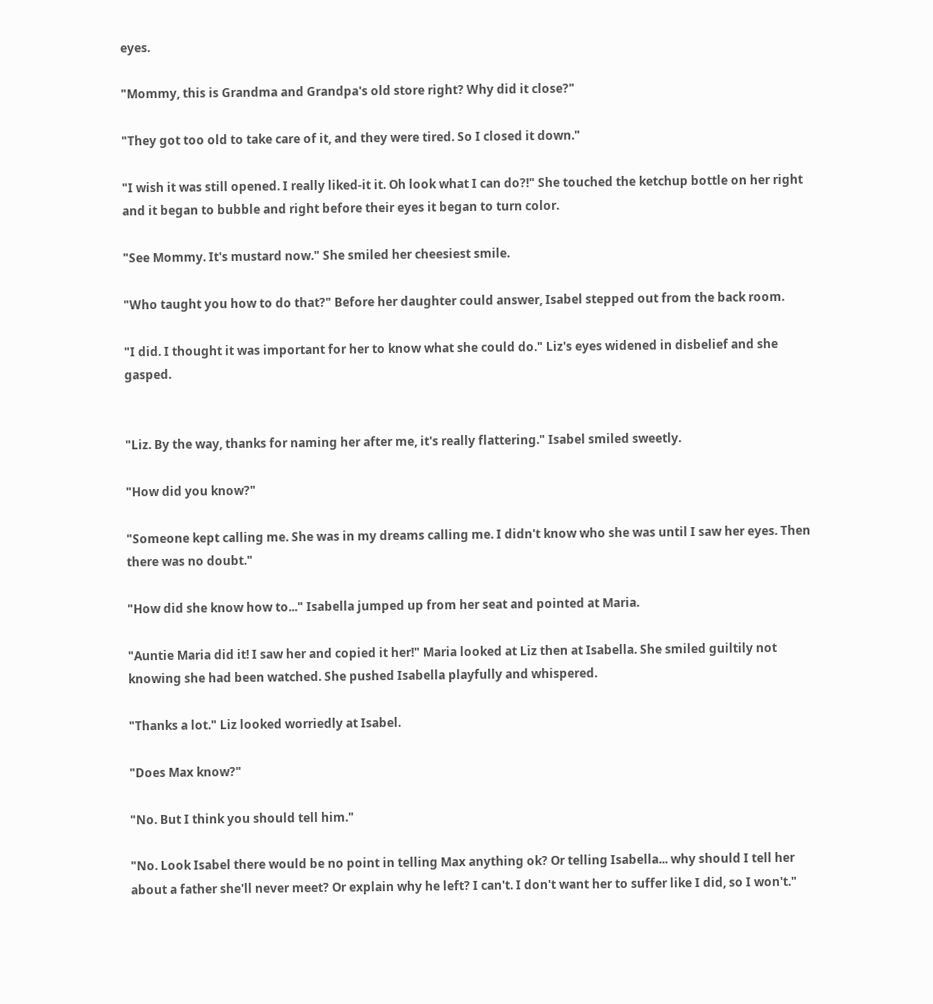eyes.

"Mommy, this is Grandma and Grandpa's old store right? Why did it close?"

"They got too old to take care of it, and they were tired. So I closed it down."

"I wish it was still opened. I really liked-it it. Oh look what I can do?!" She touched the ketchup bottle on her right and it began to bubble and right before their eyes it began to turn color.

"See Mommy. It's mustard now." She smiled her cheesiest smile.

"Who taught you how to do that?" Before her daughter could answer, Isabel stepped out from the back room.

"I did. I thought it was important for her to know what she could do." Liz's eyes widened in disbelief and she gasped.


"Liz. By the way, thanks for naming her after me, it's really flattering." Isabel smiled sweetly.

"How did you know?"

"Someone kept calling me. She was in my dreams calling me. I didn't know who she was until I saw her eyes. Then there was no doubt."

"How did she know how to..." Isabella jumped up from her seat and pointed at Maria.

"Auntie Maria did it! I saw her and copied it her!" Maria looked at Liz then at Isabella. She smiled guiltily not knowing she had been watched. She pushed Isabella playfully and whispered.

"Thanks a lot." Liz looked worriedly at Isabel.

"Does Max know?"

"No. But I think you should tell him."

"No. Look Isabel there would be no point in telling Max anything ok? Or telling Isabella... why should I tell her about a father she'll never meet? Or explain why he left? I can't. I don't want her to suffer like I did, so I won't."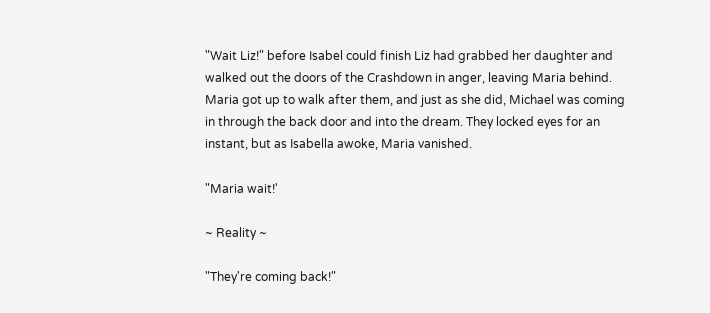"Wait Liz!" before Isabel could finish Liz had grabbed her daughter and walked out the doors of the Crashdown in anger, leaving Maria behind. Maria got up to walk after them, and just as she did, Michael was coming in through the back door and into the dream. They locked eyes for an instant, but as Isabella awoke, Maria vanished.

"Maria wait!'

~ Reality ~

"They're coming back!"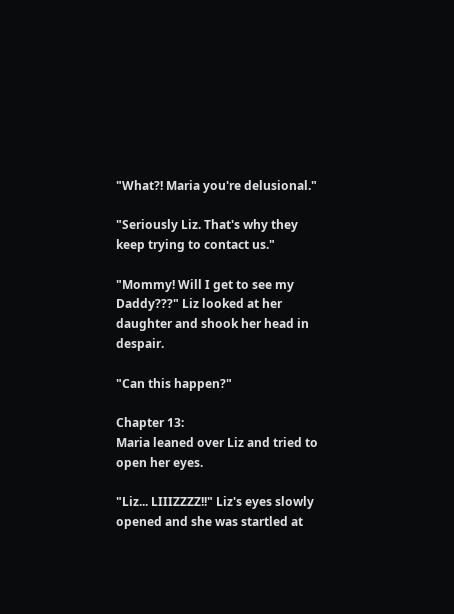"What?! Maria you're delusional."

"Seriously Liz. That's why they keep trying to contact us."

"Mommy! Will I get to see my Daddy???" Liz looked at her daughter and shook her head in despair.

"Can this happen?"

Chapter 13:
Maria leaned over Liz and tried to open her eyes.

"Liz... LIIIZZZZ!!" Liz's eyes slowly opened and she was startled at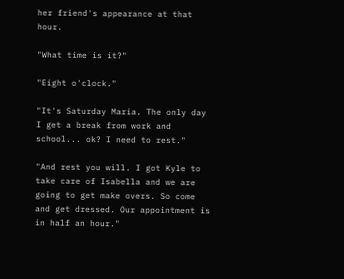her friend's appearance at that hour.

"What time is it?"

"Eight o'clock."

"It's Saturday Maria. The only day I get a break from work and school... ok? I need to rest."

"And rest you will. I got Kyle to take care of Isabella and we are going to get make overs. So come and get dressed. Our appointment is in half an hour."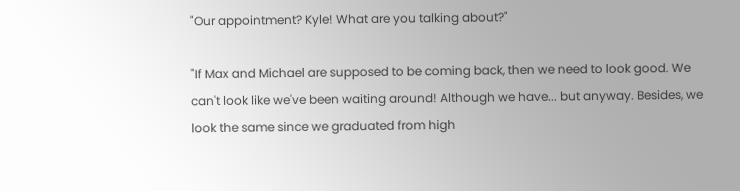"Our appointment? Kyle! What are you talking about?"

"If Max and Michael are supposed to be coming back, then we need to look good. We can't look like we've been waiting around! Although we have... but anyway. Besides, we look the same since we graduated from high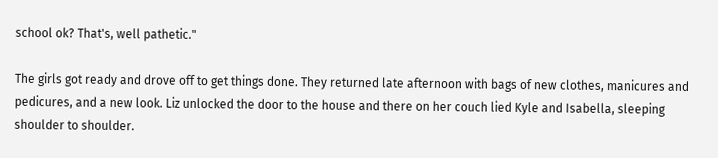school ok? That's, well pathetic."

The girls got ready and drove off to get things done. They returned late afternoon with bags of new clothes, manicures and pedicures, and a new look. Liz unlocked the door to the house and there on her couch lied Kyle and Isabella, sleeping shoulder to shoulder.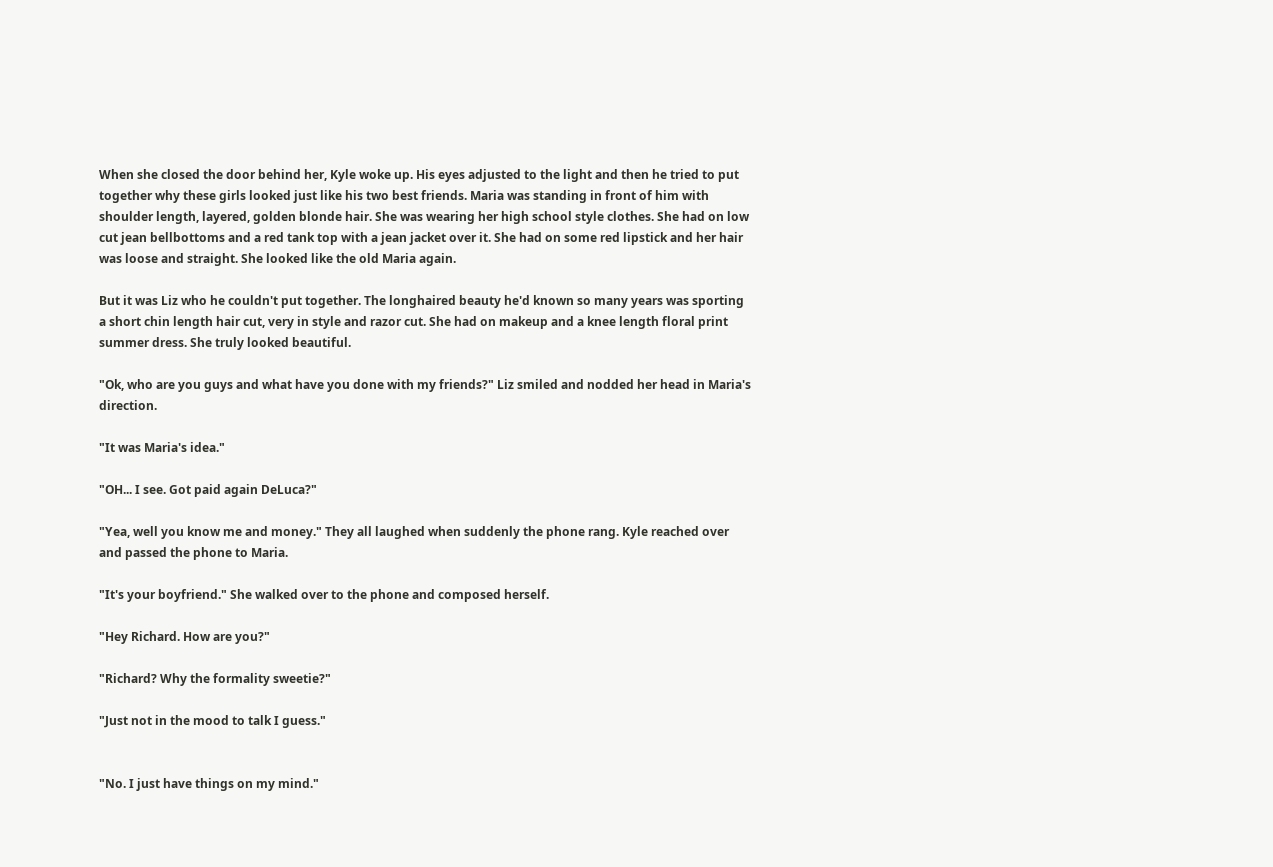When she closed the door behind her, Kyle woke up. His eyes adjusted to the light and then he tried to put together why these girls looked just like his two best friends. Maria was standing in front of him with shoulder length, layered, golden blonde hair. She was wearing her high school style clothes. She had on low cut jean bellbottoms and a red tank top with a jean jacket over it. She had on some red lipstick and her hair was loose and straight. She looked like the old Maria again.

But it was Liz who he couldn't put together. The longhaired beauty he'd known so many years was sporting a short chin length hair cut, very in style and razor cut. She had on makeup and a knee length floral print summer dress. She truly looked beautiful.

"Ok, who are you guys and what have you done with my friends?" Liz smiled and nodded her head in Maria's direction.

"It was Maria's idea."

"OH... I see. Got paid again DeLuca?"

"Yea, well you know me and money." They all laughed when suddenly the phone rang. Kyle reached over and passed the phone to Maria.

"It's your boyfriend." She walked over to the phone and composed herself.

"Hey Richard. How are you?"

"Richard? Why the formality sweetie?"

"Just not in the mood to talk I guess."


"No. I just have things on my mind."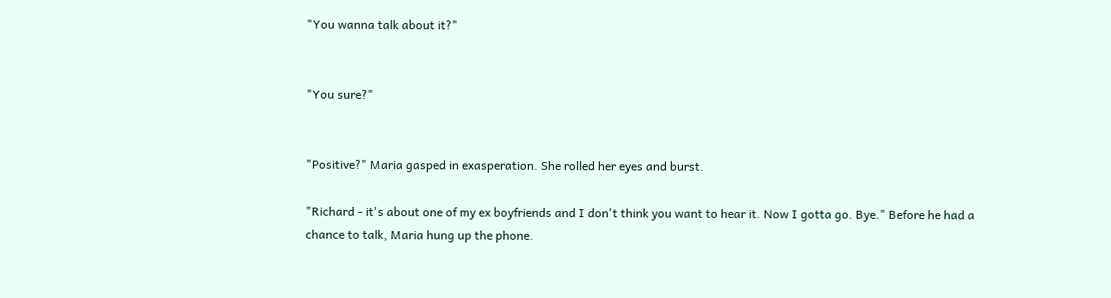"You wanna talk about it?"


"You sure?"


"Positive?" Maria gasped in exasperation. She rolled her eyes and burst.

"Richard - it's about one of my ex boyfriends and I don't think you want to hear it. Now I gotta go. Bye." Before he had a chance to talk, Maria hung up the phone.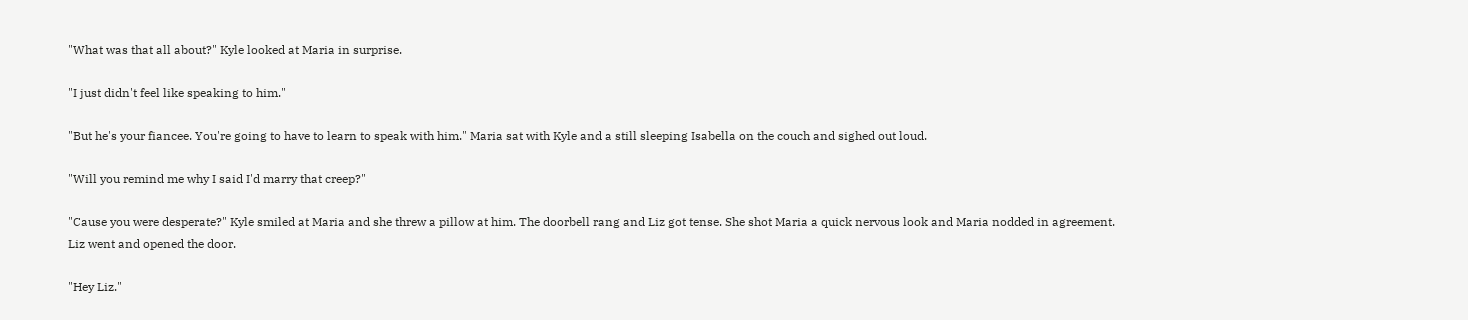"What was that all about?" Kyle looked at Maria in surprise.

"I just didn't feel like speaking to him."

"But he's your fiancee. You're going to have to learn to speak with him." Maria sat with Kyle and a still sleeping Isabella on the couch and sighed out loud.

"Will you remind me why I said I'd marry that creep?"

"Cause you were desperate?" Kyle smiled at Maria and she threw a pillow at him. The doorbell rang and Liz got tense. She shot Maria a quick nervous look and Maria nodded in agreement. Liz went and opened the door.

"Hey Liz."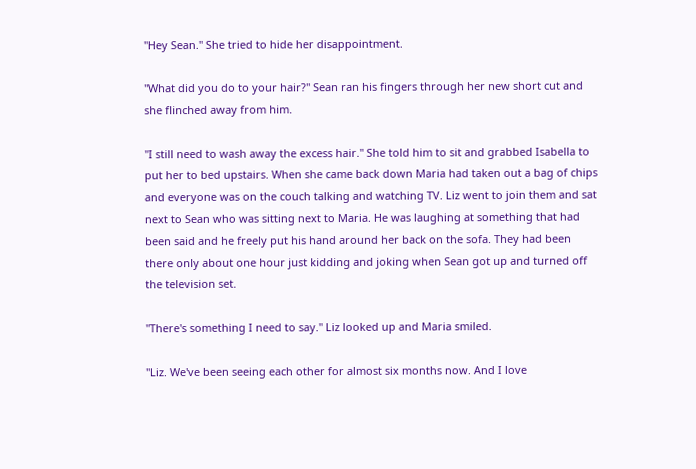"Hey Sean." She tried to hide her disappointment.

"What did you do to your hair?" Sean ran his fingers through her new short cut and she flinched away from him.

"I still need to wash away the excess hair." She told him to sit and grabbed Isabella to put her to bed upstairs. When she came back down Maria had taken out a bag of chips and everyone was on the couch talking and watching TV. Liz went to join them and sat next to Sean who was sitting next to Maria. He was laughing at something that had been said and he freely put his hand around her back on the sofa. They had been there only about one hour just kidding and joking when Sean got up and turned off the television set.

"There's something I need to say." Liz looked up and Maria smiled.

"Liz. We've been seeing each other for almost six months now. And I love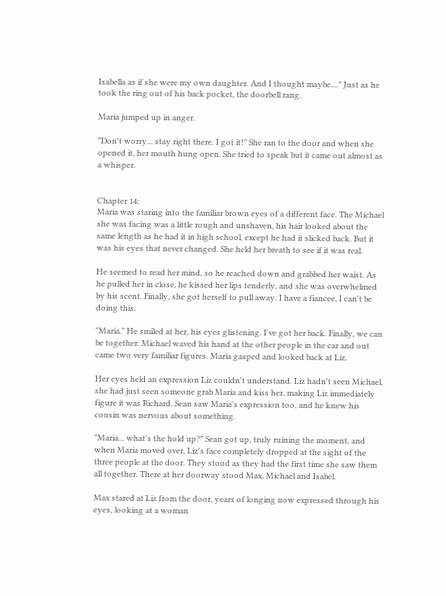Isabella as if she were my own daughter. And I thought maybe...." Just as he took the ring out of his back pocket, the doorbell rang.

Maria jumped up in anger.

"Don't worry... stay right there. I got it!" She ran to the door and when she opened it, her mouth hung open. She tried to speak but it came out almost as a whisper.


Chapter 14:
Maria was staring into the familiar brown eyes of a different face. The Michael she was facing was a little rough and unshaven, his hair looked about the same length as he had it in high school, except he had it slicked back. But it was his eyes that never changed. She held her breath to see if it was real.

He seemed to read her mind, so he reached down and grabbed her waist. As he pulled her in close, he kissed her lips tenderly, and she was overwhelmed by his scent. Finally, she got herself to pull away. I have a fiancee, I can't be doing this.

"Maria." He smiled at her, his eyes glistening. I've got her back. Finally, we can be together. Michael waved his hand at the other people in the car and out came two very familiar figures. Maria gasped and looked back at Liz.

Her eyes held an expression Liz couldn't understand. Liz hadn't seen Michael, she had just seen someone grab Maria and kiss her, making Liz immediately figure it was Richard. Sean saw Maria's expression too, and he knew his cousin was nervous about something.

"Maria... what's the hold up?" Sean got up, truly ruining the moment, and when Maria moved over, Liz's face completely dropped at the sight of the three people at the door. They stood as they had the first time she saw them all together. There at her doorway stood Max, Michael and Isabel.

Max stared at Liz from the door, years of longing now expressed through his eyes, looking at a woman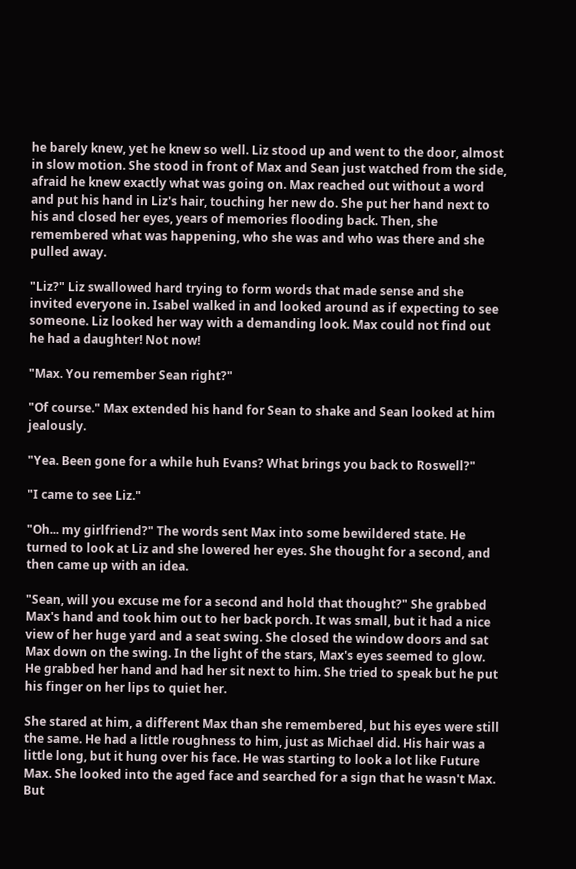he barely knew, yet he knew so well. Liz stood up and went to the door, almost in slow motion. She stood in front of Max and Sean just watched from the side, afraid he knew exactly what was going on. Max reached out without a word and put his hand in Liz's hair, touching her new do. She put her hand next to his and closed her eyes, years of memories flooding back. Then, she remembered what was happening, who she was and who was there and she pulled away.

"Liz?" Liz swallowed hard trying to form words that made sense and she invited everyone in. Isabel walked in and looked around as if expecting to see someone. Liz looked her way with a demanding look. Max could not find out he had a daughter! Not now!

"Max. You remember Sean right?"

"Of course." Max extended his hand for Sean to shake and Sean looked at him jealously.

"Yea. Been gone for a while huh Evans? What brings you back to Roswell?"

"I came to see Liz."

"Oh... my girlfriend?" The words sent Max into some bewildered state. He turned to look at Liz and she lowered her eyes. She thought for a second, and then came up with an idea.

"Sean, will you excuse me for a second and hold that thought?" She grabbed Max's hand and took him out to her back porch. It was small, but it had a nice view of her huge yard and a seat swing. She closed the window doors and sat Max down on the swing. In the light of the stars, Max's eyes seemed to glow. He grabbed her hand and had her sit next to him. She tried to speak but he put his finger on her lips to quiet her.

She stared at him, a different Max than she remembered, but his eyes were still the same. He had a little roughness to him, just as Michael did. His hair was a little long, but it hung over his face. He was starting to look a lot like Future Max. She looked into the aged face and searched for a sign that he wasn't Max. But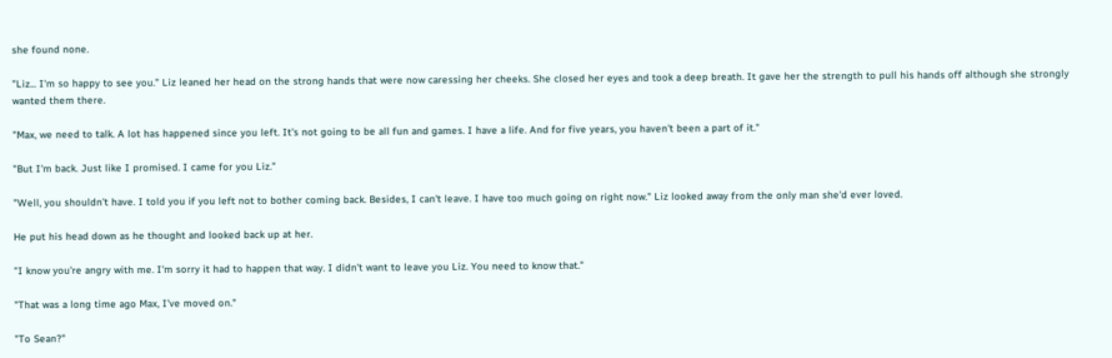she found none.

"Liz... I'm so happy to see you." Liz leaned her head on the strong hands that were now caressing her cheeks. She closed her eyes and took a deep breath. It gave her the strength to pull his hands off although she strongly wanted them there.

"Max, we need to talk. A lot has happened since you left. It's not going to be all fun and games. I have a life. And for five years, you haven't been a part of it."

"But I'm back. Just like I promised. I came for you Liz."

"Well, you shouldn't have. I told you if you left not to bother coming back. Besides, I can't leave. I have too much going on right now." Liz looked away from the only man she'd ever loved.

He put his head down as he thought and looked back up at her.

"I know you're angry with me. I'm sorry it had to happen that way. I didn't want to leave you Liz. You need to know that."

"That was a long time ago Max, I've moved on."

"To Sean?"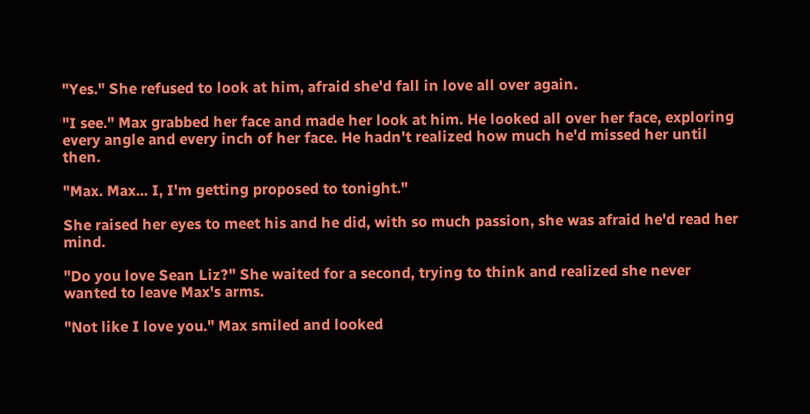"Yes." She refused to look at him, afraid she'd fall in love all over again.

"I see." Max grabbed her face and made her look at him. He looked all over her face, exploring every angle and every inch of her face. He hadn't realized how much he'd missed her until then.

"Max. Max... I, I'm getting proposed to tonight."

She raised her eyes to meet his and he did, with so much passion, she was afraid he'd read her mind.

"Do you love Sean Liz?" She waited for a second, trying to think and realized she never wanted to leave Max's arms.

"Not like I love you." Max smiled and looked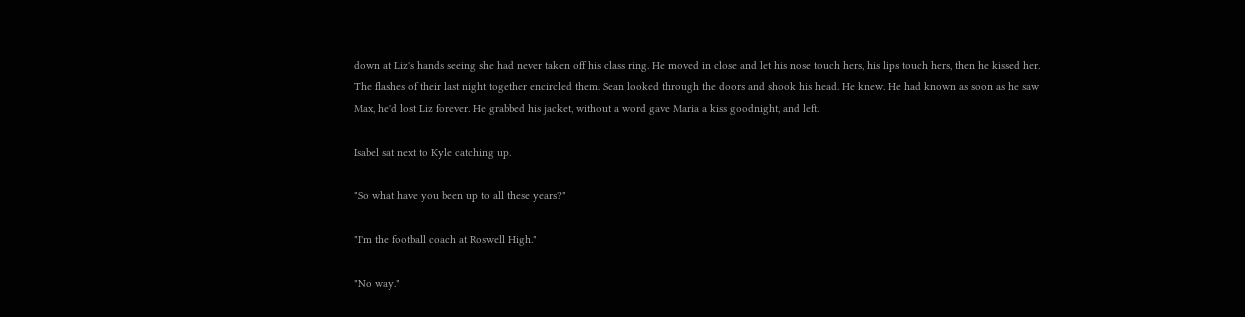down at Liz's hands seeing she had never taken off his class ring. He moved in close and let his nose touch hers, his lips touch hers, then he kissed her. The flashes of their last night together encircled them. Sean looked through the doors and shook his head. He knew. He had known as soon as he saw Max, he'd lost Liz forever. He grabbed his jacket, without a word gave Maria a kiss goodnight, and left.

Isabel sat next to Kyle catching up.

"So what have you been up to all these years?"

"I'm the football coach at Roswell High."

"No way."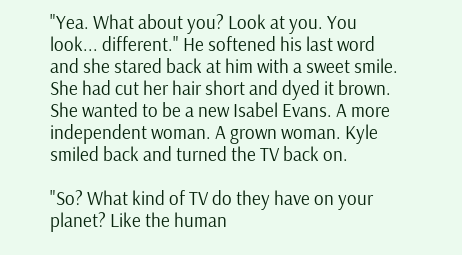"Yea. What about you? Look at you. You look... different." He softened his last word and she stared back at him with a sweet smile. She had cut her hair short and dyed it brown. She wanted to be a new Isabel Evans. A more independent woman. A grown woman. Kyle smiled back and turned the TV back on.

"So? What kind of TV do they have on your planet? Like the human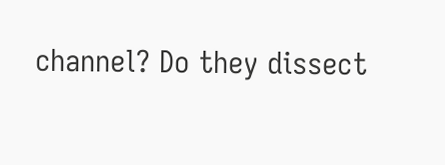channel? Do they dissect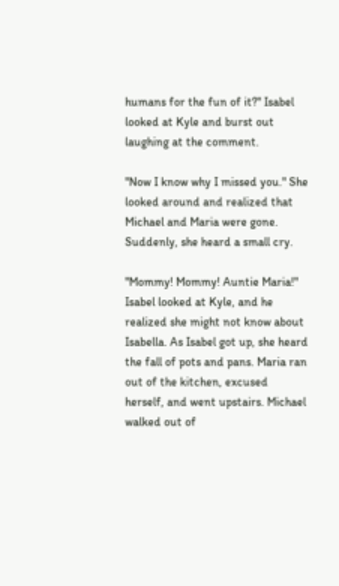humans for the fun of it?" Isabel looked at Kyle and burst out laughing at the comment.

"Now I know why I missed you." She looked around and realized that Michael and Maria were gone. Suddenly, she heard a small cry.

"Mommy! Mommy! Auntie Maria!" Isabel looked at Kyle, and he realized she might not know about Isabella. As Isabel got up, she heard the fall of pots and pans. Maria ran out of the kitchen, excused herself, and went upstairs. Michael walked out of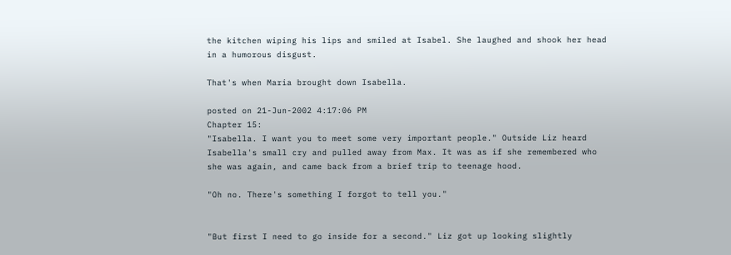the kitchen wiping his lips and smiled at Isabel. She laughed and shook her head in a humorous disgust.

That's when Maria brought down Isabella.

posted on 21-Jun-2002 4:17:06 PM
Chapter 15:
"Isabella. I want you to meet some very important people." Outside Liz heard Isabella's small cry and pulled away from Max. It was as if she remembered who she was again, and came back from a brief trip to teenage hood.

"Oh no. There's something I forgot to tell you."


"But first I need to go inside for a second." Liz got up looking slightly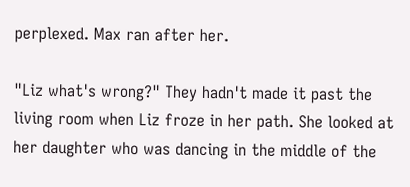perplexed. Max ran after her.

"Liz what's wrong?" They hadn't made it past the living room when Liz froze in her path. She looked at her daughter who was dancing in the middle of the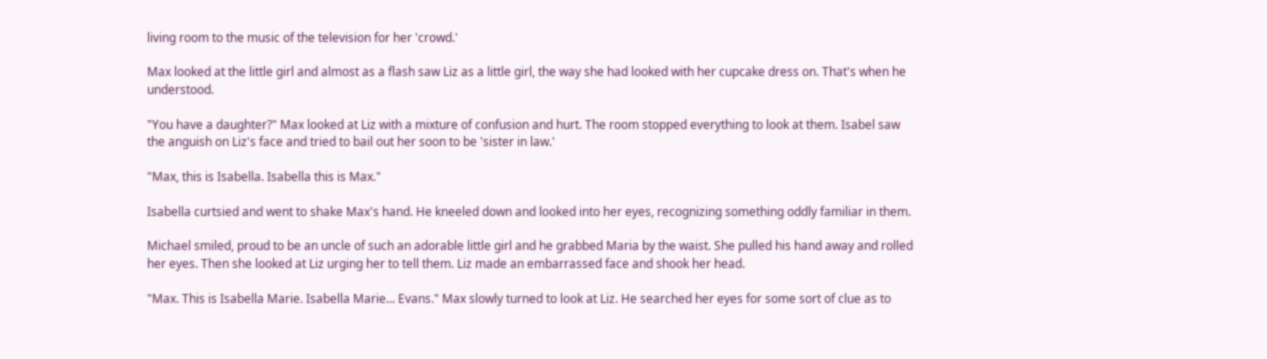living room to the music of the television for her 'crowd.'

Max looked at the little girl and almost as a flash saw Liz as a little girl, the way she had looked with her cupcake dress on. That's when he understood.

"You have a daughter?" Max looked at Liz with a mixture of confusion and hurt. The room stopped everything to look at them. Isabel saw the anguish on Liz's face and tried to bail out her soon to be 'sister in law.'

"Max, this is Isabella. Isabella this is Max."

Isabella curtsied and went to shake Max's hand. He kneeled down and looked into her eyes, recognizing something oddly familiar in them.

Michael smiled, proud to be an uncle of such an adorable little girl and he grabbed Maria by the waist. She pulled his hand away and rolled her eyes. Then she looked at Liz urging her to tell them. Liz made an embarrassed face and shook her head.

"Max. This is Isabella Marie. Isabella Marie... Evans." Max slowly turned to look at Liz. He searched her eyes for some sort of clue as to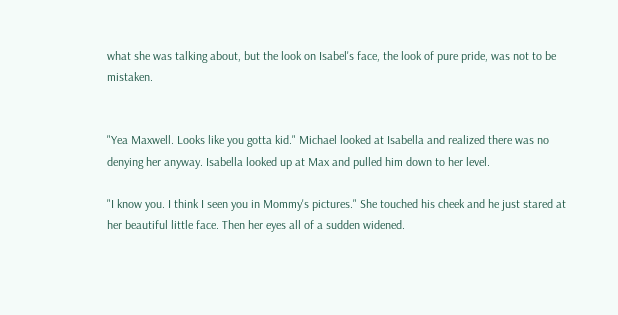what she was talking about, but the look on Isabel's face, the look of pure pride, was not to be mistaken.


"Yea Maxwell. Looks like you gotta kid." Michael looked at Isabella and realized there was no denying her anyway. Isabella looked up at Max and pulled him down to her level.

"I know you. I think I seen you in Mommy's pictures." She touched his cheek and he just stared at her beautiful little face. Then her eyes all of a sudden widened.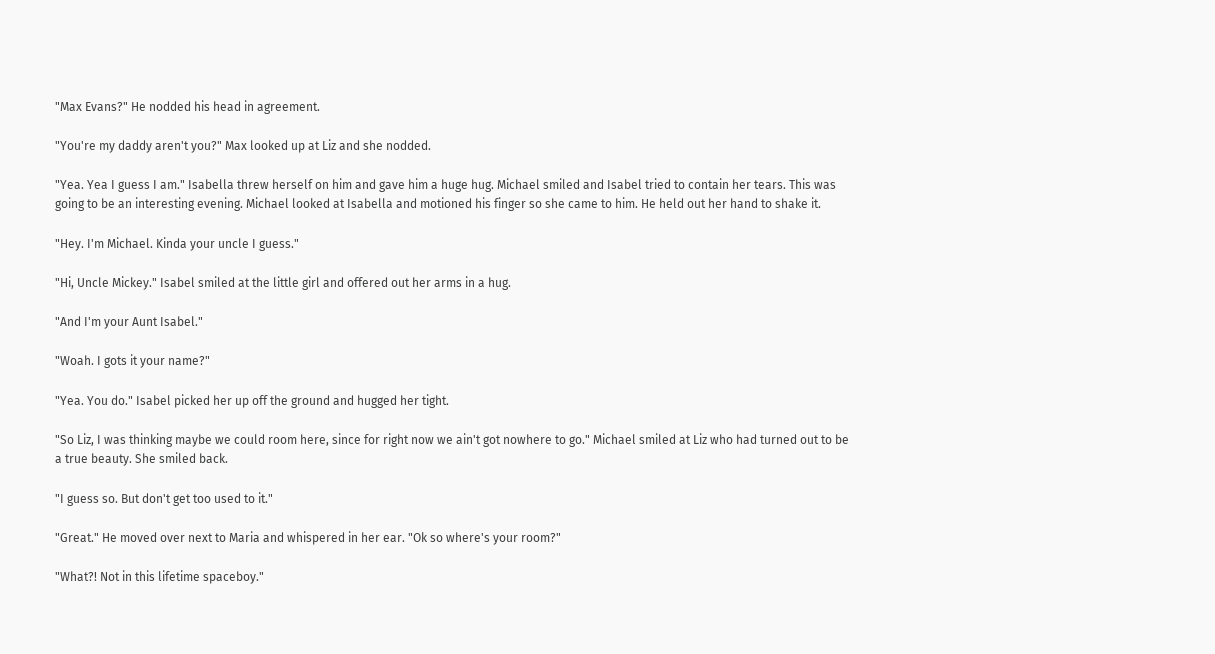"Max Evans?" He nodded his head in agreement.

"You're my daddy aren't you?" Max looked up at Liz and she nodded.

"Yea. Yea I guess I am." Isabella threw herself on him and gave him a huge hug. Michael smiled and Isabel tried to contain her tears. This was going to be an interesting evening. Michael looked at Isabella and motioned his finger so she came to him. He held out her hand to shake it.

"Hey. I'm Michael. Kinda your uncle I guess."

"Hi, Uncle Mickey." Isabel smiled at the little girl and offered out her arms in a hug.

"And I'm your Aunt Isabel."

"Woah. I gots it your name?"

"Yea. You do." Isabel picked her up off the ground and hugged her tight.

"So Liz, I was thinking maybe we could room here, since for right now we ain't got nowhere to go." Michael smiled at Liz who had turned out to be a true beauty. She smiled back.

"I guess so. But don't get too used to it."

"Great." He moved over next to Maria and whispered in her ear. "Ok so where's your room?"

"What?! Not in this lifetime spaceboy."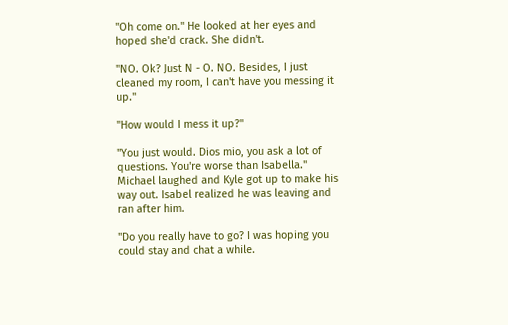"Oh come on." He looked at her eyes and hoped she'd crack. She didn't.

"NO. Ok? Just N - O. NO. Besides, I just cleaned my room, I can't have you messing it up."

"How would I mess it up?"

"You just would. Dios mio, you ask a lot of questions. You're worse than Isabella." Michael laughed and Kyle got up to make his way out. Isabel realized he was leaving and ran after him.

"Do you really have to go? I was hoping you could stay and chat a while.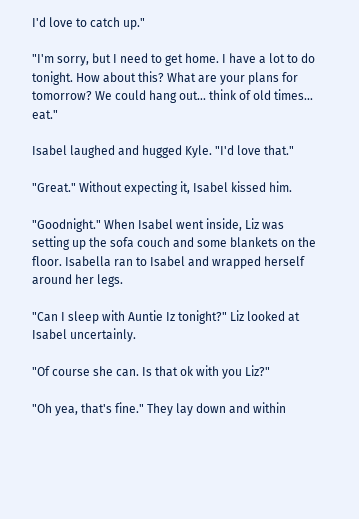I'd love to catch up."

"I'm sorry, but I need to get home. I have a lot to do tonight. How about this? What are your plans for tomorrow? We could hang out... think of old times... eat."

Isabel laughed and hugged Kyle. "I'd love that."

"Great." Without expecting it, Isabel kissed him.

"Goodnight." When Isabel went inside, Liz was setting up the sofa couch and some blankets on the floor. Isabella ran to Isabel and wrapped herself around her legs.

"Can I sleep with Auntie Iz tonight?" Liz looked at Isabel uncertainly.

"Of course she can. Is that ok with you Liz?"

"Oh yea, that's fine." They lay down and within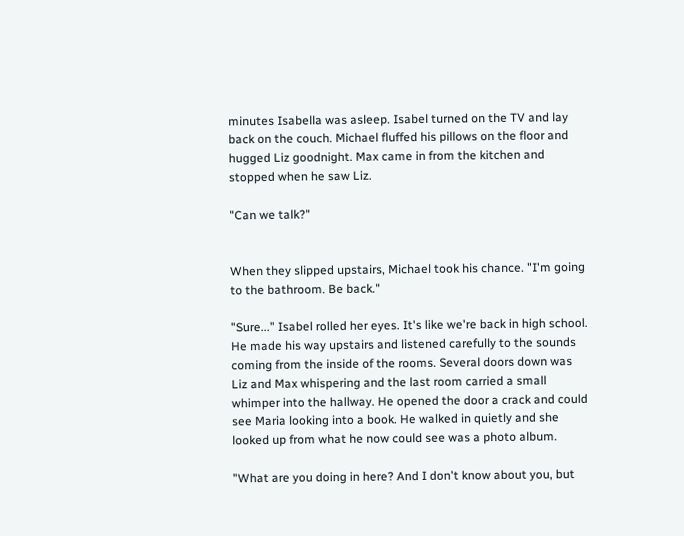minutes Isabella was asleep. Isabel turned on the TV and lay back on the couch. Michael fluffed his pillows on the floor and hugged Liz goodnight. Max came in from the kitchen and stopped when he saw Liz.

"Can we talk?"


When they slipped upstairs, Michael took his chance. "I'm going to the bathroom. Be back."

"Sure..." Isabel rolled her eyes. It's like we're back in high school. He made his way upstairs and listened carefully to the sounds coming from the inside of the rooms. Several doors down was Liz and Max whispering and the last room carried a small whimper into the hallway. He opened the door a crack and could see Maria looking into a book. He walked in quietly and she looked up from what he now could see was a photo album.

"What are you doing in here? And I don't know about you, but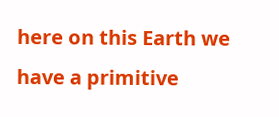here on this Earth we have a primitive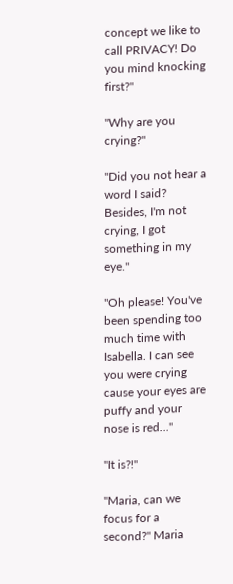concept we like to call PRIVACY! Do you mind knocking first?"

"Why are you crying?"

"Did you not hear a word I said? Besides, I'm not crying, I got something in my eye."

"Oh please! You've been spending too much time with Isabella. I can see you were crying cause your eyes are puffy and your nose is red..."

"It is?!"

"Maria, can we focus for a second?" Maria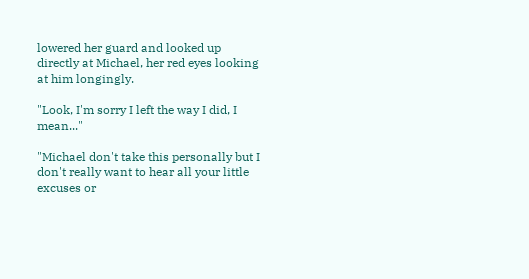lowered her guard and looked up directly at Michael, her red eyes looking at him longingly.

"Look, I'm sorry I left the way I did, I mean..."

"Michael don't take this personally but I don't really want to hear all your little excuses or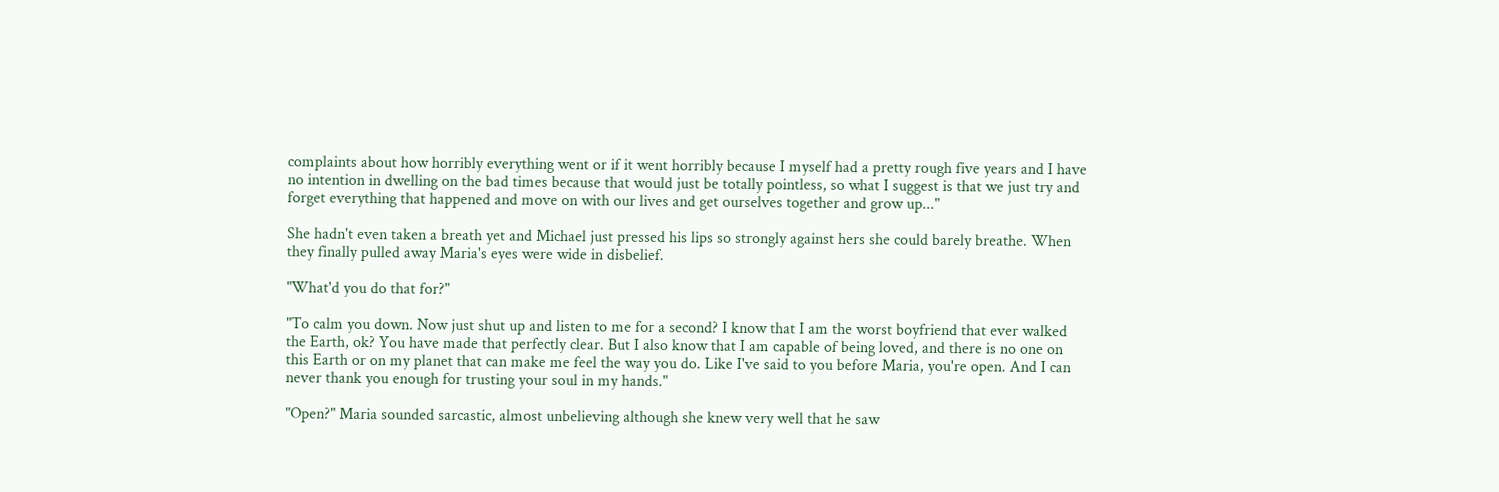complaints about how horribly everything went or if it went horribly because I myself had a pretty rough five years and I have no intention in dwelling on the bad times because that would just be totally pointless, so what I suggest is that we just try and forget everything that happened and move on with our lives and get ourselves together and grow up..."

She hadn't even taken a breath yet and Michael just pressed his lips so strongly against hers she could barely breathe. When they finally pulled away Maria's eyes were wide in disbelief.

"What'd you do that for?"

"To calm you down. Now just shut up and listen to me for a second? I know that I am the worst boyfriend that ever walked the Earth, ok? You have made that perfectly clear. But I also know that I am capable of being loved, and there is no one on this Earth or on my planet that can make me feel the way you do. Like I've said to you before Maria, you're open. And I can never thank you enough for trusting your soul in my hands."

"Open?" Maria sounded sarcastic, almost unbelieving although she knew very well that he saw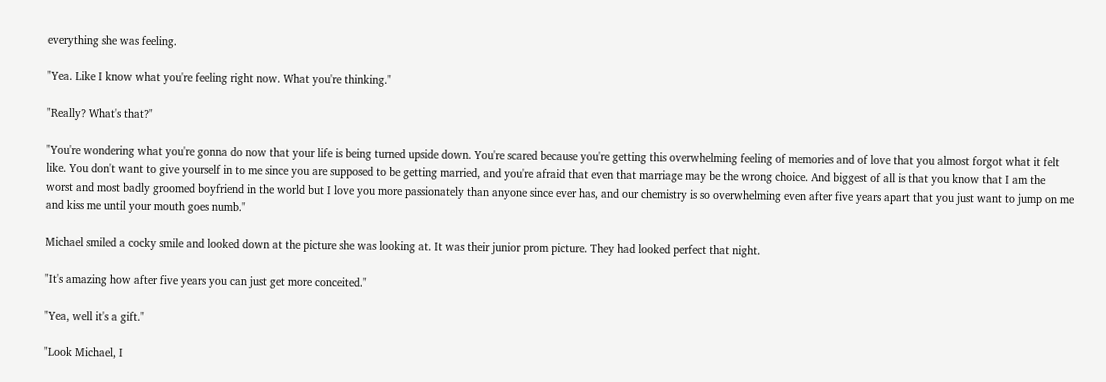everything she was feeling.

"Yea. Like I know what you're feeling right now. What you're thinking."

"Really? What's that?"

"You're wondering what you're gonna do now that your life is being turned upside down. You're scared because you're getting this overwhelming feeling of memories and of love that you almost forgot what it felt like. You don't want to give yourself in to me since you are supposed to be getting married, and you're afraid that even that marriage may be the wrong choice. And biggest of all is that you know that I am the worst and most badly groomed boyfriend in the world but I love you more passionately than anyone since ever has, and our chemistry is so overwhelming even after five years apart that you just want to jump on me and kiss me until your mouth goes numb."

Michael smiled a cocky smile and looked down at the picture she was looking at. It was their junior prom picture. They had looked perfect that night.

"It's amazing how after five years you can just get more conceited."

"Yea, well it's a gift."

"Look Michael, I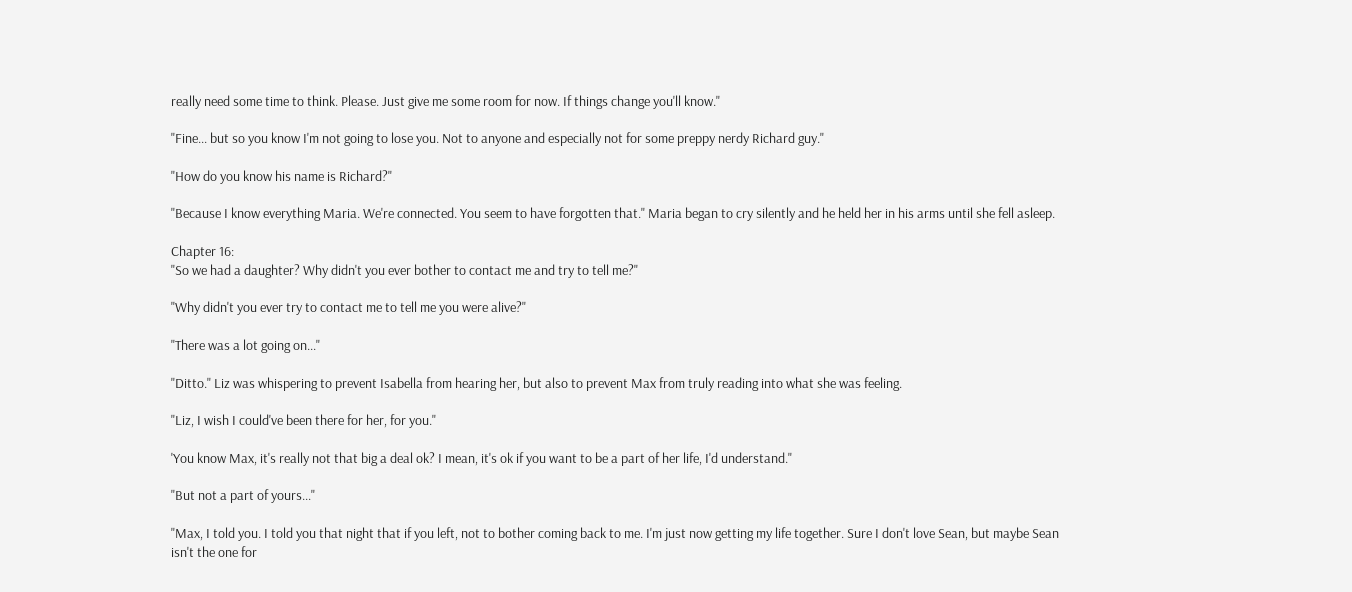really need some time to think. Please. Just give me some room for now. If things change you'll know."

"Fine... but so you know I'm not going to lose you. Not to anyone and especially not for some preppy nerdy Richard guy."

"How do you know his name is Richard?"

"Because I know everything Maria. We're connected. You seem to have forgotten that." Maria began to cry silently and he held her in his arms until she fell asleep.

Chapter 16:
"So we had a daughter? Why didn't you ever bother to contact me and try to tell me?"

"Why didn't you ever try to contact me to tell me you were alive?"

"There was a lot going on..."

"Ditto." Liz was whispering to prevent Isabella from hearing her, but also to prevent Max from truly reading into what she was feeling.

"Liz, I wish I could've been there for her, for you."

'You know Max, it's really not that big a deal ok? I mean, it's ok if you want to be a part of her life, I'd understand."

"But not a part of yours..."

"Max, I told you. I told you that night that if you left, not to bother coming back to me. I'm just now getting my life together. Sure I don't love Sean, but maybe Sean isn't the one for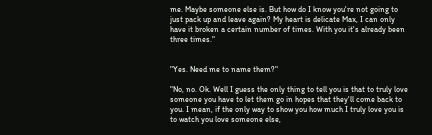me. Maybe someone else is. But how do I know you're not going to just pack up and leave again? My heart is delicate Max, I can only have it broken a certain number of times. With you it's already been three times."


"Yes. Need me to name them?"

"No, no. Ok. Well I guess the only thing to tell you is that to truly love someone you have to let them go in hopes that they'll come back to you. I mean, if the only way to show you how much I truly love you is to watch you love someone else,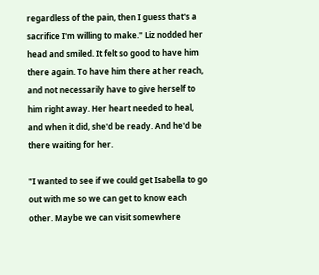regardless of the pain, then I guess that's a sacrifice I'm willing to make." Liz nodded her head and smiled. It felt so good to have him there again. To have him there at her reach, and not necessarily have to give herself to him right away. Her heart needed to heal, and when it did, she'd be ready. And he'd be there waiting for her.

"I wanted to see if we could get Isabella to go out with me so we can get to know each other. Maybe we can visit somewhere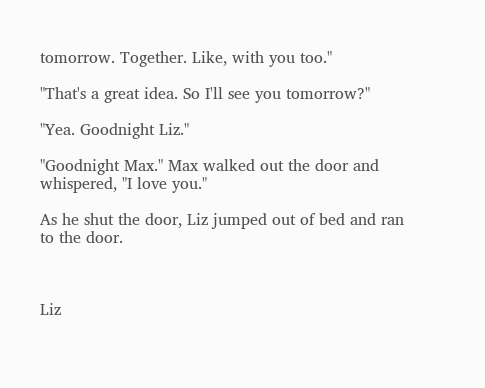tomorrow. Together. Like, with you too."

"That's a great idea. So I'll see you tomorrow?"

"Yea. Goodnight Liz."

"Goodnight Max." Max walked out the door and whispered, "I love you."

As he shut the door, Liz jumped out of bed and ran to the door.



Liz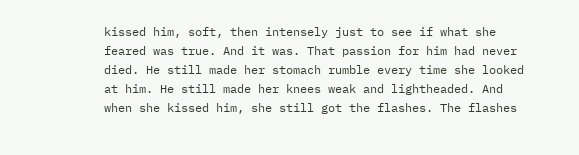kissed him, soft, then intensely just to see if what she feared was true. And it was. That passion for him had never died. He still made her stomach rumble every time she looked at him. He still made her knees weak and lightheaded. And when she kissed him, she still got the flashes. The flashes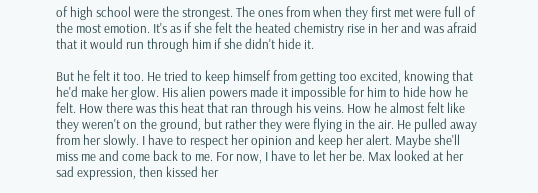of high school were the strongest. The ones from when they first met were full of the most emotion. It's as if she felt the heated chemistry rise in her and was afraid that it would run through him if she didn't hide it.

But he felt it too. He tried to keep himself from getting too excited, knowing that he'd make her glow. His alien powers made it impossible for him to hide how he felt. How there was this heat that ran through his veins. How he almost felt like they weren't on the ground, but rather they were flying in the air. He pulled away from her slowly. I have to respect her opinion and keep her alert. Maybe she'll miss me and come back to me. For now, I have to let her be. Max looked at her sad expression, then kissed her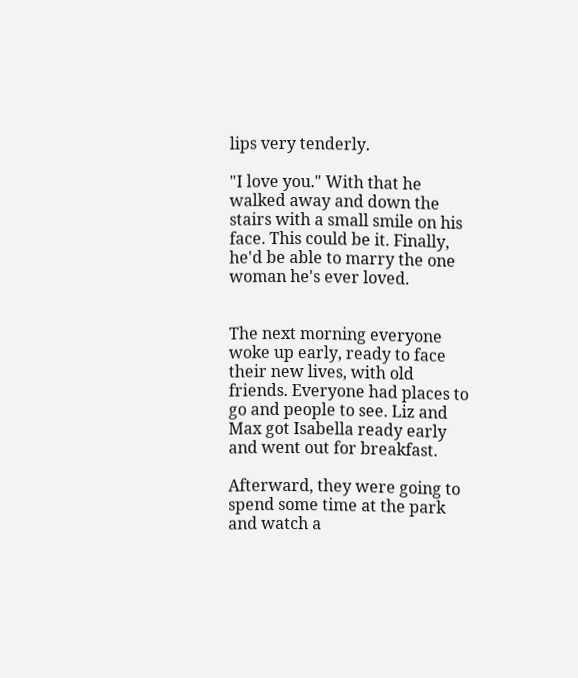lips very tenderly.

"I love you." With that he walked away and down the stairs with a small smile on his face. This could be it. Finally, he'd be able to marry the one woman he's ever loved.


The next morning everyone woke up early, ready to face their new lives, with old friends. Everyone had places to go and people to see. Liz and Max got Isabella ready early and went out for breakfast.

Afterward, they were going to spend some time at the park and watch a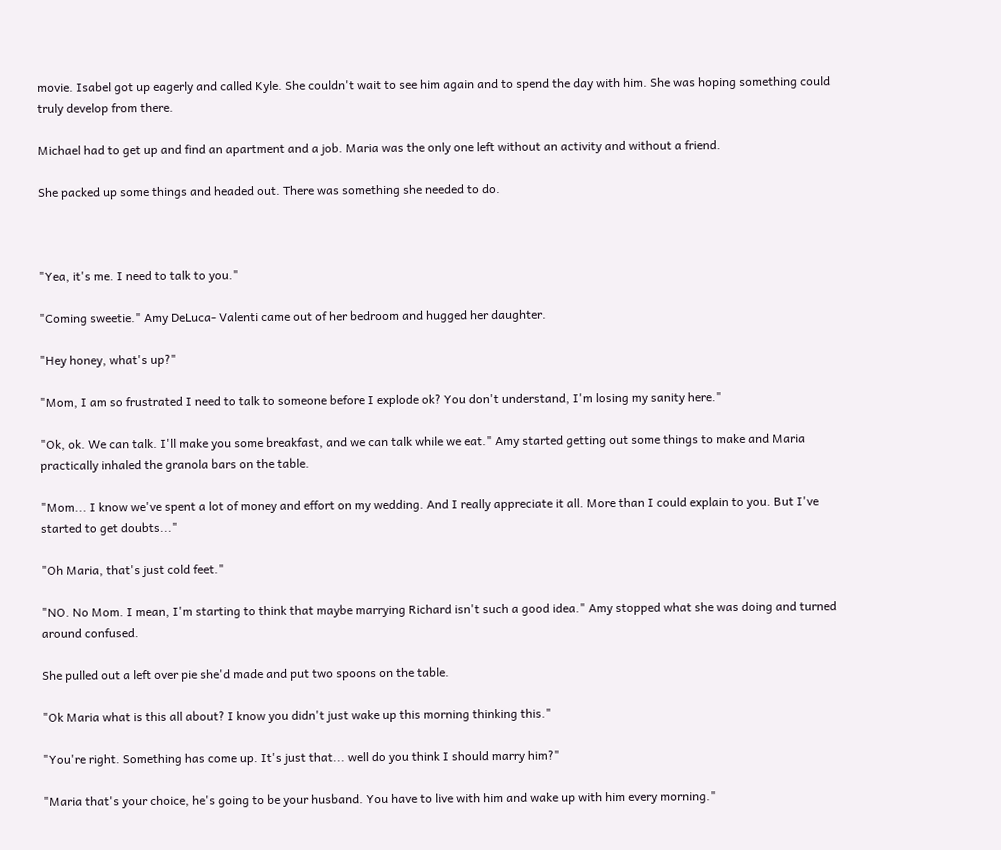movie. Isabel got up eagerly and called Kyle. She couldn't wait to see him again and to spend the day with him. She was hoping something could truly develop from there.

Michael had to get up and find an apartment and a job. Maria was the only one left without an activity and without a friend.

She packed up some things and headed out. There was something she needed to do.



"Yea, it's me. I need to talk to you."

"Coming sweetie." Amy DeLuca- Valenti came out of her bedroom and hugged her daughter.

"Hey honey, what's up?"

"Mom, I am so frustrated I need to talk to someone before I explode ok? You don't understand, I'm losing my sanity here."

"Ok, ok. We can talk. I'll make you some breakfast, and we can talk while we eat." Amy started getting out some things to make and Maria practically inhaled the granola bars on the table.

"Mom... I know we've spent a lot of money and effort on my wedding. And I really appreciate it all. More than I could explain to you. But I've started to get doubts..."

"Oh Maria, that's just cold feet."

"NO. No Mom. I mean, I'm starting to think that maybe marrying Richard isn't such a good idea." Amy stopped what she was doing and turned around confused.

She pulled out a left over pie she'd made and put two spoons on the table.

"Ok Maria what is this all about? I know you didn't just wake up this morning thinking this."

"You're right. Something has come up. It's just that... well do you think I should marry him?"

"Maria that's your choice, he's going to be your husband. You have to live with him and wake up with him every morning."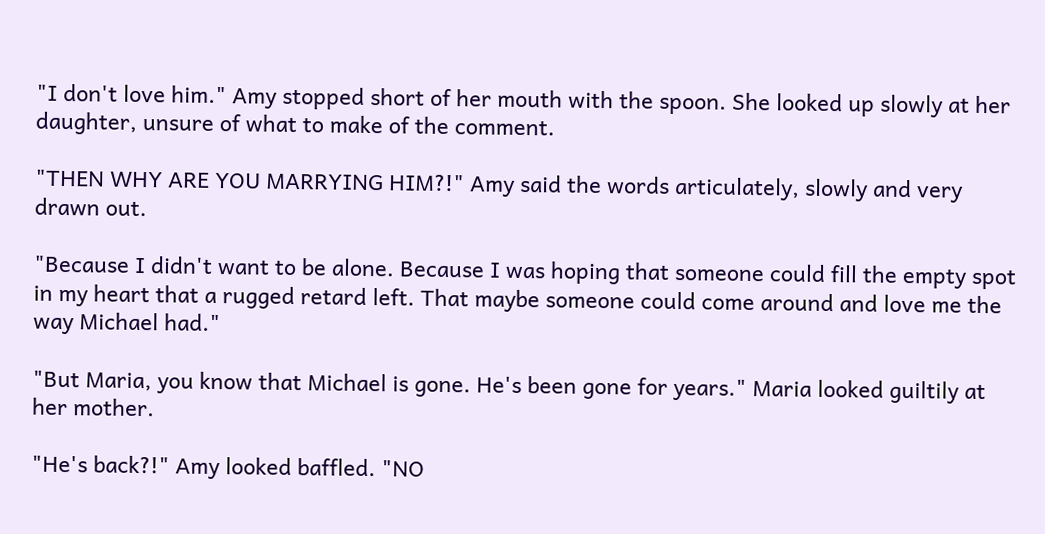"I don't love him." Amy stopped short of her mouth with the spoon. She looked up slowly at her daughter, unsure of what to make of the comment.

"THEN WHY ARE YOU MARRYING HIM?!" Amy said the words articulately, slowly and very drawn out.

"Because I didn't want to be alone. Because I was hoping that someone could fill the empty spot in my heart that a rugged retard left. That maybe someone could come around and love me the way Michael had."

"But Maria, you know that Michael is gone. He's been gone for years." Maria looked guiltily at her mother.

"He's back?!" Amy looked baffled. "NO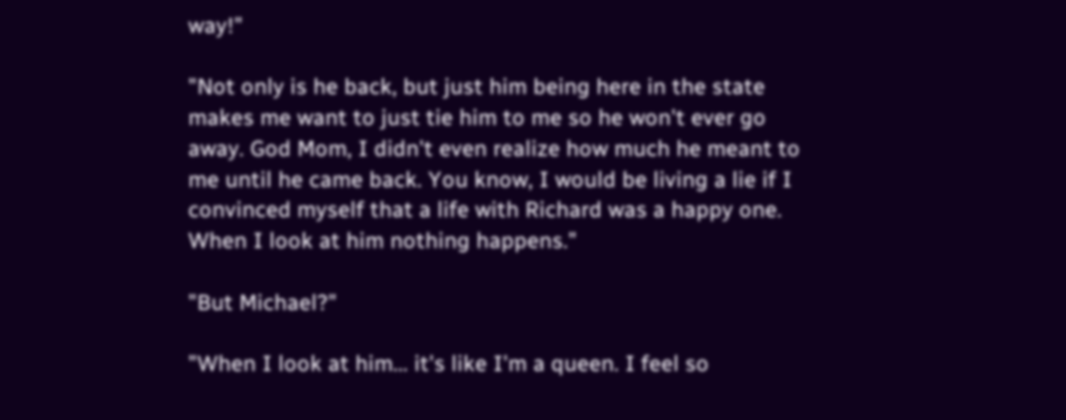way!"

"Not only is he back, but just him being here in the state makes me want to just tie him to me so he won't ever go away. God Mom, I didn't even realize how much he meant to me until he came back. You know, I would be living a lie if I convinced myself that a life with Richard was a happy one. When I look at him nothing happens."

"But Michael?"

"When I look at him... it's like I'm a queen. I feel so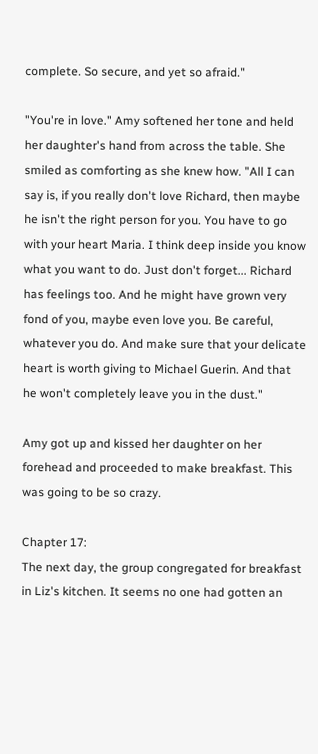complete. So secure, and yet so afraid."

"You're in love." Amy softened her tone and held her daughter's hand from across the table. She smiled as comforting as she knew how. "All I can say is, if you really don't love Richard, then maybe he isn't the right person for you. You have to go with your heart Maria. I think deep inside you know what you want to do. Just don't forget... Richard has feelings too. And he might have grown very fond of you, maybe even love you. Be careful, whatever you do. And make sure that your delicate heart is worth giving to Michael Guerin. And that he won't completely leave you in the dust."

Amy got up and kissed her daughter on her forehead and proceeded to make breakfast. This was going to be so crazy.

Chapter 17:
The next day, the group congregated for breakfast in Liz's kitchen. It seems no one had gotten an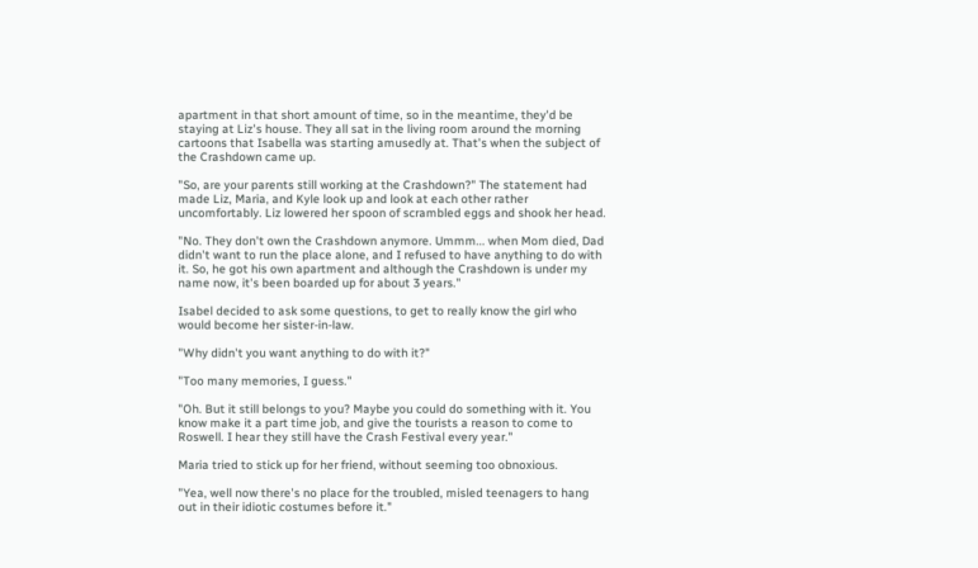apartment in that short amount of time, so in the meantime, they'd be staying at Liz's house. They all sat in the living room around the morning cartoons that Isabella was starting amusedly at. That's when the subject of the Crashdown came up.

"So, are your parents still working at the Crashdown?" The statement had made Liz, Maria, and Kyle look up and look at each other rather uncomfortably. Liz lowered her spoon of scrambled eggs and shook her head.

"No. They don't own the Crashdown anymore. Ummm... when Mom died, Dad didn't want to run the place alone, and I refused to have anything to do with it. So, he got his own apartment and although the Crashdown is under my name now, it's been boarded up for about 3 years."

Isabel decided to ask some questions, to get to really know the girl who would become her sister-in-law.

"Why didn't you want anything to do with it?"

"Too many memories, I guess."

"Oh. But it still belongs to you? Maybe you could do something with it. You know make it a part time job, and give the tourists a reason to come to Roswell. I hear they still have the Crash Festival every year."

Maria tried to stick up for her friend, without seeming too obnoxious.

"Yea, well now there's no place for the troubled, misled teenagers to hang out in their idiotic costumes before it."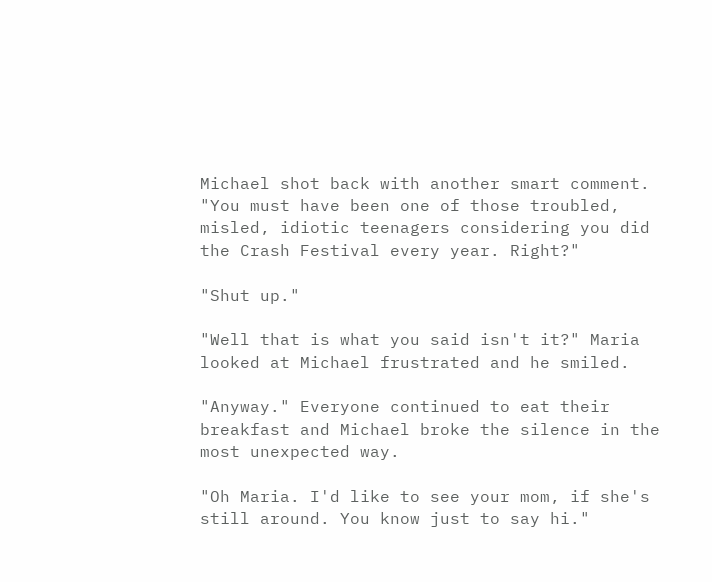Michael shot back with another smart comment. "You must have been one of those troubled, misled, idiotic teenagers considering you did the Crash Festival every year. Right?"

"Shut up."

"Well that is what you said isn't it?" Maria looked at Michael frustrated and he smiled.

"Anyway." Everyone continued to eat their breakfast and Michael broke the silence in the most unexpected way.

"Oh Maria. I'd like to see your mom, if she's still around. You know just to say hi."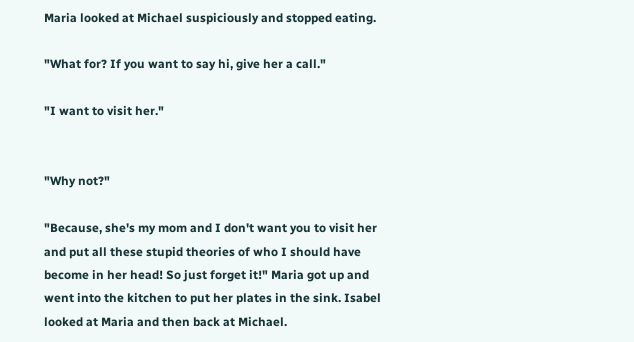Maria looked at Michael suspiciously and stopped eating.

"What for? If you want to say hi, give her a call."

"I want to visit her."


"Why not?"

"Because, she's my mom and I don't want you to visit her and put all these stupid theories of who I should have become in her head! So just forget it!" Maria got up and went into the kitchen to put her plates in the sink. Isabel looked at Maria and then back at Michael.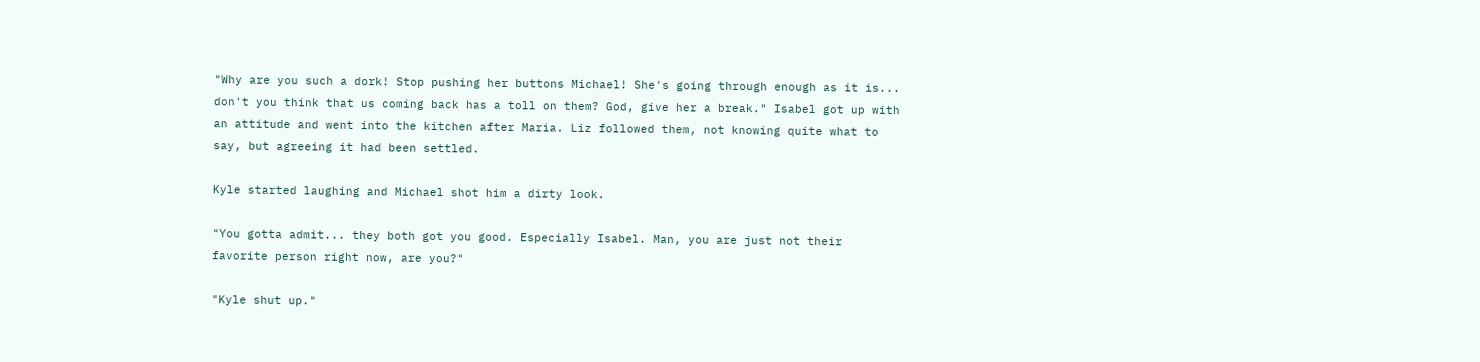"Why are you such a dork! Stop pushing her buttons Michael! She's going through enough as it is... don't you think that us coming back has a toll on them? God, give her a break." Isabel got up with an attitude and went into the kitchen after Maria. Liz followed them, not knowing quite what to say, but agreeing it had been settled.

Kyle started laughing and Michael shot him a dirty look.

"You gotta admit... they both got you good. Especially Isabel. Man, you are just not their favorite person right now, are you?"

"Kyle shut up."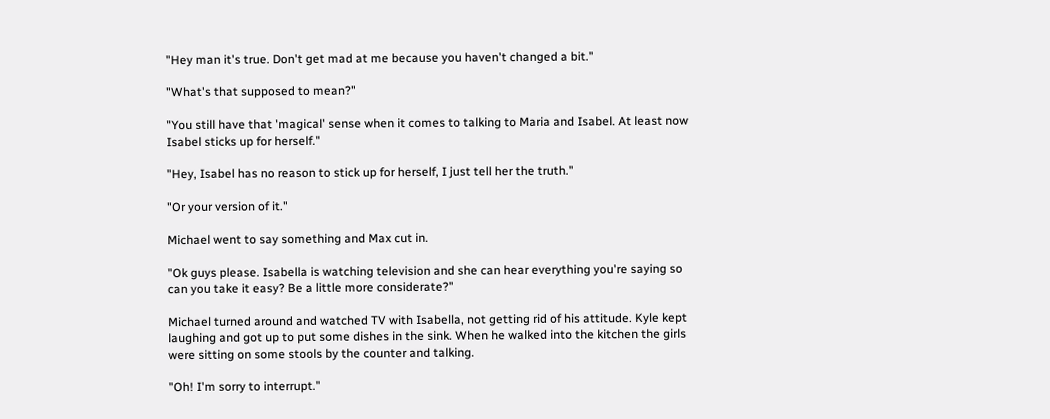"Hey man it's true. Don't get mad at me because you haven't changed a bit."

"What's that supposed to mean?"

"You still have that 'magical' sense when it comes to talking to Maria and Isabel. At least now Isabel sticks up for herself."

"Hey, Isabel has no reason to stick up for herself, I just tell her the truth."

"Or your version of it."

Michael went to say something and Max cut in.

"Ok guys please. Isabella is watching television and she can hear everything you're saying so can you take it easy? Be a little more considerate?"

Michael turned around and watched TV with Isabella, not getting rid of his attitude. Kyle kept laughing and got up to put some dishes in the sink. When he walked into the kitchen the girls were sitting on some stools by the counter and talking.

"Oh! I'm sorry to interrupt."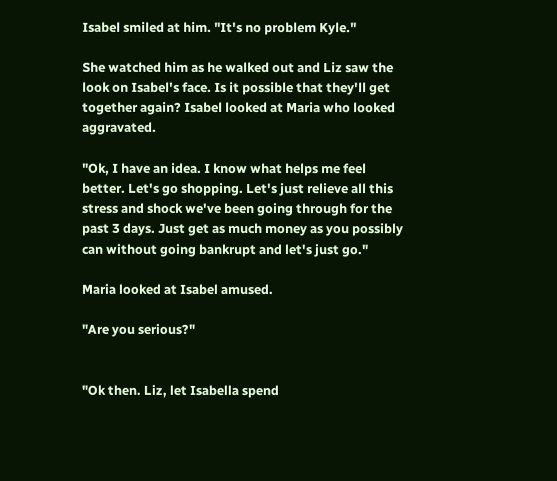Isabel smiled at him. "It's no problem Kyle."

She watched him as he walked out and Liz saw the look on Isabel's face. Is it possible that they'll get together again? Isabel looked at Maria who looked aggravated.

"Ok, I have an idea. I know what helps me feel better. Let's go shopping. Let's just relieve all this stress and shock we've been going through for the past 3 days. Just get as much money as you possibly can without going bankrupt and let's just go."

Maria looked at Isabel amused.

"Are you serious?"


"Ok then. Liz, let Isabella spend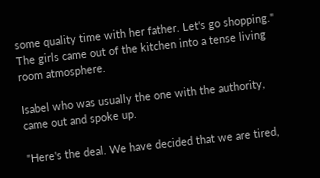some quality time with her father. Let's go shopping." The girls came out of the kitchen into a tense living room atmosphere.

Isabel who was usually the one with the authority, came out and spoke up.

"Here's the deal. We have decided that we are tired,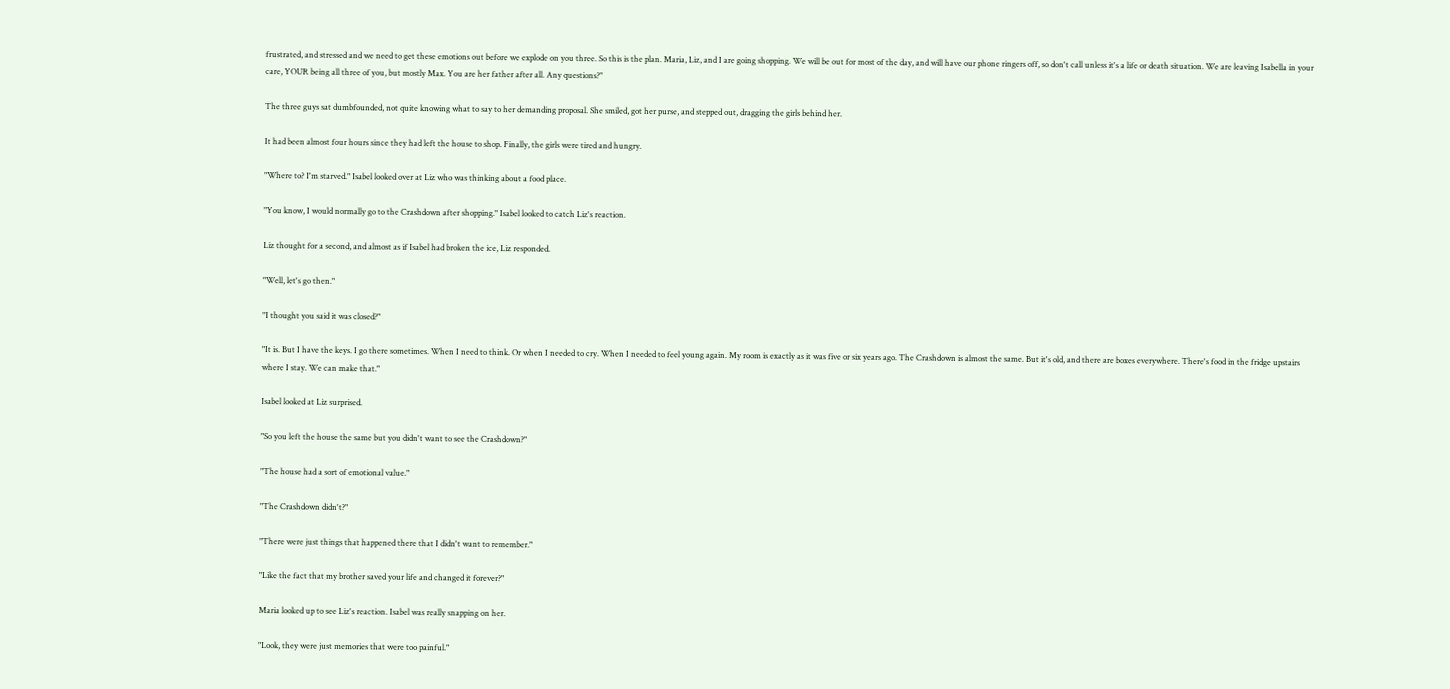frustrated, and stressed and we need to get these emotions out before we explode on you three. So this is the plan. Maria, Liz, and I are going shopping. We will be out for most of the day, and will have our phone ringers off, so don't call unless it's a life or death situation. We are leaving Isabella in your care, YOUR being all three of you, but mostly Max. You are her father after all. Any questions?"

The three guys sat dumbfounded, not quite knowing what to say to her demanding proposal. She smiled, got her purse, and stepped out, dragging the girls behind her.

It had been almost four hours since they had left the house to shop. Finally, the girls were tired and hungry.

"Where to? I'm starved." Isabel looked over at Liz who was thinking about a food place.

"You know, I would normally go to the Crashdown after shopping." Isabel looked to catch Liz's reaction.

Liz thought for a second, and almost as if Isabel had broken the ice, Liz responded.

"Well, let's go then."

"I thought you said it was closed?"

"It is. But I have the keys. I go there sometimes. When I need to think. Or when I needed to cry. When I needed to feel young again. My room is exactly as it was five or six years ago. The Crashdown is almost the same. But it's old, and there are boxes everywhere. There's food in the fridge upstairs where I stay. We can make that."

Isabel looked at Liz surprised.

"So you left the house the same but you didn't want to see the Crashdown?"

"The house had a sort of emotional value."

"The Crashdown didn't?"

"There were just things that happened there that I didn't want to remember."

"Like the fact that my brother saved your life and changed it forever?"

Maria looked up to see Liz's reaction. Isabel was really snapping on her.

"Look, they were just memories that were too painful."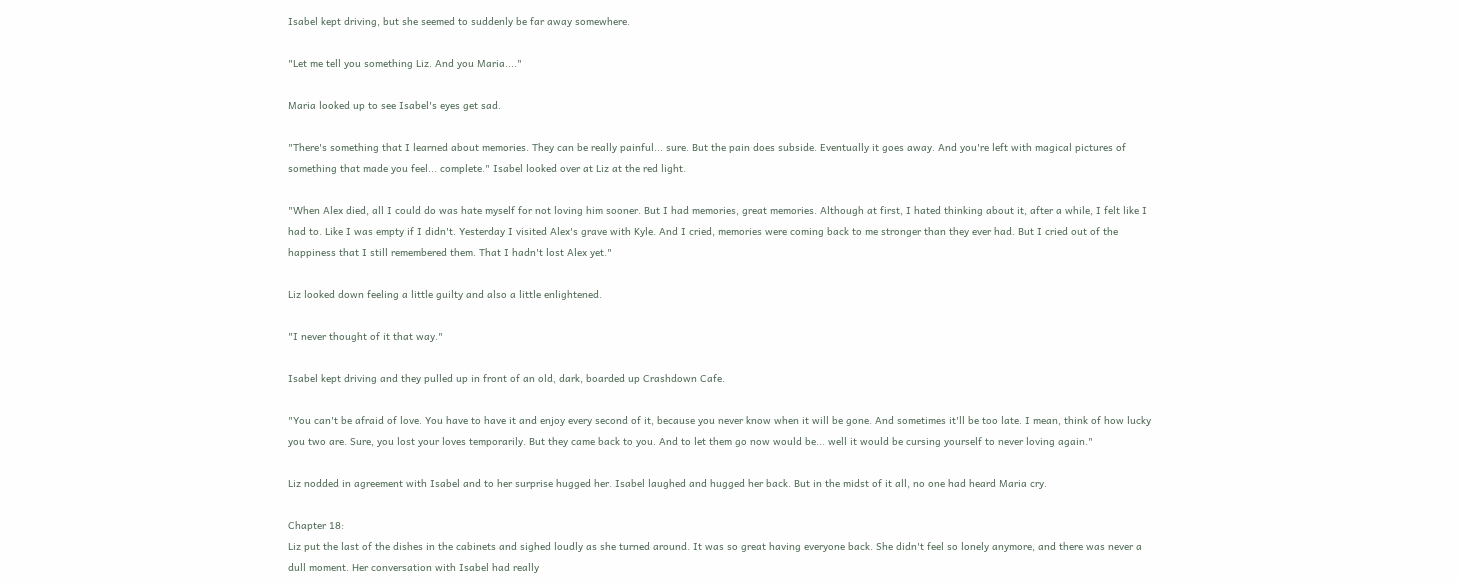Isabel kept driving, but she seemed to suddenly be far away somewhere.

"Let me tell you something Liz. And you Maria...."

Maria looked up to see Isabel's eyes get sad.

"There's something that I learned about memories. They can be really painful... sure. But the pain does subside. Eventually it goes away. And you're left with magical pictures of something that made you feel... complete." Isabel looked over at Liz at the red light.

"When Alex died, all I could do was hate myself for not loving him sooner. But I had memories, great memories. Although at first, I hated thinking about it, after a while, I felt like I had to. Like I was empty if I didn't. Yesterday I visited Alex's grave with Kyle. And I cried, memories were coming back to me stronger than they ever had. But I cried out of the happiness that I still remembered them. That I hadn't lost Alex yet."

Liz looked down feeling a little guilty and also a little enlightened.

"I never thought of it that way."

Isabel kept driving and they pulled up in front of an old, dark, boarded up Crashdown Cafe.

"You can't be afraid of love. You have to have it and enjoy every second of it, because you never know when it will be gone. And sometimes it'll be too late. I mean, think of how lucky you two are. Sure, you lost your loves temporarily. But they came back to you. And to let them go now would be... well it would be cursing yourself to never loving again."

Liz nodded in agreement with Isabel and to her surprise hugged her. Isabel laughed and hugged her back. But in the midst of it all, no one had heard Maria cry.

Chapter 18:
Liz put the last of the dishes in the cabinets and sighed loudly as she turned around. It was so great having everyone back. She didn't feel so lonely anymore, and there was never a dull moment. Her conversation with Isabel had really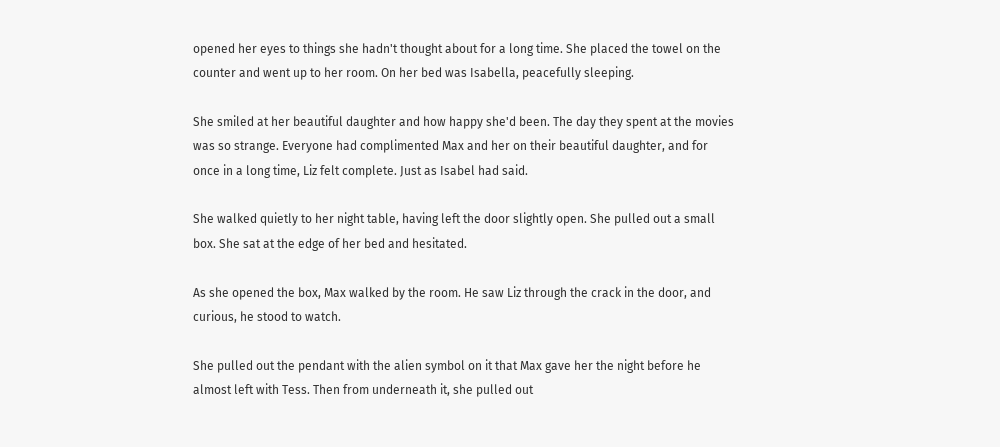opened her eyes to things she hadn't thought about for a long time. She placed the towel on the counter and went up to her room. On her bed was Isabella, peacefully sleeping.

She smiled at her beautiful daughter and how happy she'd been. The day they spent at the movies was so strange. Everyone had complimented Max and her on their beautiful daughter, and for once in a long time, Liz felt complete. Just as Isabel had said.

She walked quietly to her night table, having left the door slightly open. She pulled out a small box. She sat at the edge of her bed and hesitated.

As she opened the box, Max walked by the room. He saw Liz through the crack in the door, and curious, he stood to watch.

She pulled out the pendant with the alien symbol on it that Max gave her the night before he almost left with Tess. Then from underneath it, she pulled out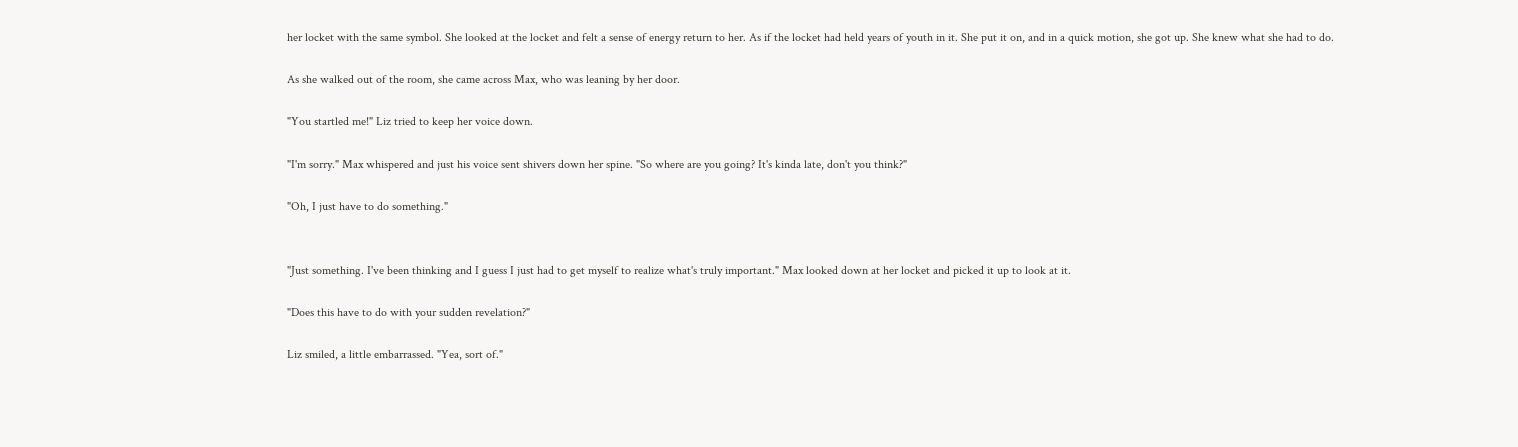her locket with the same symbol. She looked at the locket and felt a sense of energy return to her. As if the locket had held years of youth in it. She put it on, and in a quick motion, she got up. She knew what she had to do.

As she walked out of the room, she came across Max, who was leaning by her door.

"You startled me!" Liz tried to keep her voice down.

"I'm sorry." Max whispered and just his voice sent shivers down her spine. "So where are you going? It's kinda late, don't you think?"

"Oh, I just have to do something."


"Just something. I've been thinking and I guess I just had to get myself to realize what's truly important." Max looked down at her locket and picked it up to look at it.

"Does this have to do with your sudden revelation?"

Liz smiled, a little embarrassed. "Yea, sort of."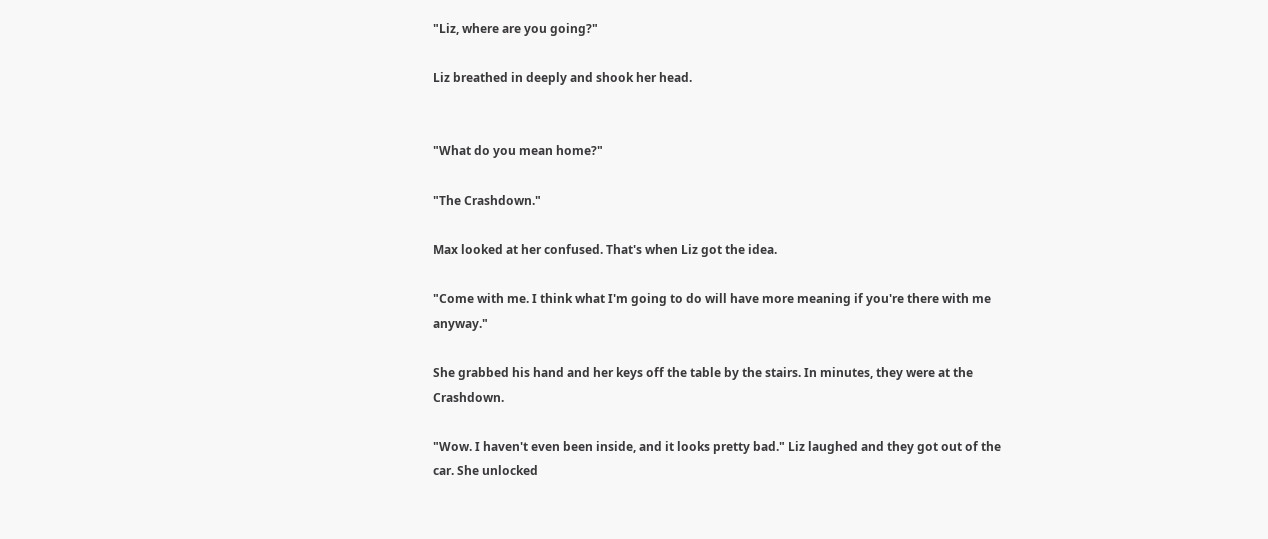"Liz, where are you going?"

Liz breathed in deeply and shook her head.


"What do you mean home?"

"The Crashdown."

Max looked at her confused. That's when Liz got the idea.

"Come with me. I think what I'm going to do will have more meaning if you're there with me anyway."

She grabbed his hand and her keys off the table by the stairs. In minutes, they were at the Crashdown.

"Wow. I haven't even been inside, and it looks pretty bad." Liz laughed and they got out of the car. She unlocked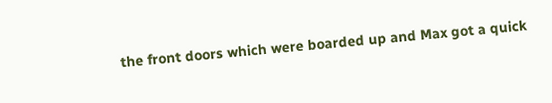the front doors which were boarded up and Max got a quick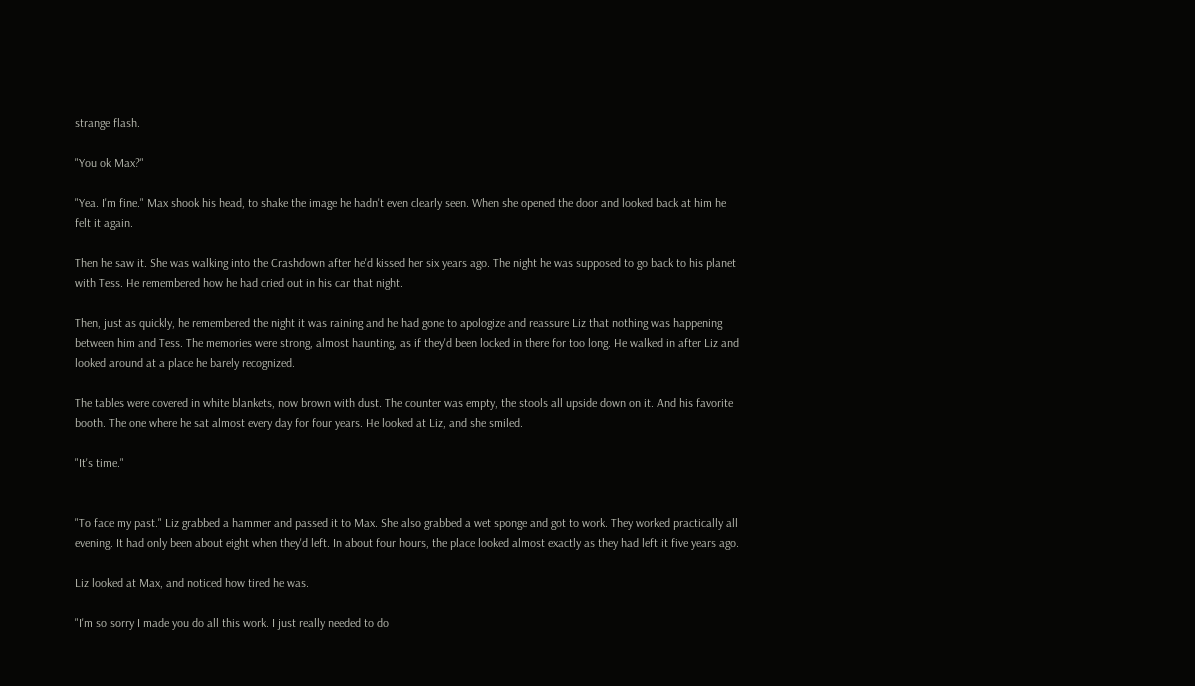strange flash.

"You ok Max?"

"Yea. I'm fine." Max shook his head, to shake the image he hadn't even clearly seen. When she opened the door and looked back at him he felt it again.

Then he saw it. She was walking into the Crashdown after he'd kissed her six years ago. The night he was supposed to go back to his planet with Tess. He remembered how he had cried out in his car that night.

Then, just as quickly, he remembered the night it was raining and he had gone to apologize and reassure Liz that nothing was happening between him and Tess. The memories were strong, almost haunting, as if they'd been locked in there for too long. He walked in after Liz and looked around at a place he barely recognized.

The tables were covered in white blankets, now brown with dust. The counter was empty, the stools all upside down on it. And his favorite booth. The one where he sat almost every day for four years. He looked at Liz, and she smiled.

"It's time."


"To face my past." Liz grabbed a hammer and passed it to Max. She also grabbed a wet sponge and got to work. They worked practically all evening. It had only been about eight when they'd left. In about four hours, the place looked almost exactly as they had left it five years ago.

Liz looked at Max, and noticed how tired he was.

"I'm so sorry I made you do all this work. I just really needed to do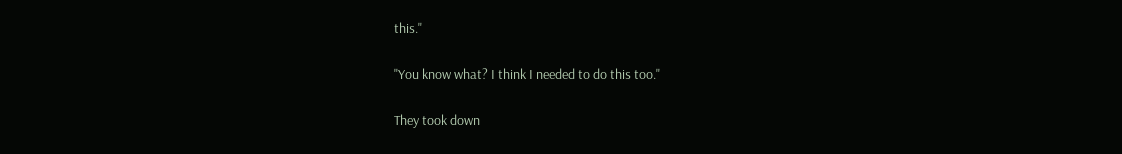this."

"You know what? I think I needed to do this too."

They took down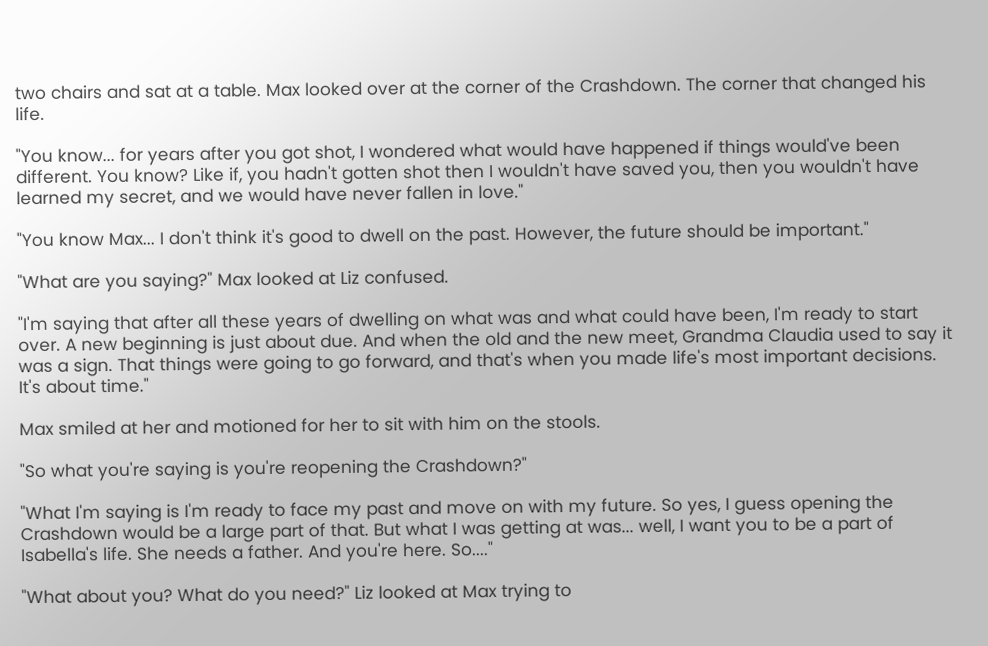two chairs and sat at a table. Max looked over at the corner of the Crashdown. The corner that changed his life.

"You know... for years after you got shot, I wondered what would have happened if things would've been different. You know? Like if, you hadn't gotten shot then I wouldn't have saved you, then you wouldn't have learned my secret, and we would have never fallen in love."

"You know Max... I don't think it's good to dwell on the past. However, the future should be important."

"What are you saying?" Max looked at Liz confused.

"I'm saying that after all these years of dwelling on what was and what could have been, I'm ready to start over. A new beginning is just about due. And when the old and the new meet, Grandma Claudia used to say it was a sign. That things were going to go forward, and that's when you made life's most important decisions. It's about time."

Max smiled at her and motioned for her to sit with him on the stools.

"So what you're saying is you're reopening the Crashdown?"

"What I'm saying is I'm ready to face my past and move on with my future. So yes, I guess opening the Crashdown would be a large part of that. But what I was getting at was... well, I want you to be a part of Isabella's life. She needs a father. And you're here. So...."

"What about you? What do you need?" Liz looked at Max trying to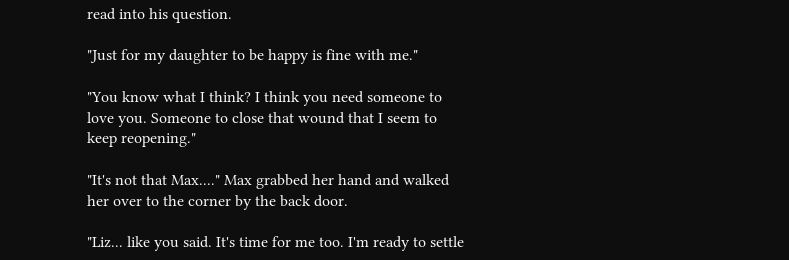read into his question.

"Just for my daughter to be happy is fine with me."

"You know what I think? I think you need someone to love you. Someone to close that wound that I seem to keep reopening."

"It's not that Max...." Max grabbed her hand and walked her over to the corner by the back door.

"Liz... like you said. It's time for me too. I'm ready to settle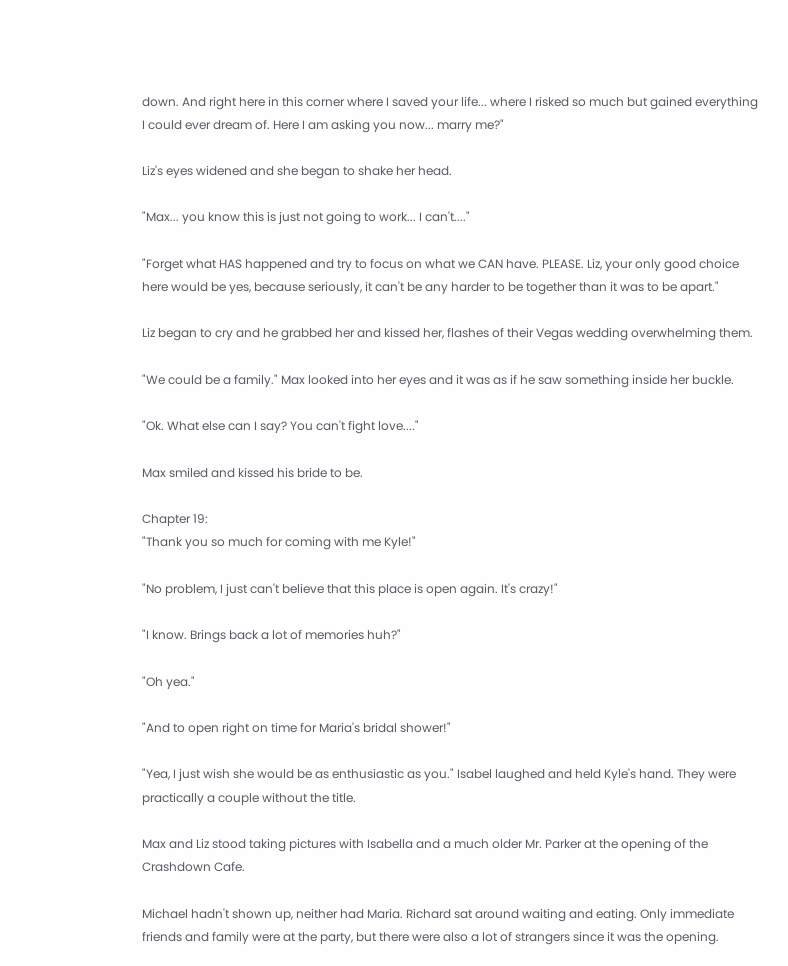down. And right here in this corner where I saved your life... where I risked so much but gained everything I could ever dream of. Here I am asking you now... marry me?"

Liz's eyes widened and she began to shake her head.

"Max... you know this is just not going to work... I can't...."

"Forget what HAS happened and try to focus on what we CAN have. PLEASE. Liz, your only good choice here would be yes, because seriously, it can't be any harder to be together than it was to be apart."

Liz began to cry and he grabbed her and kissed her, flashes of their Vegas wedding overwhelming them.

"We could be a family." Max looked into her eyes and it was as if he saw something inside her buckle.

"Ok. What else can I say? You can't fight love...."

Max smiled and kissed his bride to be.

Chapter 19:
"Thank you so much for coming with me Kyle!"

"No problem, I just can't believe that this place is open again. It's crazy!"

"I know. Brings back a lot of memories huh?"

"Oh yea."

"And to open right on time for Maria's bridal shower!"

"Yea, I just wish she would be as enthusiastic as you." Isabel laughed and held Kyle's hand. They were practically a couple without the title.

Max and Liz stood taking pictures with Isabella and a much older Mr. Parker at the opening of the Crashdown Cafe.

Michael hadn't shown up, neither had Maria. Richard sat around waiting and eating. Only immediate friends and family were at the party, but there were also a lot of strangers since it was the opening.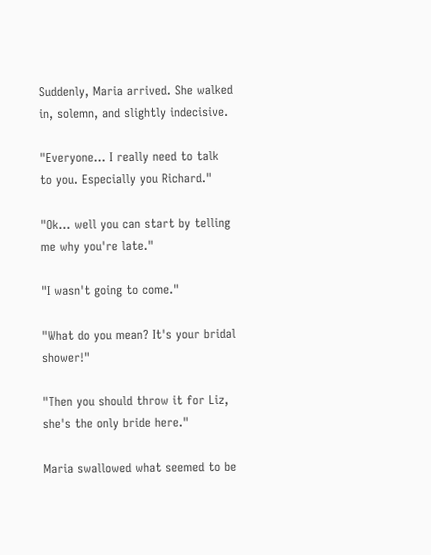Suddenly, Maria arrived. She walked in, solemn, and slightly indecisive.

"Everyone... I really need to talk to you. Especially you Richard."

"Ok... well you can start by telling me why you're late."

"I wasn't going to come."

"What do you mean? It's your bridal shower!"

"Then you should throw it for Liz, she's the only bride here."

Maria swallowed what seemed to be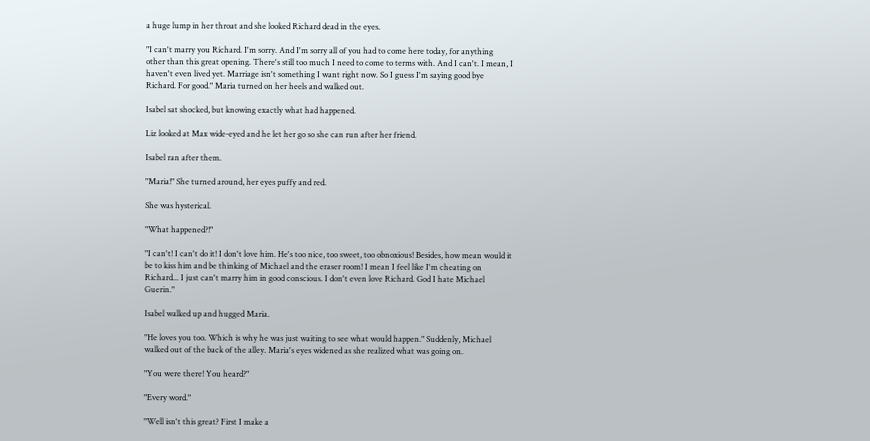a huge lump in her throat and she looked Richard dead in the eyes.

"I can't marry you Richard. I'm sorry. And I'm sorry all of you had to come here today, for anything other than this great opening. There's still too much I need to come to terms with. And I can't. I mean, I haven't even lived yet. Marriage isn't something I want right now. So I guess I'm saying good bye Richard. For good." Maria turned on her heels and walked out.

Isabel sat shocked, but knowing exactly what had happened.

Liz looked at Max wide-eyed and he let her go so she can run after her friend.

Isabel ran after them.

"Maria!" She turned around, her eyes puffy and red.

She was hysterical.

"What happened?!"

"I can't! I can't do it! I don't love him. He's too nice, too sweet, too obnoxious! Besides, how mean would it be to kiss him and be thinking of Michael and the eraser room! I mean I feel like I'm cheating on Richard... I just can't marry him in good conscious. I don't even love Richard. God I hate Michael Guerin."

Isabel walked up and hugged Maria.

"He loves you too. Which is why he was just waiting to see what would happen." Suddenly, Michael walked out of the back of the alley. Maria's eyes widened as she realized what was going on.

"You were there! You heard?"

"Every word."

"Well isn't this great? First I make a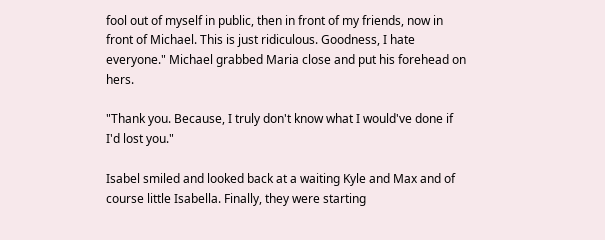fool out of myself in public, then in front of my friends, now in front of Michael. This is just ridiculous. Goodness, I hate everyone." Michael grabbed Maria close and put his forehead on hers.

"Thank you. Because, I truly don't know what I would've done if I'd lost you."

Isabel smiled and looked back at a waiting Kyle and Max and of course little Isabella. Finally, they were starting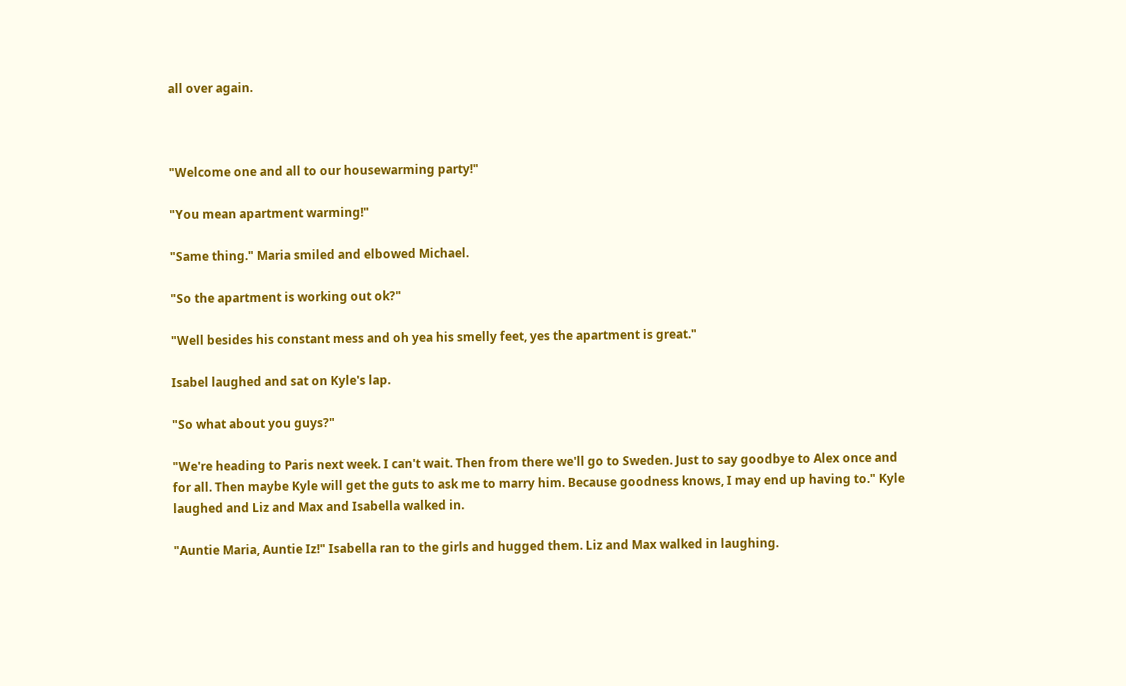all over again.



"Welcome one and all to our housewarming party!"

"You mean apartment warming!"

"Same thing." Maria smiled and elbowed Michael.

"So the apartment is working out ok?"

"Well besides his constant mess and oh yea his smelly feet, yes the apartment is great."

Isabel laughed and sat on Kyle's lap.

"So what about you guys?"

"We're heading to Paris next week. I can't wait. Then from there we'll go to Sweden. Just to say goodbye to Alex once and for all. Then maybe Kyle will get the guts to ask me to marry him. Because goodness knows, I may end up having to." Kyle laughed and Liz and Max and Isabella walked in.

"Auntie Maria, Auntie Iz!" Isabella ran to the girls and hugged them. Liz and Max walked in laughing.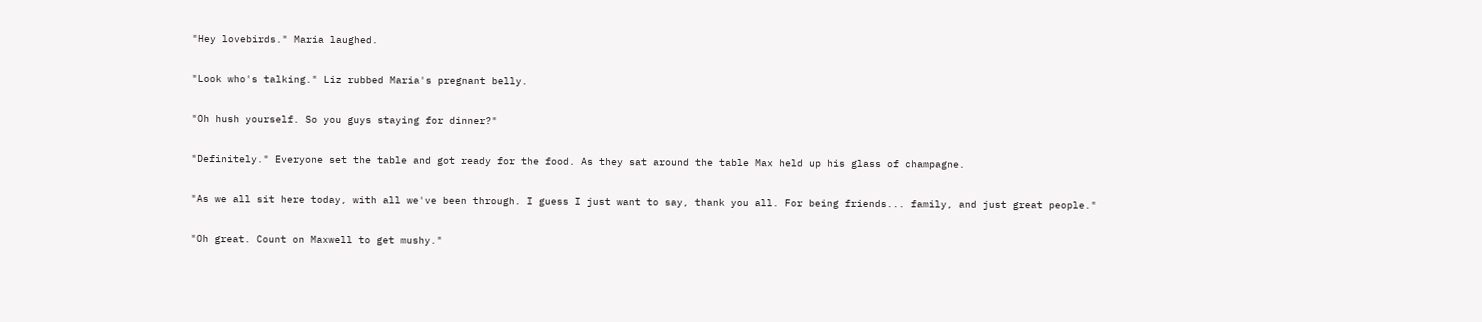"Hey lovebirds." Maria laughed.

"Look who's talking." Liz rubbed Maria's pregnant belly.

"Oh hush yourself. So you guys staying for dinner?"

"Definitely." Everyone set the table and got ready for the food. As they sat around the table Max held up his glass of champagne.

"As we all sit here today, with all we've been through. I guess I just want to say, thank you all. For being friends... family, and just great people."

"Oh great. Count on Maxwell to get mushy."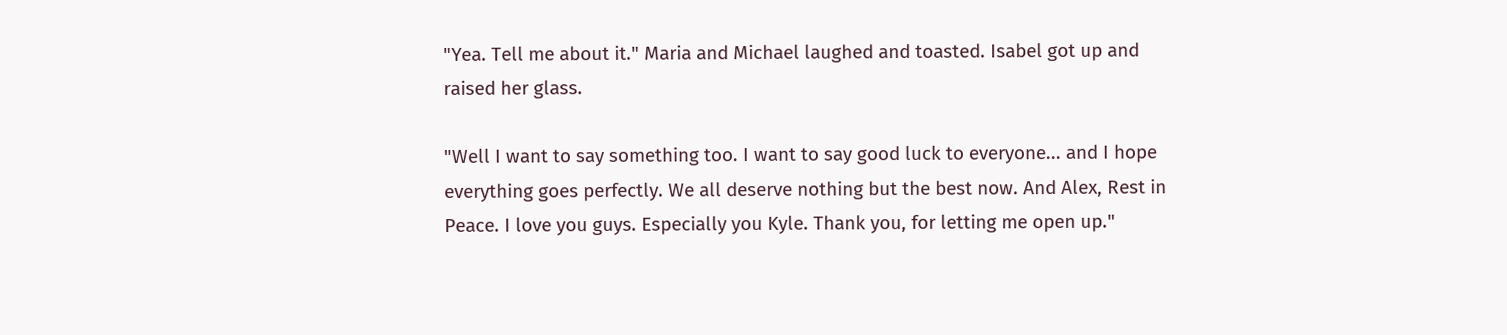"Yea. Tell me about it." Maria and Michael laughed and toasted. Isabel got up and raised her glass.

"Well I want to say something too. I want to say good luck to everyone... and I hope everything goes perfectly. We all deserve nothing but the best now. And Alex, Rest in Peace. I love you guys. Especially you Kyle. Thank you, for letting me open up."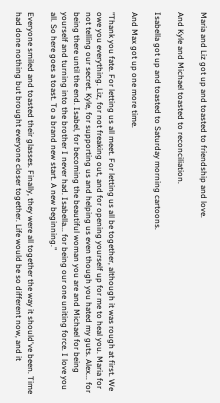Maria and Liz got up and toasted to friendship and love.

And Kyle and Michael toasted to reconciliation.

Isabella got up and toasted to Saturday morning cartoons.

And Max got up one more time.

"Thank you fate. For letting us all meet. For letting us all be together, although it was rough at first. We owe you everything. Liz, for not freaking out, and for opening yourself up for me to heal you. Maria for not telling our secret. Kyle, for supporting us and helping us even though you hated my guts. Alex... for being there until the end. Isabel, for becoming the beautiful woman you are and Michael for being yourself and turning into the brother I never had. Isabella... for being our one uniting force. I love you all. So here goes a toast. To a brand new start. A new beginning."

Everyone smiled and toasted their glasses. Finally, they were all together the way it should've been. Time had done nothing but brought everyone closer together. Life would be so different now, and it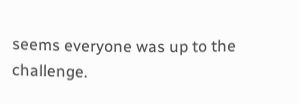seems everyone was up to the challenge.